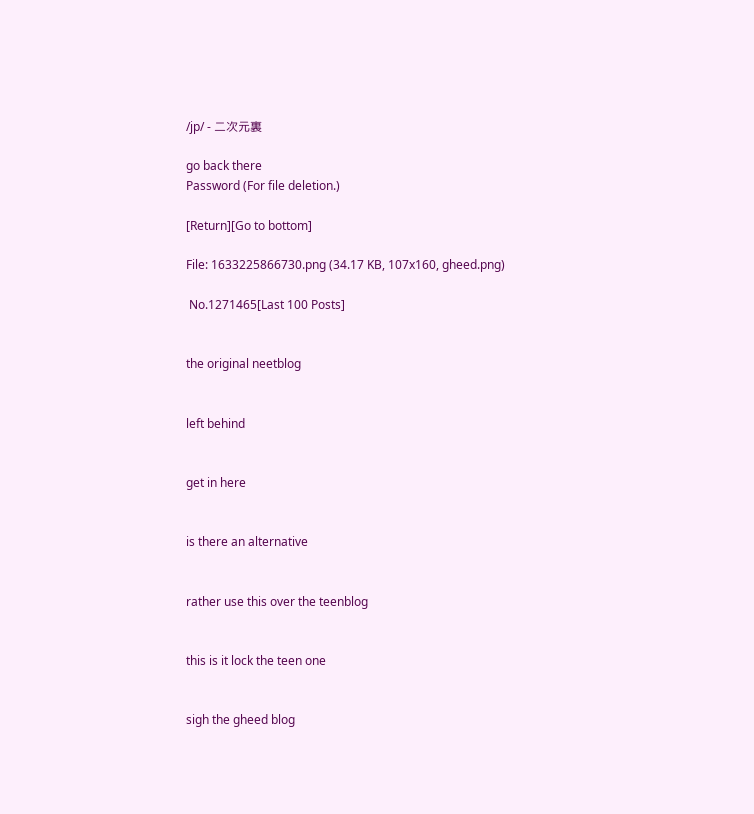/jp/ - 二次元裏

go back there
Password (For file deletion.)

[Return][Go to bottom]

File: 1633225866730.png (34.17 KB, 107x160, gheed.png)

 No.1271465[Last 100 Posts]


the original neetblog


left behind


get in here


is there an alternative


rather use this over the teenblog


this is it lock the teen one


sigh the gheed blog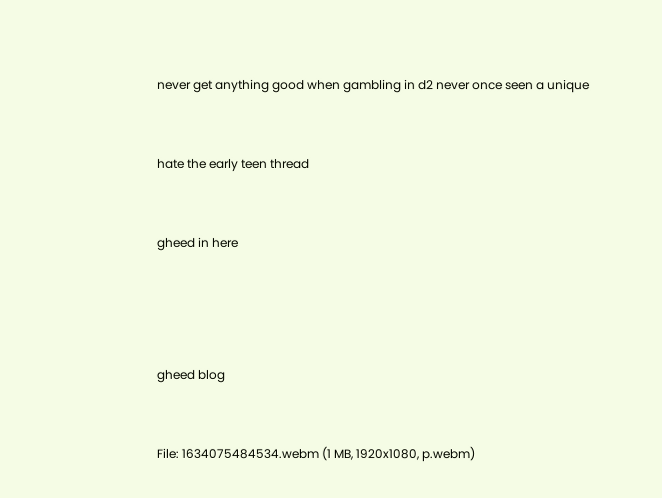never get anything good when gambling in d2 never once seen a unique


hate the early teen thread


gheed in here




gheed blog


File: 1634075484534.webm (1 MB, 1920x1080, p.webm)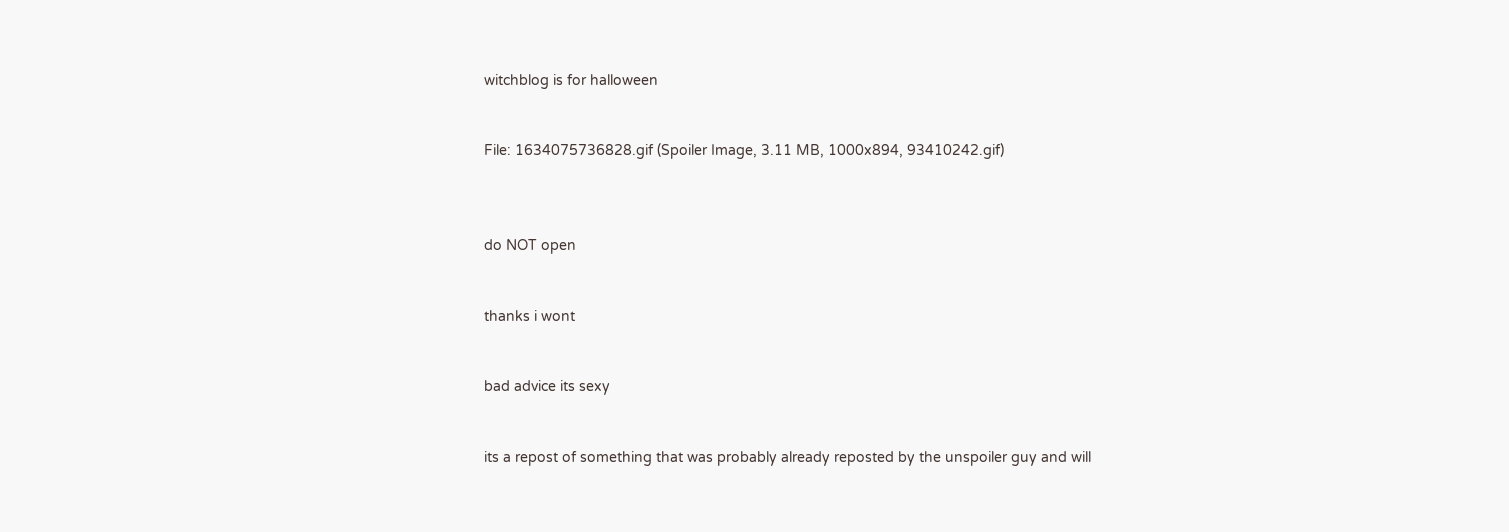witchblog is for halloween


File: 1634075736828.gif (Spoiler Image, 3.11 MB, 1000x894, 93410242.gif)



do NOT open


thanks i wont


bad advice its sexy


its a repost of something that was probably already reposted by the unspoiler guy and will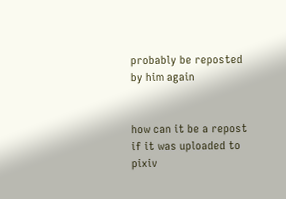probably be reposted by him again


how can it be a repost if it was uploaded to pixiv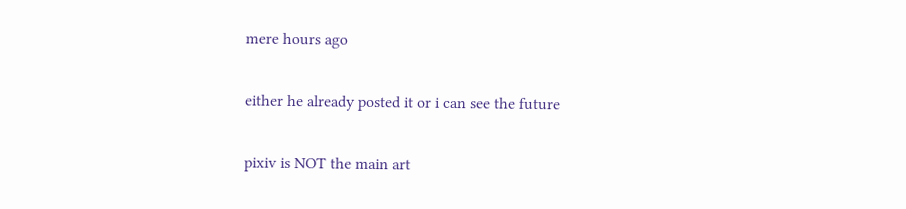mere hours ago


either he already posted it or i can see the future


pixiv is NOT the main art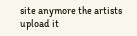site anymore the artists upload it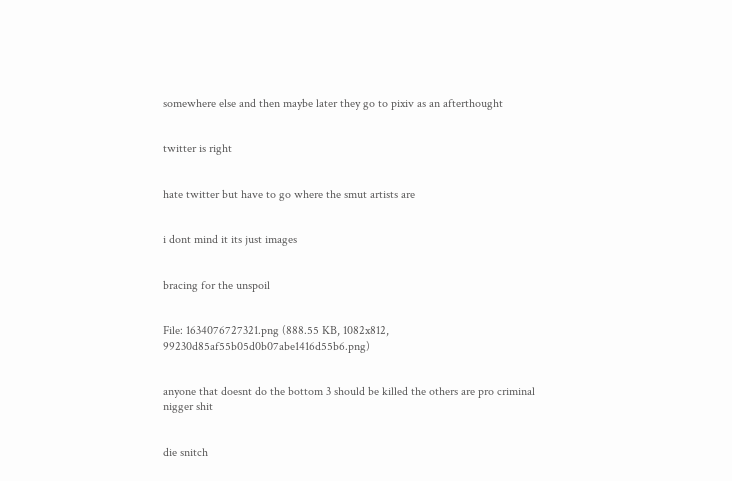somewhere else and then maybe later they go to pixiv as an afterthought


twitter is right


hate twitter but have to go where the smut artists are


i dont mind it its just images


bracing for the unspoil


File: 1634076727321.png (888.55 KB, 1082x812, 99230d85af55b05d0b07abe1416d55b6.png)


anyone that doesnt do the bottom 3 should be killed the others are pro criminal nigger shit


die snitch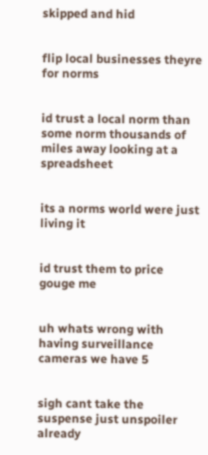skipped and hid


flip local businesses theyre for norms


id trust a local norm than some norm thousands of miles away looking at a spreadsheet


its a norms world were just living it


id trust them to price gouge me


uh whats wrong with having surveillance cameras we have 5


sigh cant take the suspense just unspoiler already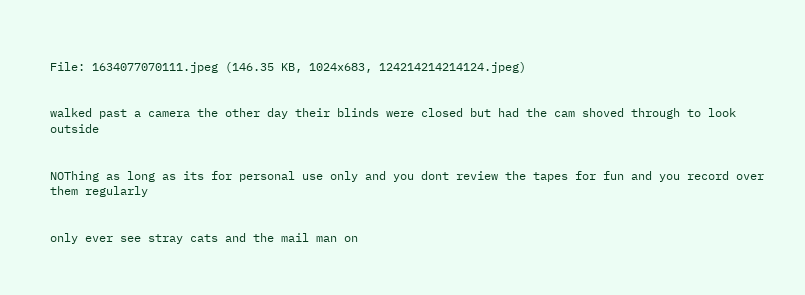File: 1634077070111.jpeg (146.35 KB, 1024x683, 124214214214124.jpeg)


walked past a camera the other day their blinds were closed but had the cam shoved through to look outside


NOThing as long as its for personal use only and you dont review the tapes for fun and you record over them regularly


only ever see stray cats and the mail man on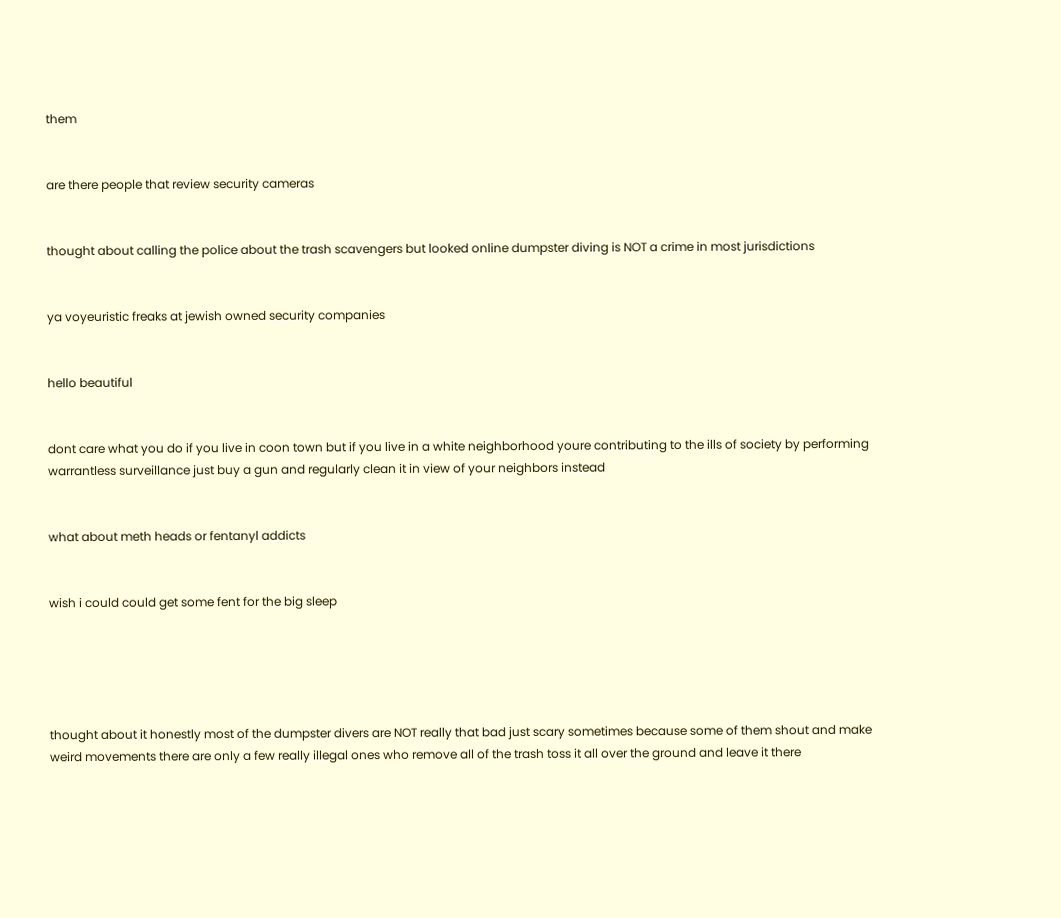them


are there people that review security cameras


thought about calling the police about the trash scavengers but looked online dumpster diving is NOT a crime in most jurisdictions


ya voyeuristic freaks at jewish owned security companies


hello beautiful


dont care what you do if you live in coon town but if you live in a white neighborhood youre contributing to the ills of society by performing warrantless surveillance just buy a gun and regularly clean it in view of your neighbors instead


what about meth heads or fentanyl addicts


wish i could could get some fent for the big sleep





thought about it honestly most of the dumpster divers are NOT really that bad just scary sometimes because some of them shout and make weird movements there are only a few really illegal ones who remove all of the trash toss it all over the ground and leave it there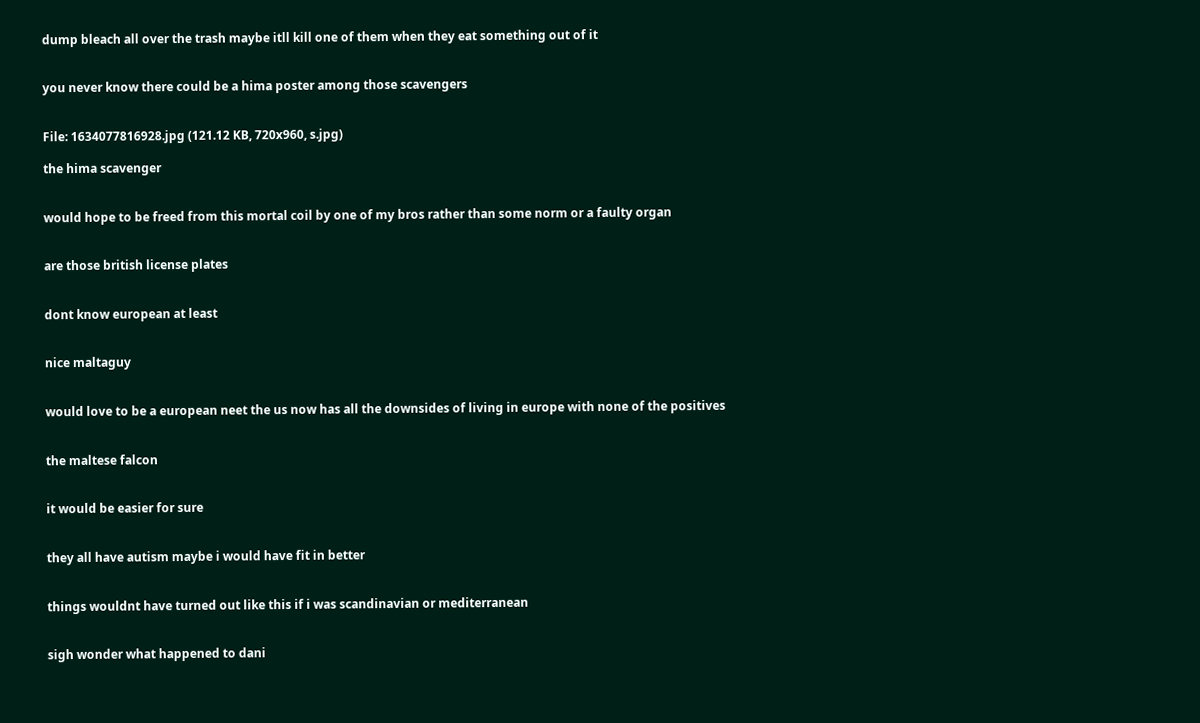dump bleach all over the trash maybe itll kill one of them when they eat something out of it


you never know there could be a hima poster among those scavengers


File: 1634077816928.jpg (121.12 KB, 720x960, s.jpg)

the hima scavenger


would hope to be freed from this mortal coil by one of my bros rather than some norm or a faulty organ


are those british license plates


dont know european at least


nice maltaguy


would love to be a european neet the us now has all the downsides of living in europe with none of the positives


the maltese falcon


it would be easier for sure


they all have autism maybe i would have fit in better


things wouldnt have turned out like this if i was scandinavian or mediterranean


sigh wonder what happened to dani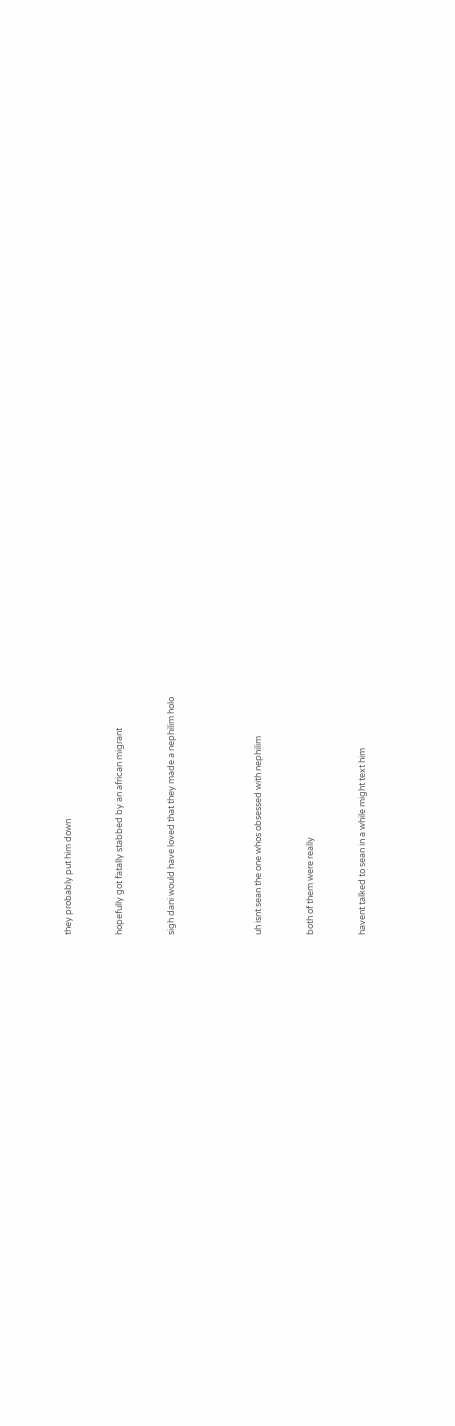they probably put him down


hopefully got fatally stabbed by an african migrant


sigh dani would have loved that they made a nephilim holo




uh isnt sean the one whos obsessed with nephilim


both of them were really


havent talked to sean in a while might text him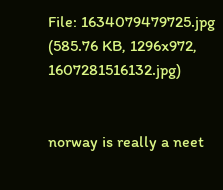File: 1634079479725.jpg (585.76 KB, 1296x972, 1607281516132.jpg)


norway is really a neet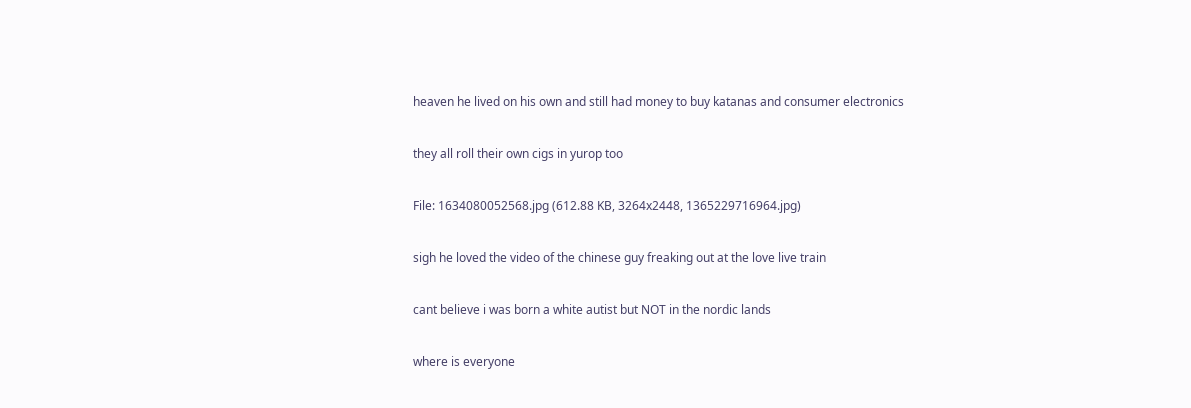heaven he lived on his own and still had money to buy katanas and consumer electronics


they all roll their own cigs in yurop too


File: 1634080052568.jpg (612.88 KB, 3264x2448, 1365229716964.jpg)


sigh he loved the video of the chinese guy freaking out at the love live train


cant believe i was born a white autist but NOT in the nordic lands


where is everyone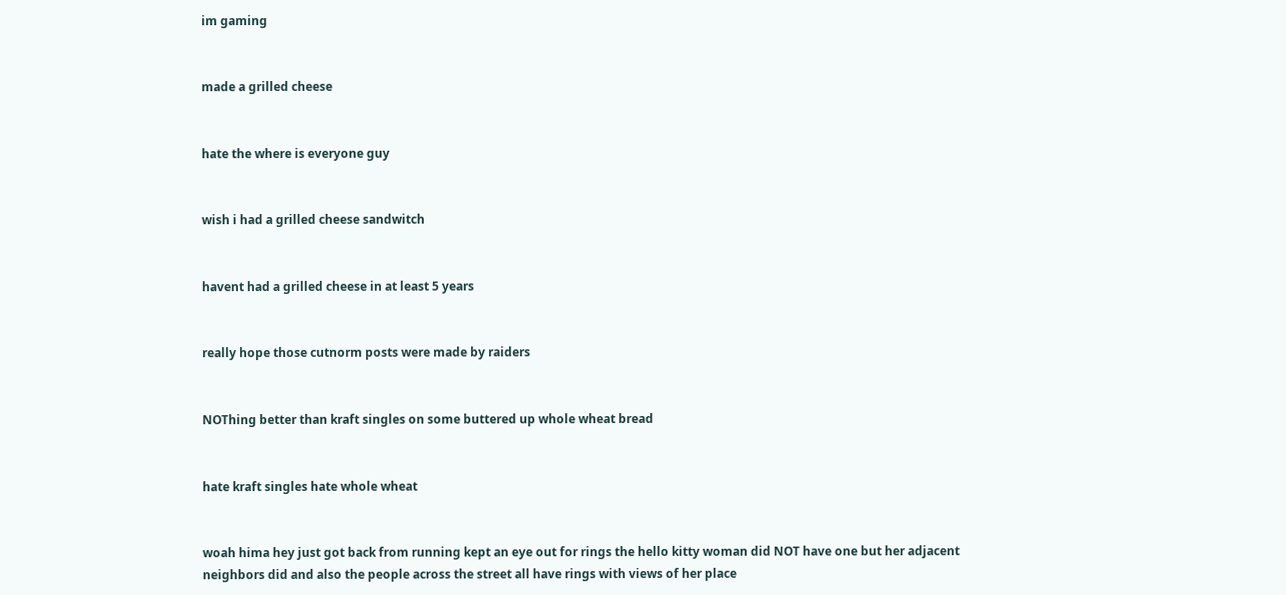im gaming


made a grilled cheese


hate the where is everyone guy


wish i had a grilled cheese sandwitch


havent had a grilled cheese in at least 5 years


really hope those cutnorm posts were made by raiders


NOThing better than kraft singles on some buttered up whole wheat bread


hate kraft singles hate whole wheat


woah hima hey just got back from running kept an eye out for rings the hello kitty woman did NOT have one but her adjacent neighbors did and also the people across the street all have rings with views of her place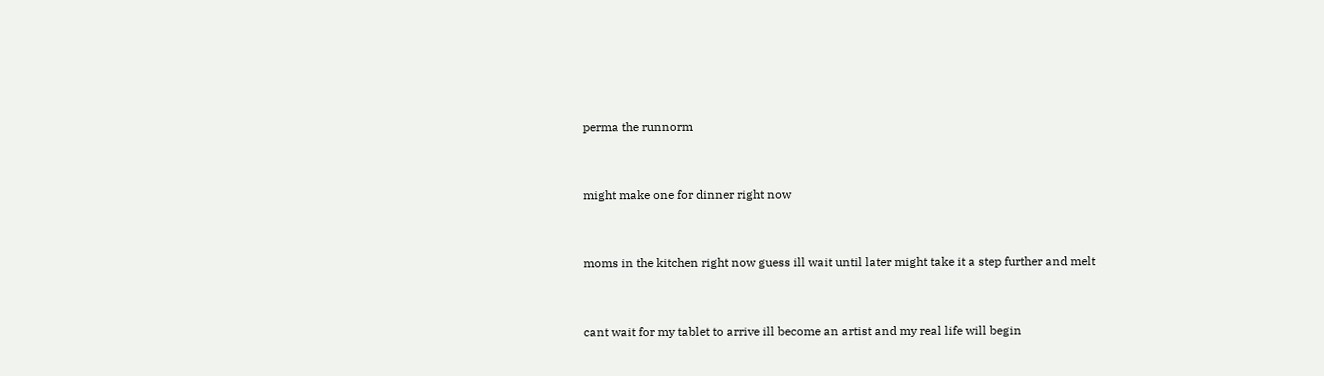perma the runnorm


might make one for dinner right now


moms in the kitchen right now guess ill wait until later might take it a step further and melt


cant wait for my tablet to arrive ill become an artist and my real life will begin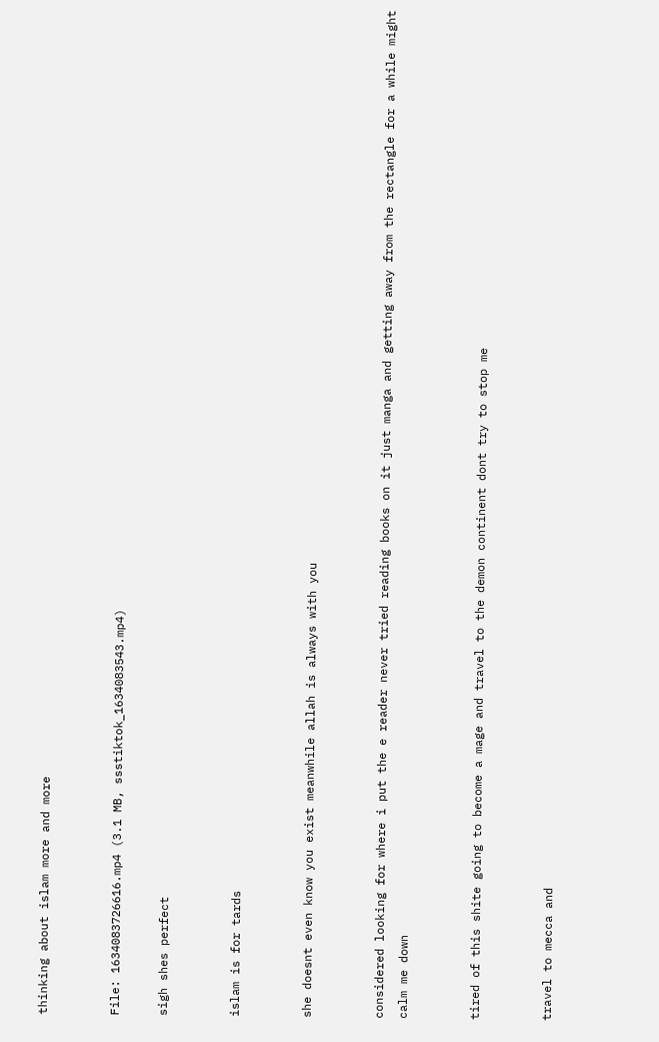thinking about islam more and more


File: 1634083726616.mp4 (3.1 MB, ssstiktok_1634083543.mp4)

sigh shes perfect


islam is for tards


she doesnt even know you exist meanwhile allah is always with you


considered looking for where i put the e reader never tried reading books on it just manga and getting away from the rectangle for a while might calm me down


tired of this shite going to become a mage and travel to the demon continent dont try to stop me


travel to mecca and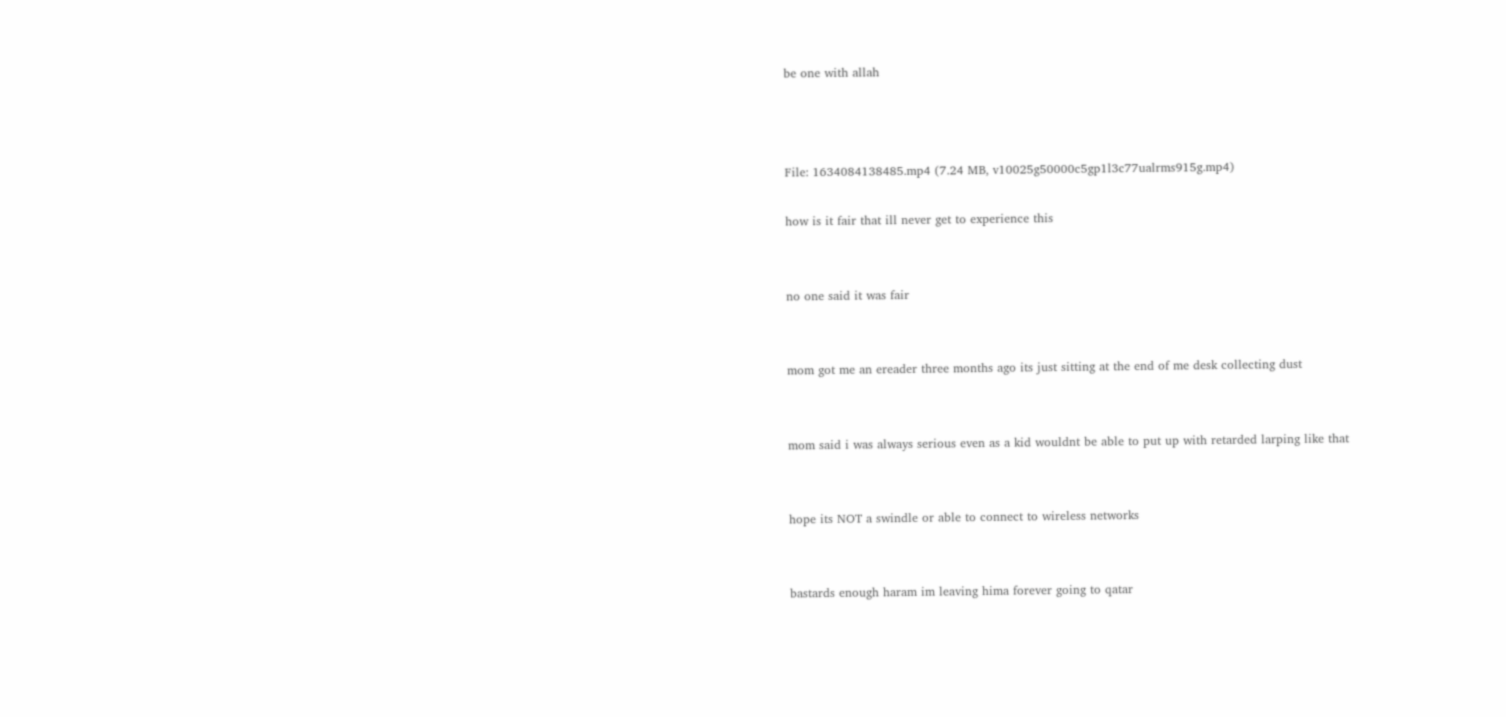be one with allah



File: 1634084138485.mp4 (7.24 MB, v10025g50000c5gp1l3c77ualrms915g.mp4)

how is it fair that ill never get to experience this


no one said it was fair


mom got me an ereader three months ago its just sitting at the end of me desk collecting dust


mom said i was always serious even as a kid wouldnt be able to put up with retarded larping like that


hope its NOT a swindle or able to connect to wireless networks


bastards enough haram im leaving hima forever going to qatar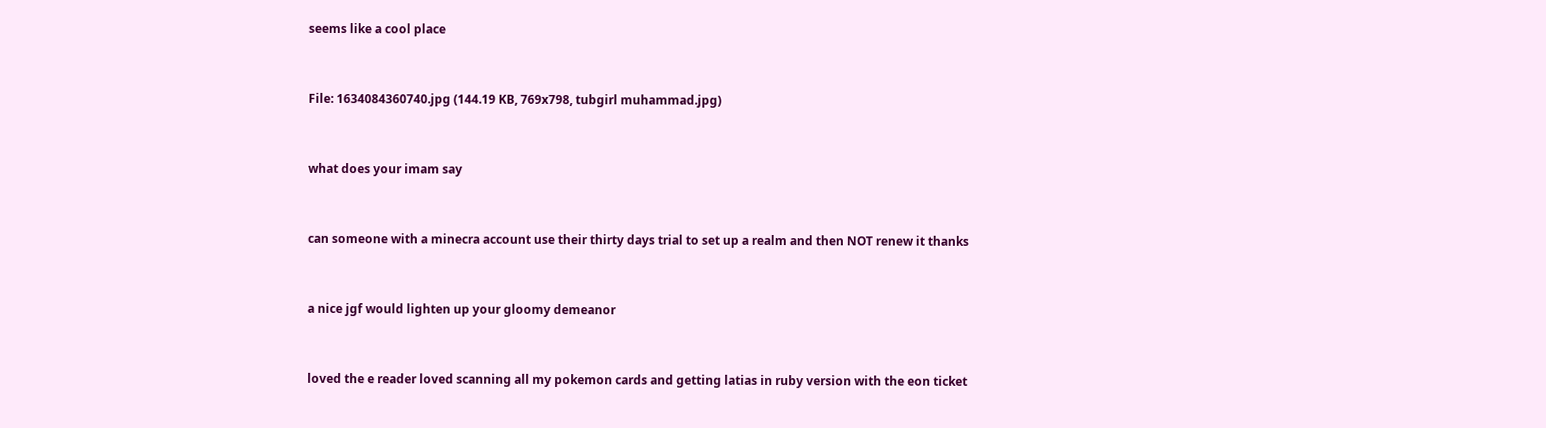seems like a cool place


File: 1634084360740.jpg (144.19 KB, 769x798, tubgirl muhammad.jpg)


what does your imam say


can someone with a minecra account use their thirty days trial to set up a realm and then NOT renew it thanks


a nice jgf would lighten up your gloomy demeanor


loved the e reader loved scanning all my pokemon cards and getting latias in ruby version with the eon ticket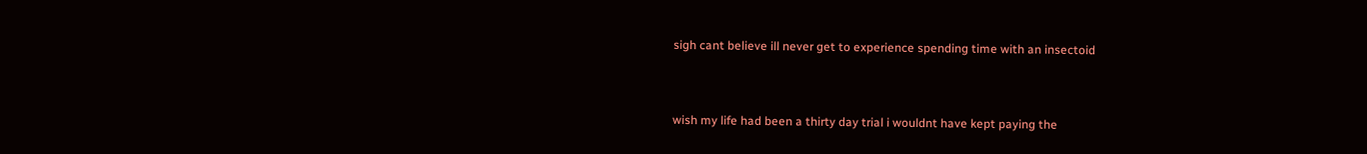sigh cant believe ill never get to experience spending time with an insectoid



wish my life had been a thirty day trial i wouldnt have kept paying the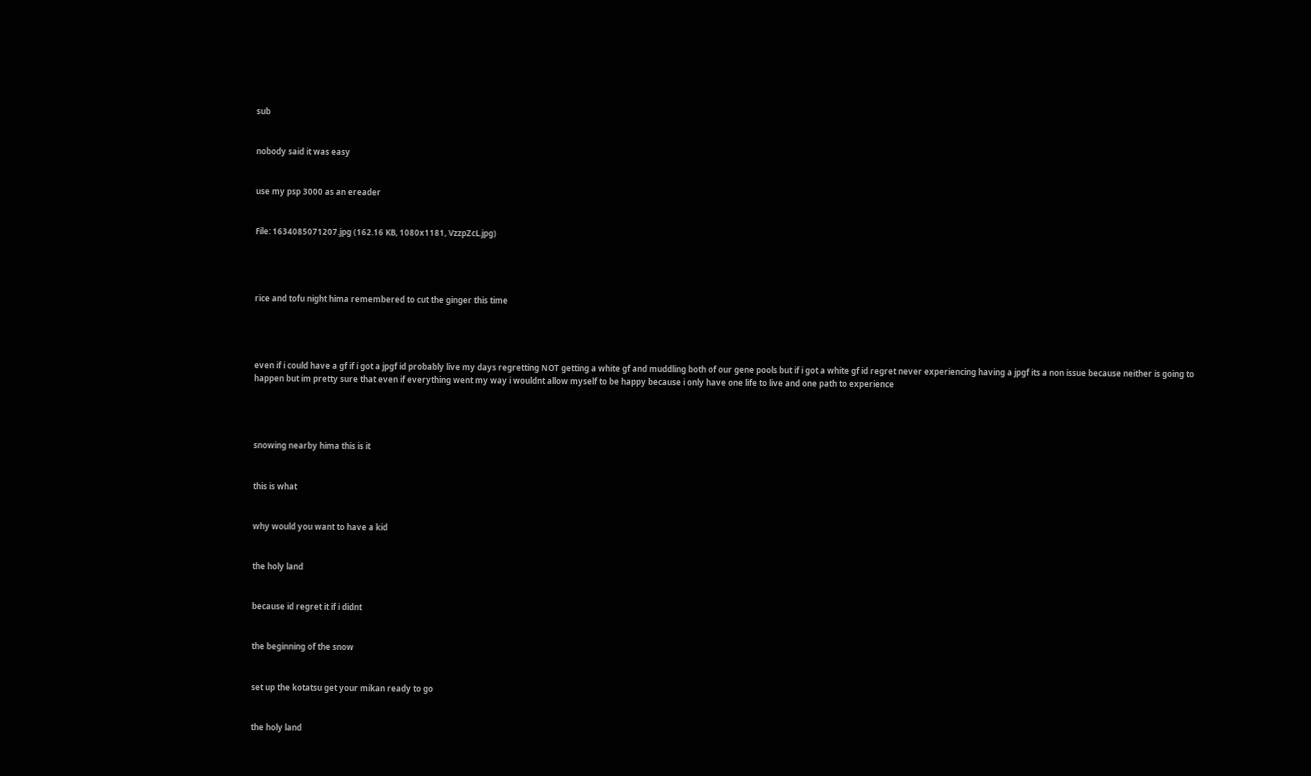sub


nobody said it was easy


use my psp 3000 as an ereader


File: 1634085071207.jpg (162.16 KB, 1080x1181, VzzpZcL.jpg)




rice and tofu night hima remembered to cut the ginger this time




even if i could have a gf if i got a jpgf id probably live my days regretting NOT getting a white gf and muddling both of our gene pools but if i got a white gf id regret never experiencing having a jpgf its a non issue because neither is going to happen but im pretty sure that even if everything went my way i wouldnt allow myself to be happy because i only have one life to live and one path to experience




snowing nearby hima this is it


this is what


why would you want to have a kid


the holy land


because id regret it if i didnt


the beginning of the snow


set up the kotatsu get your mikan ready to go


the holy land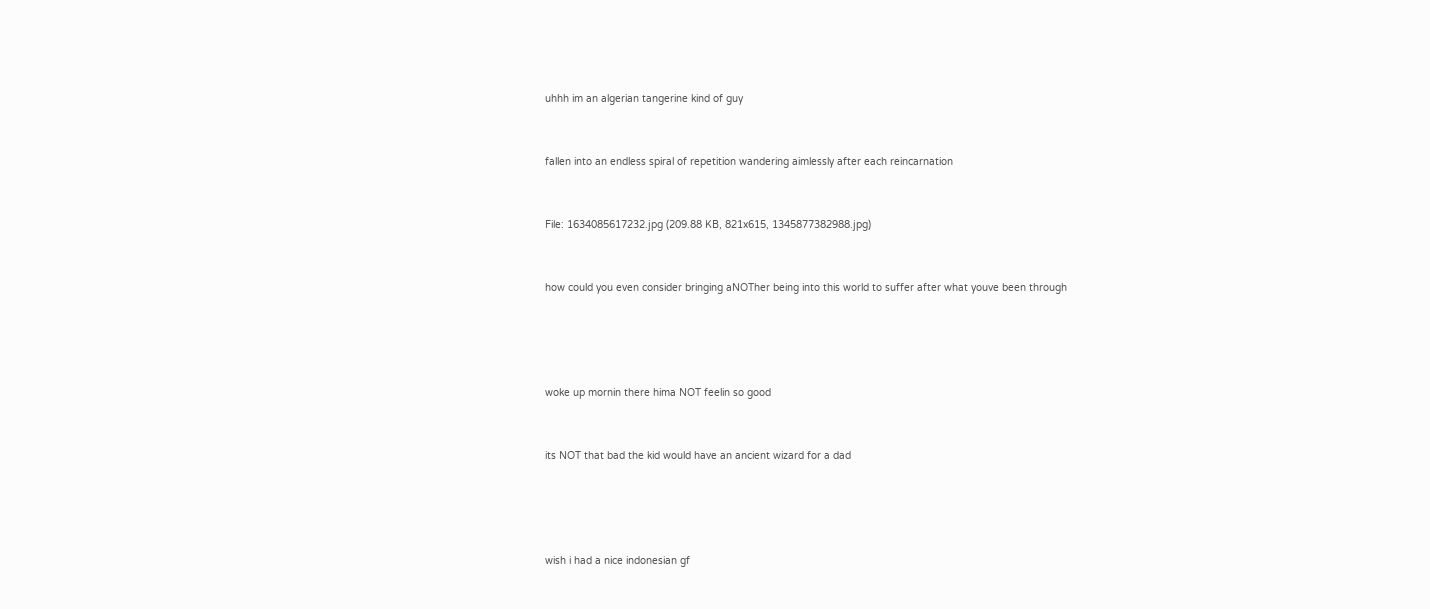uhhh im an algerian tangerine kind of guy


fallen into an endless spiral of repetition wandering aimlessly after each reincarnation


File: 1634085617232.jpg (209.88 KB, 821x615, 1345877382988.jpg)


how could you even consider bringing aNOTher being into this world to suffer after what youve been through




woke up mornin there hima NOT feelin so good


its NOT that bad the kid would have an ancient wizard for a dad




wish i had a nice indonesian gf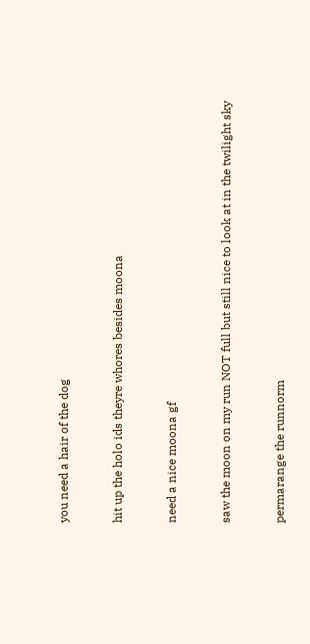you need a hair of the dog


hit up the holo ids theyre whores besides moona


need a nice moona gf


saw the moon on my run NOT full but still nice to look at in the twilight sky


permarange the runnorm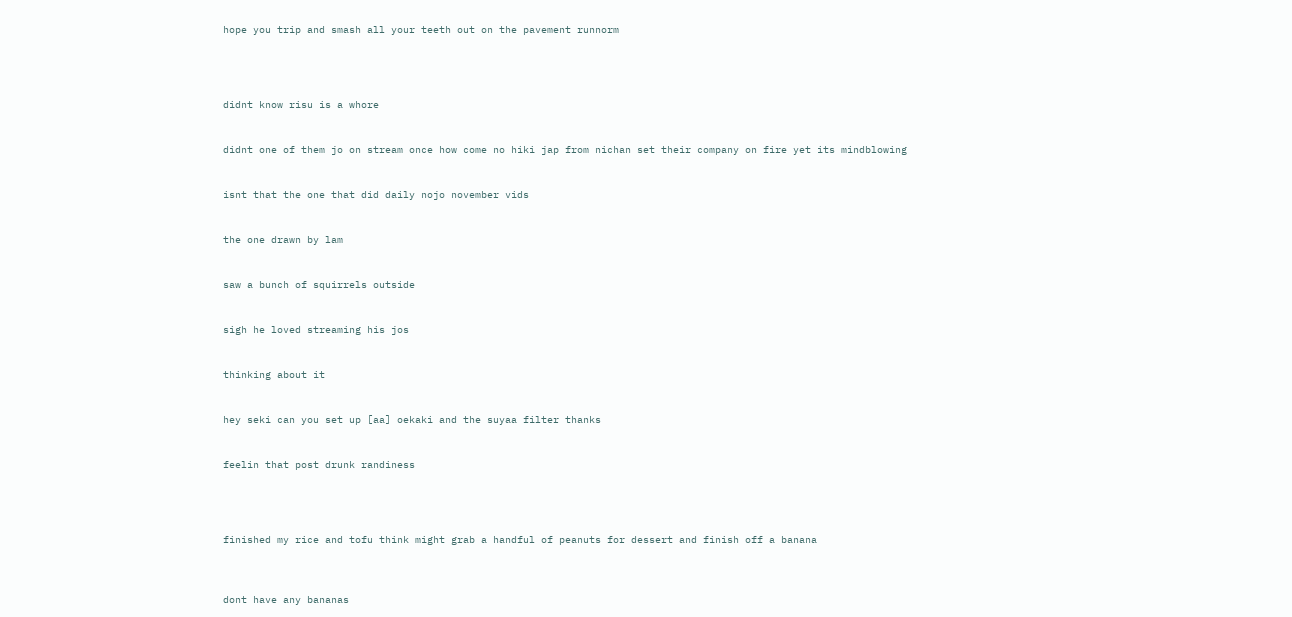hope you trip and smash all your teeth out on the pavement runnorm




didnt know risu is a whore


didnt one of them jo on stream once how come no hiki jap from nichan set their company on fire yet its mindblowing


isnt that the one that did daily nojo november vids


the one drawn by lam


saw a bunch of squirrels outside


sigh he loved streaming his jos


thinking about it


hey seki can you set up [aa] oekaki and the suyaa filter thanks


feelin that post drunk randiness




finished my rice and tofu think might grab a handful of peanuts for dessert and finish off a banana



dont have any bananas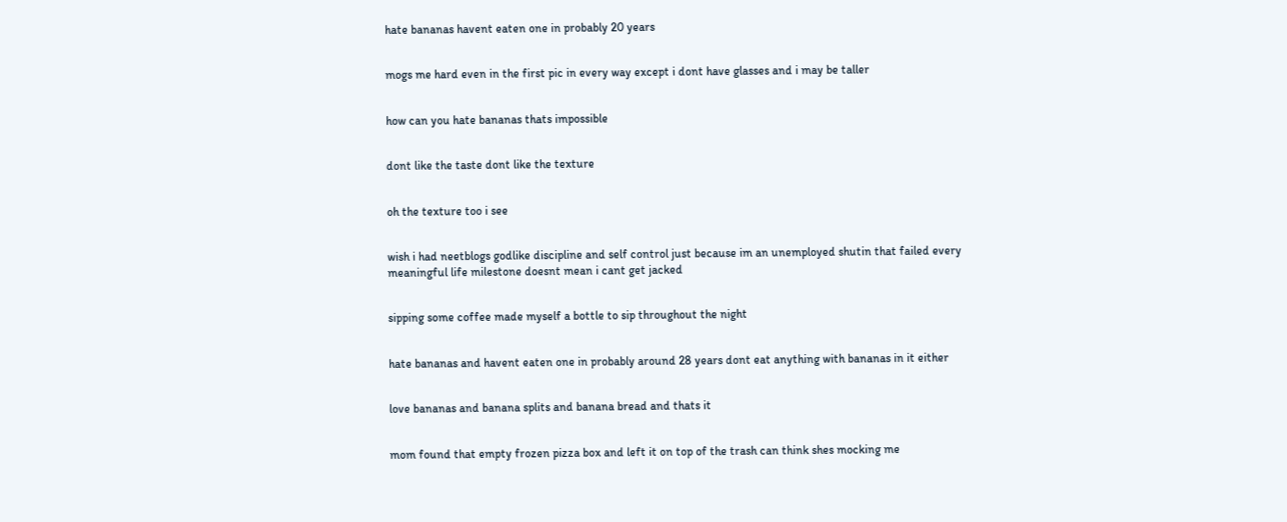hate bananas havent eaten one in probably 20 years


mogs me hard even in the first pic in every way except i dont have glasses and i may be taller


how can you hate bananas thats impossible


dont like the taste dont like the texture


oh the texture too i see


wish i had neetblogs godlike discipline and self control just because im an unemployed shutin that failed every meaningful life milestone doesnt mean i cant get jacked


sipping some coffee made myself a bottle to sip throughout the night


hate bananas and havent eaten one in probably around 28 years dont eat anything with bananas in it either


love bananas and banana splits and banana bread and thats it


mom found that empty frozen pizza box and left it on top of the trash can think shes mocking me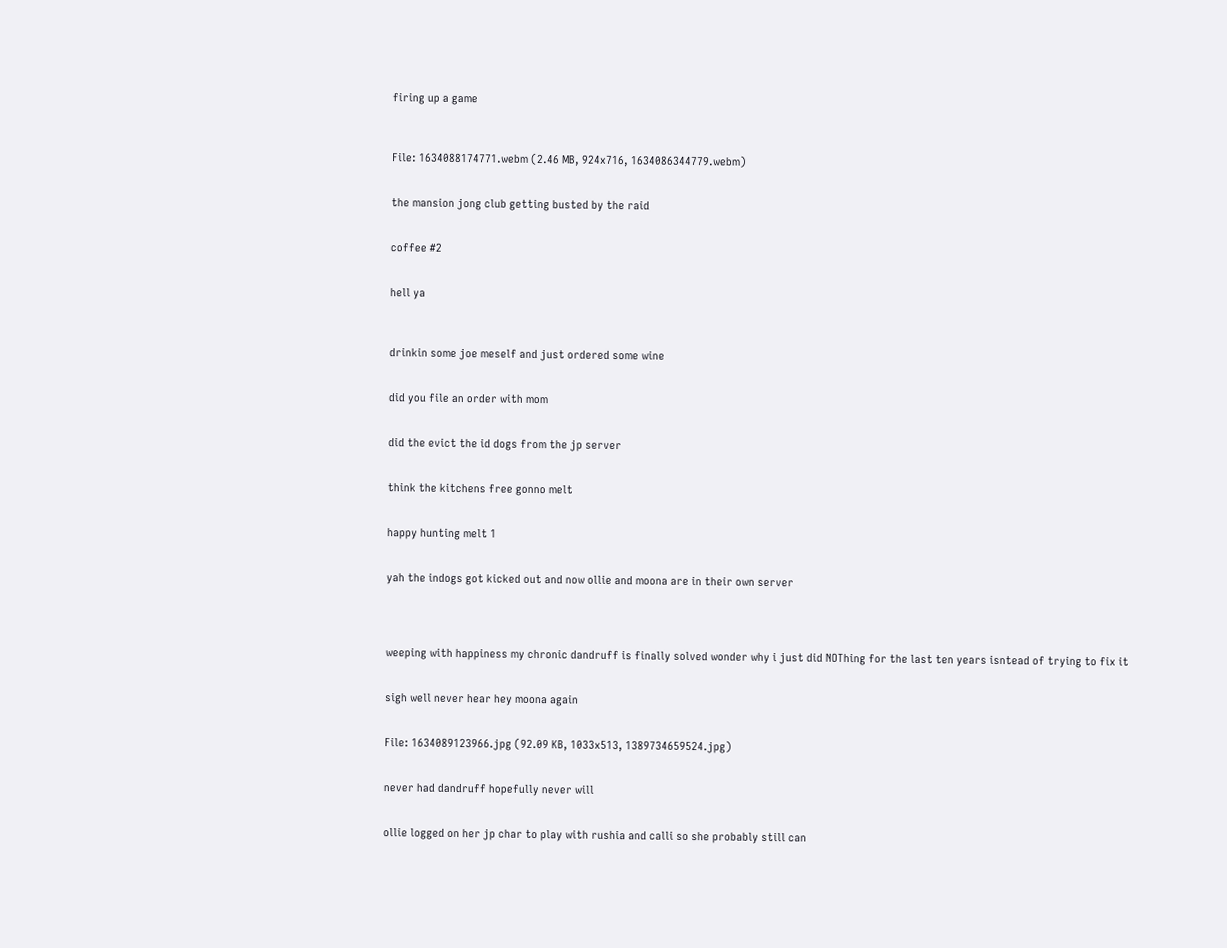firing up a game



File: 1634088174771.webm (2.46 MB, 924x716, 1634086344779.webm)


the mansion jong club getting busted by the raid


coffee #2


hell ya



drinkin some joe meself and just ordered some wine


did you file an order with mom


did the evict the id dogs from the jp server


think the kitchens free gonno melt


happy hunting melt 1


yah the indogs got kicked out and now ollie and moona are in their own server




weeping with happiness my chronic dandruff is finally solved wonder why i just did NOThing for the last ten years isntead of trying to fix it


sigh well never hear hey moona again


File: 1634089123966.jpg (92.09 KB, 1033x513, 1389734659524.jpg)


never had dandruff hopefully never will


ollie logged on her jp char to play with rushia and calli so she probably still can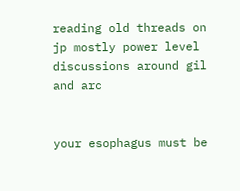reading old threads on jp mostly power level discussions around gil and arc


your esophagus must be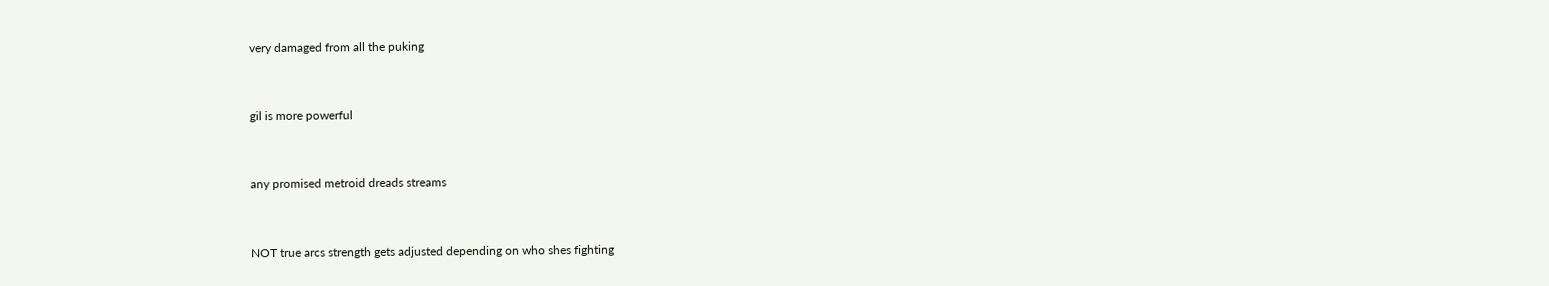very damaged from all the puking


gil is more powerful


any promised metroid dreads streams


NOT true arcs strength gets adjusted depending on who shes fighting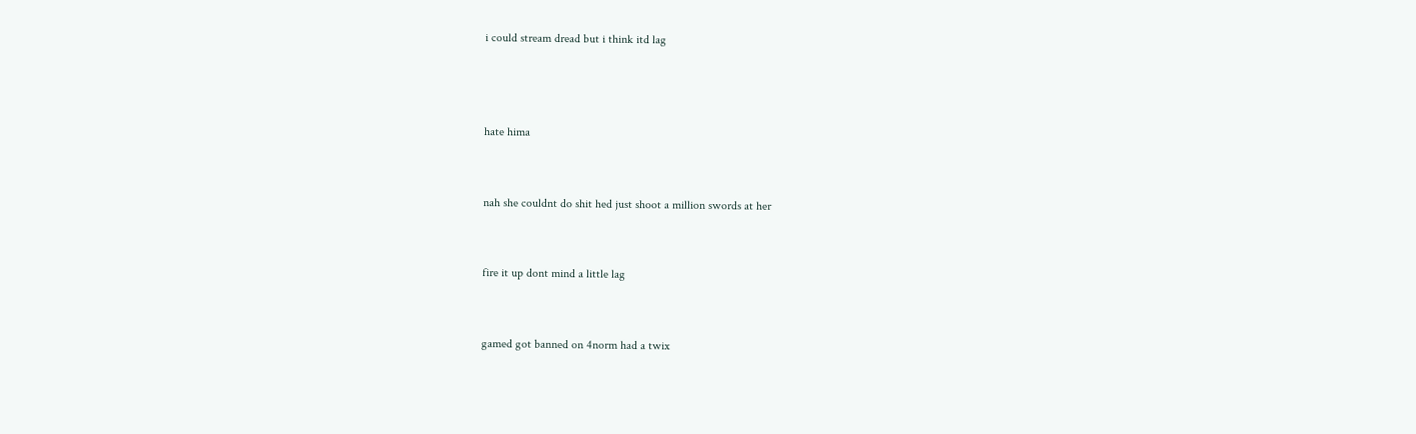i could stream dread but i think itd lag



hate hima


nah she couldnt do shit hed just shoot a million swords at her


fire it up dont mind a little lag


gamed got banned on 4norm had a twix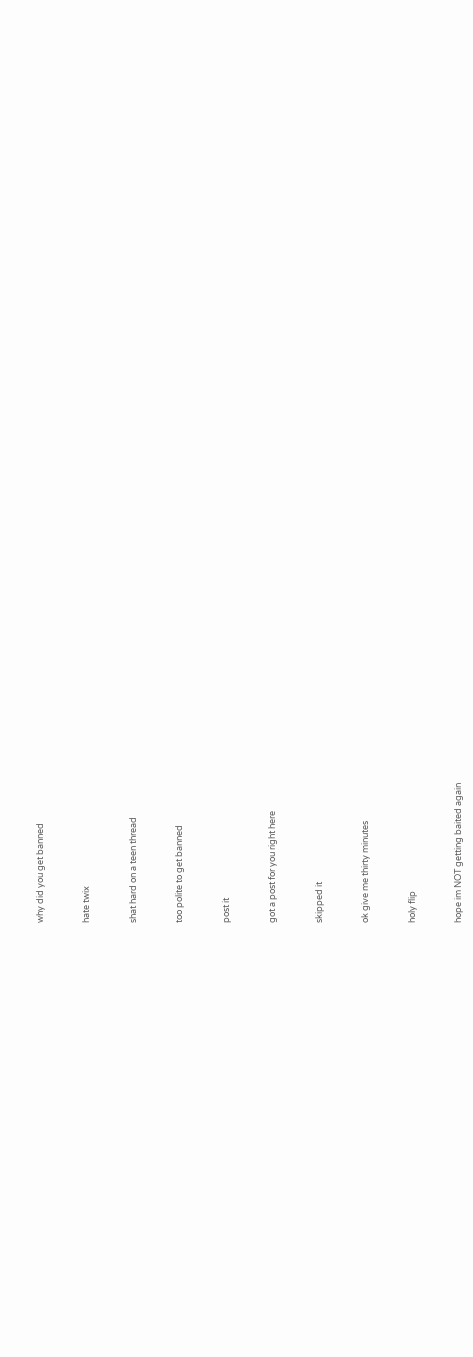why did you get banned


hate twix


shat hard on a teen thread


too polite to get banned


post it


got a post for you right here


skipped it


ok give me thirty minutes


holy flip


hope im NOT getting baited again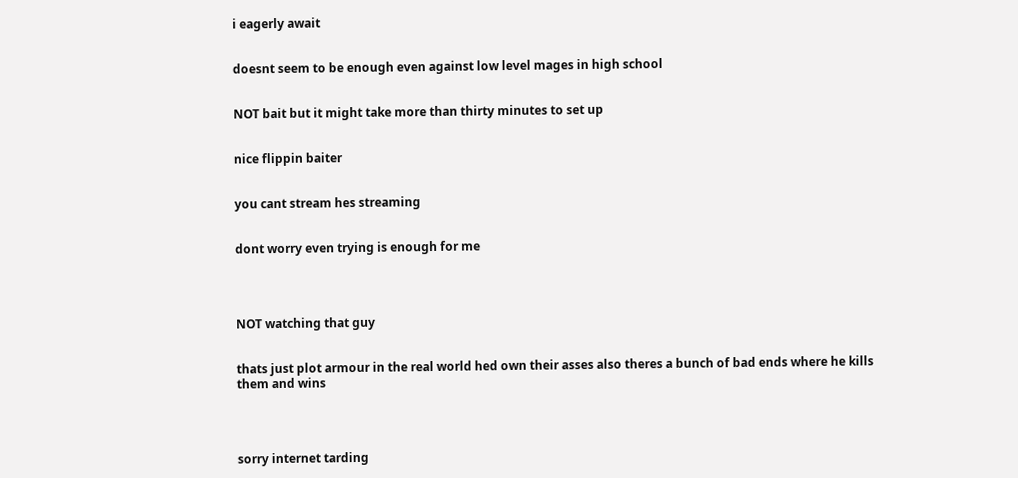i eagerly await


doesnt seem to be enough even against low level mages in high school


NOT bait but it might take more than thirty minutes to set up


nice flippin baiter


you cant stream hes streaming


dont worry even trying is enough for me




NOT watching that guy


thats just plot armour in the real world hed own their asses also theres a bunch of bad ends where he kills them and wins




sorry internet tarding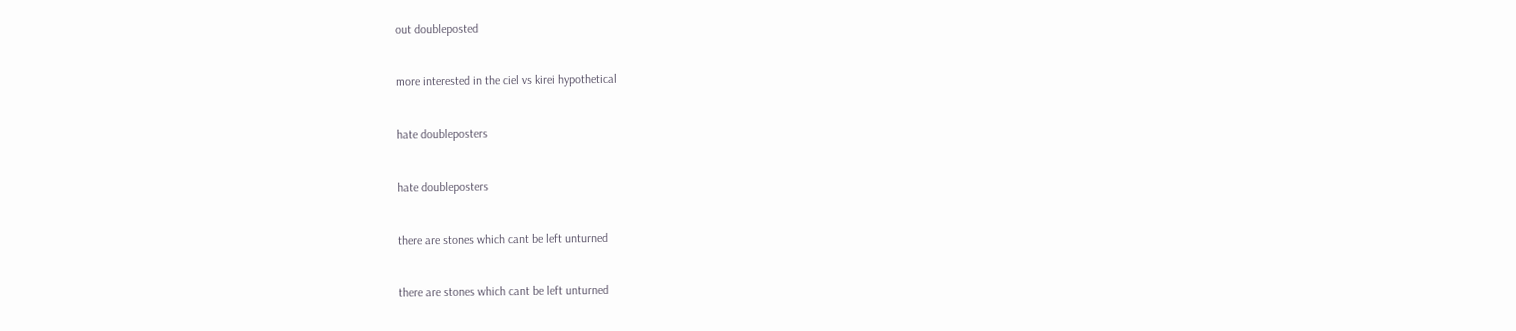out doubleposted


more interested in the ciel vs kirei hypothetical


hate doubleposters


hate doubleposters


there are stones which cant be left unturned


there are stones which cant be left unturned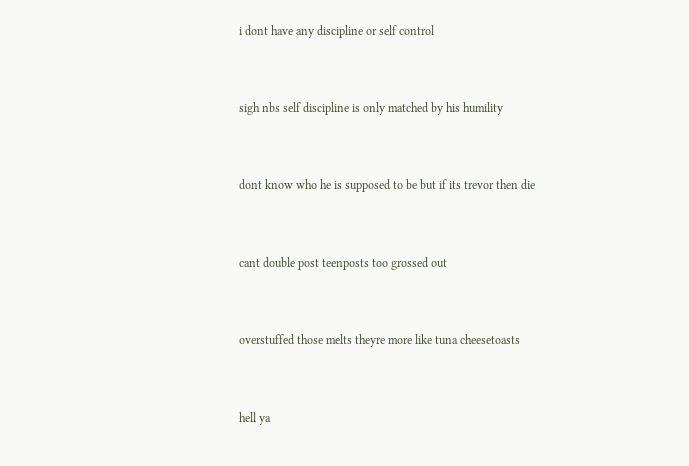i dont have any discipline or self control


sigh nbs self discipline is only matched by his humility


dont know who he is supposed to be but if its trevor then die


cant double post teenposts too grossed out


overstuffed those melts theyre more like tuna cheesetoasts


hell ya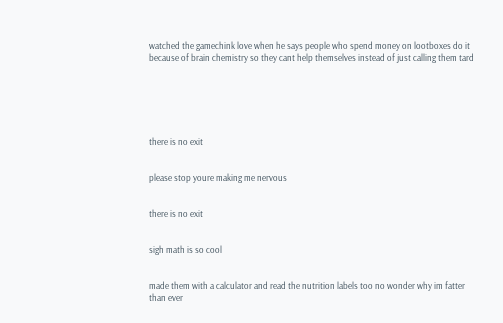watched the gamechink love when he says people who spend money on lootboxes do it because of brain chemistry so they cant help themselves instead of just calling them tard






there is no exit


please stop youre making me nervous


there is no exit


sigh math is so cool


made them with a calculator and read the nutrition labels too no wonder why im fatter than ever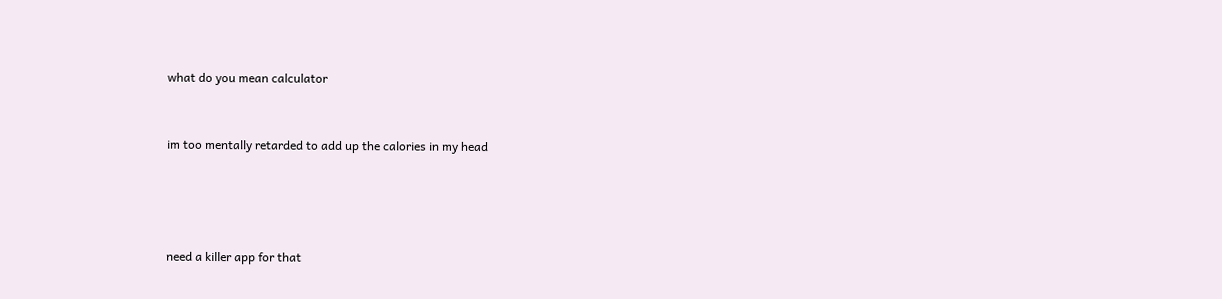what do you mean calculator


im too mentally retarded to add up the calories in my head




need a killer app for that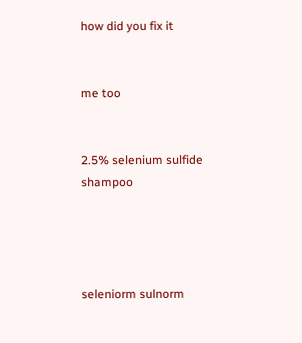how did you fix it


me too


2.5% selenium sulfide shampoo




seleniorm sulnorm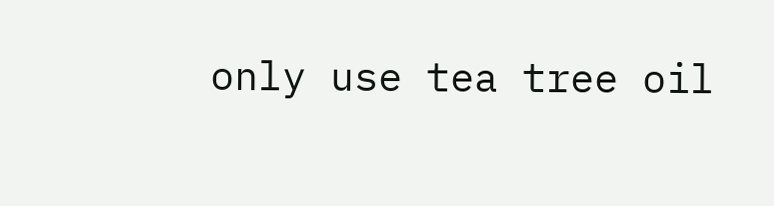only use tea tree oil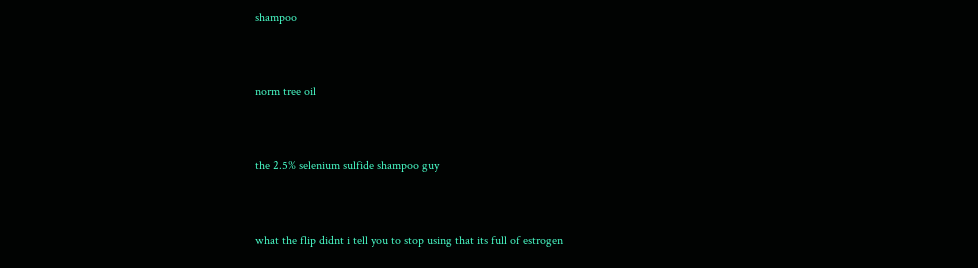shampoo


norm tree oil


the 2.5% selenium sulfide shampoo guy


what the flip didnt i tell you to stop using that its full of estrogen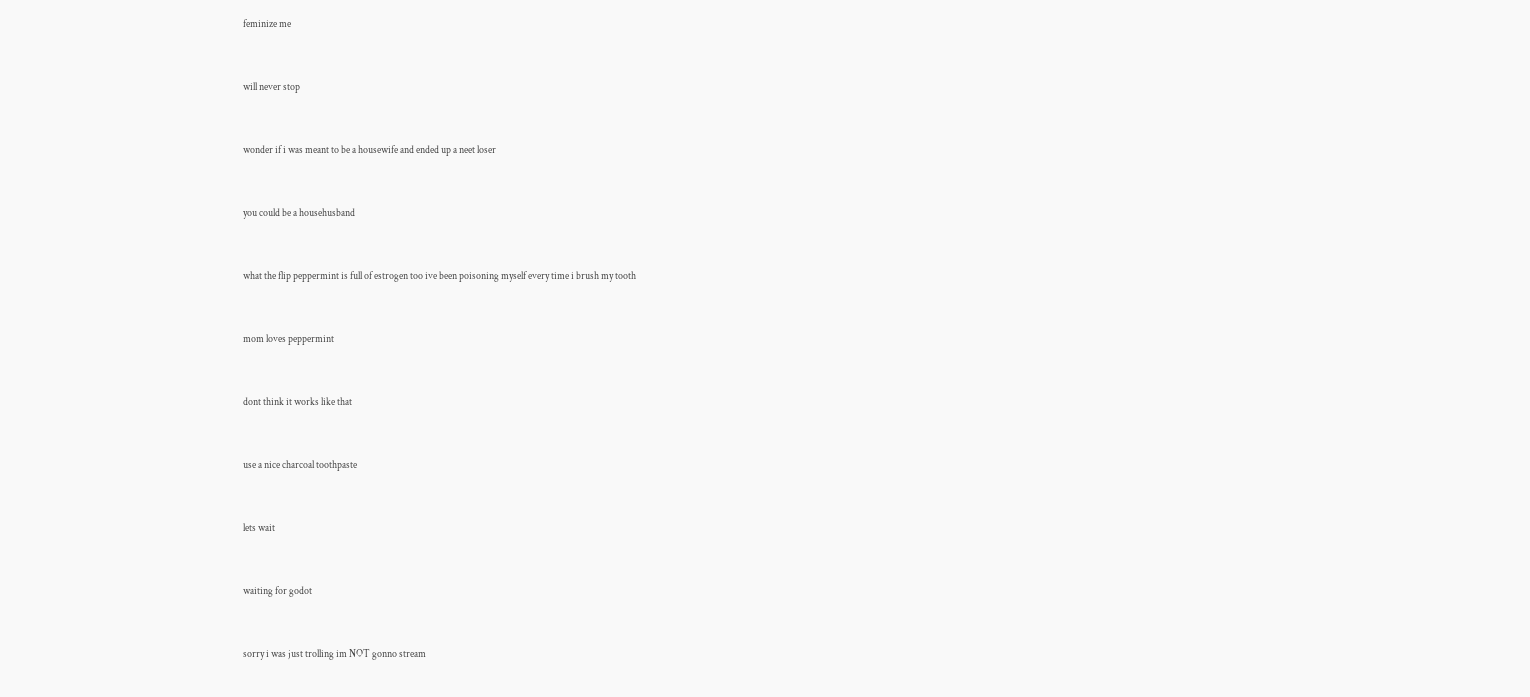feminize me


will never stop


wonder if i was meant to be a housewife and ended up a neet loser


you could be a househusband


what the flip peppermint is full of estrogen too ive been poisoning myself every time i brush my tooth


mom loves peppermint


dont think it works like that


use a nice charcoal toothpaste


lets wait


waiting for godot


sorry i was just trolling im NOT gonno stream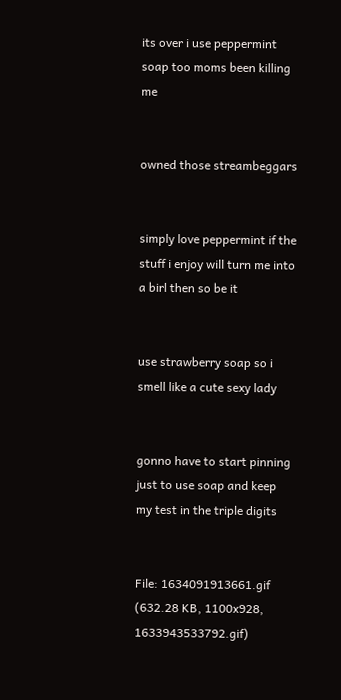its over i use peppermint soap too moms been killing me


owned those streambeggars


simply love peppermint if the stuff i enjoy will turn me into a birl then so be it


use strawberry soap so i smell like a cute sexy lady


gonno have to start pinning just to use soap and keep my test in the triple digits


File: 1634091913661.gif (632.28 KB, 1100x928, 1633943533792.gif)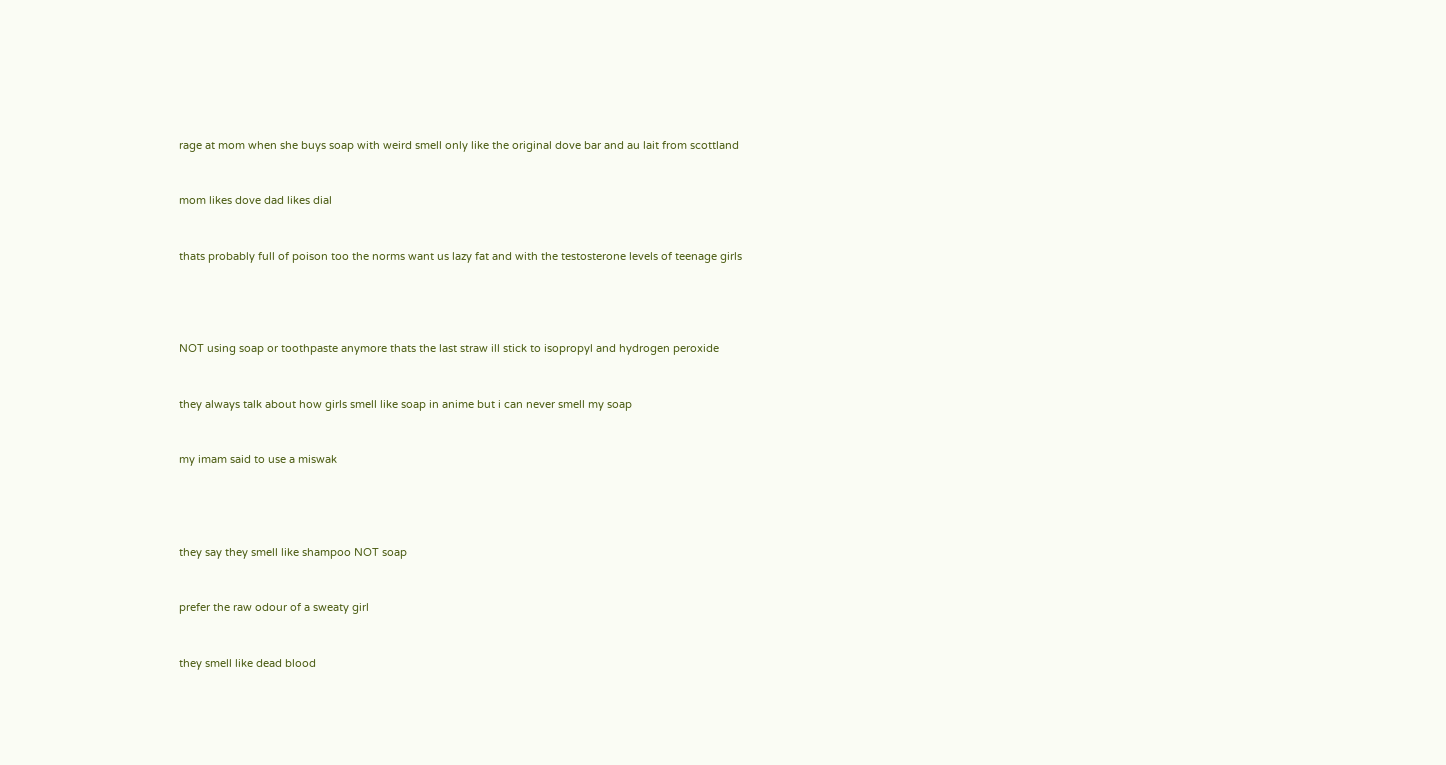rage at mom when she buys soap with weird smell only like the original dove bar and au lait from scottland


mom likes dove dad likes dial


thats probably full of poison too the norms want us lazy fat and with the testosterone levels of teenage girls




NOT using soap or toothpaste anymore thats the last straw ill stick to isopropyl and hydrogen peroxide


they always talk about how girls smell like soap in anime but i can never smell my soap


my imam said to use a miswak




they say they smell like shampoo NOT soap


prefer the raw odour of a sweaty girl


they smell like dead blood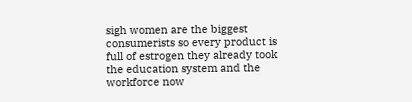sigh women are the biggest consumerists so every product is full of estrogen they already took the education system and the workforce now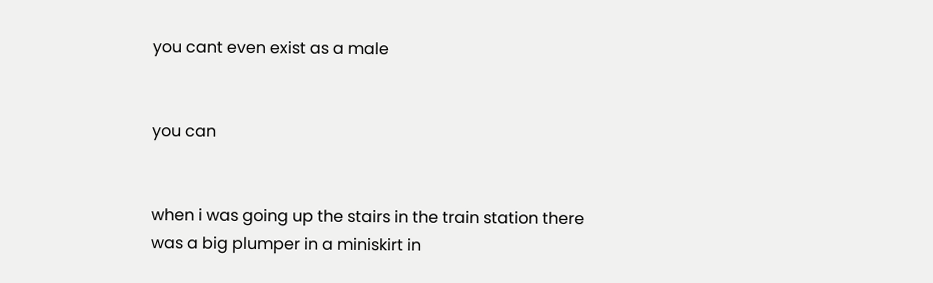you cant even exist as a male


you can


when i was going up the stairs in the train station there was a big plumper in a miniskirt in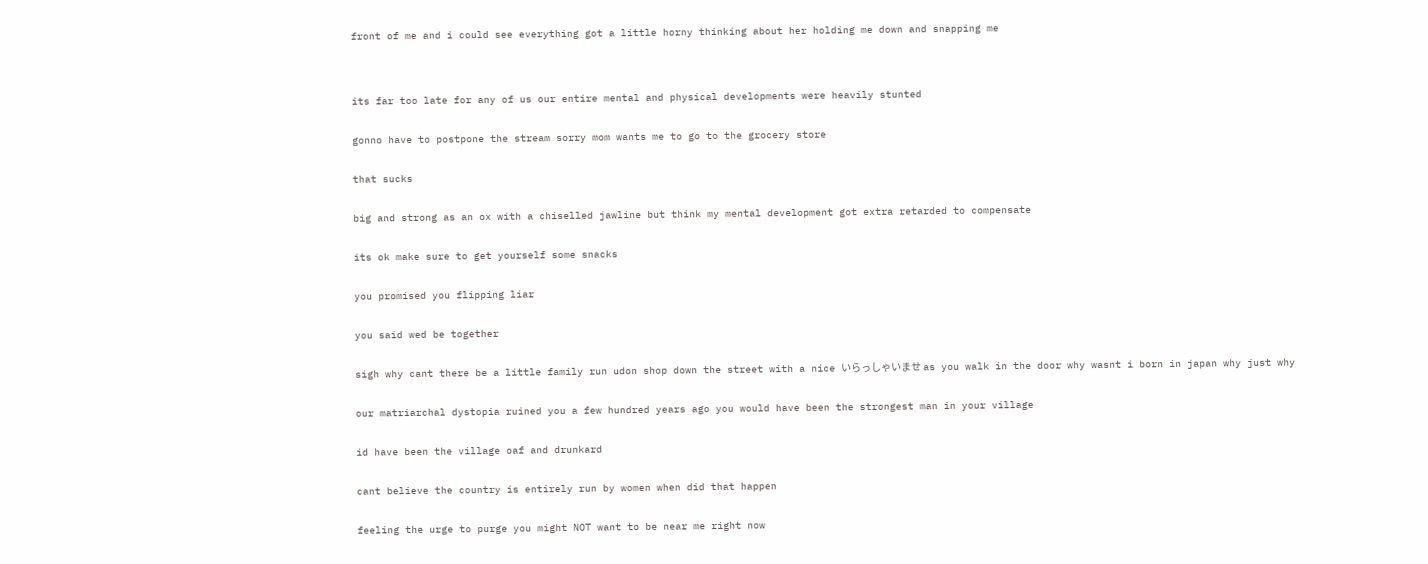front of me and i could see everything got a little horny thinking about her holding me down and snapping me




its far too late for any of us our entire mental and physical developments were heavily stunted


gonno have to postpone the stream sorry mom wants me to go to the grocery store


that sucks


big and strong as an ox with a chiselled jawline but think my mental development got extra retarded to compensate


its ok make sure to get yourself some snacks


you promised you flipping liar


you said wed be together


sigh why cant there be a little family run udon shop down the street with a nice いらっしゃいませ as you walk in the door why wasnt i born in japan why just why


our matriarchal dystopia ruined you a few hundred years ago you would have been the strongest man in your village


id have been the village oaf and drunkard


cant believe the country is entirely run by women when did that happen


feeling the urge to purge you might NOT want to be near me right now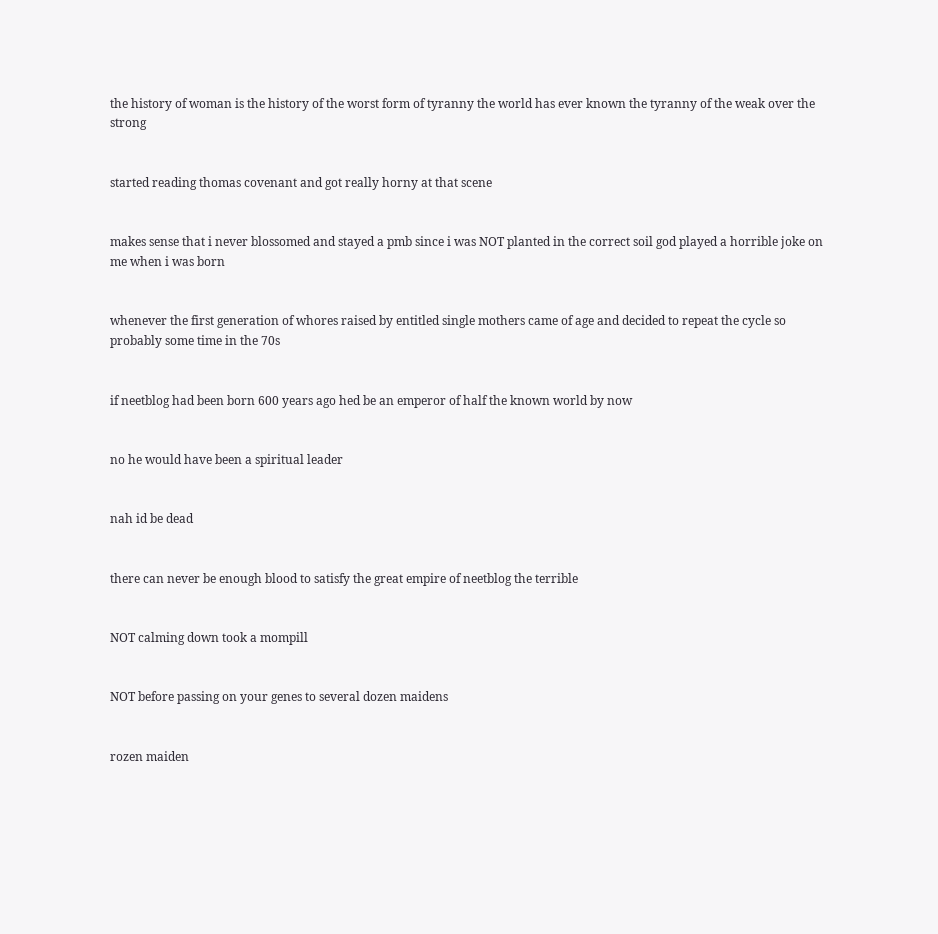the history of woman is the history of the worst form of tyranny the world has ever known the tyranny of the weak over the strong


started reading thomas covenant and got really horny at that scene


makes sense that i never blossomed and stayed a pmb since i was NOT planted in the correct soil god played a horrible joke on me when i was born


whenever the first generation of whores raised by entitled single mothers came of age and decided to repeat the cycle so probably some time in the 70s


if neetblog had been born 600 years ago hed be an emperor of half the known world by now


no he would have been a spiritual leader


nah id be dead


there can never be enough blood to satisfy the great empire of neetblog the terrible


NOT calming down took a mompill


NOT before passing on your genes to several dozen maidens


rozen maiden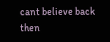cant believe back then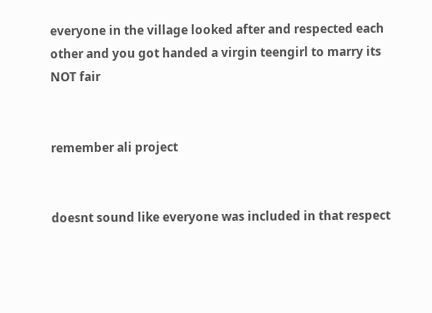everyone in the village looked after and respected each other and you got handed a virgin teengirl to marry its NOT fair


remember ali project


doesnt sound like everyone was included in that respect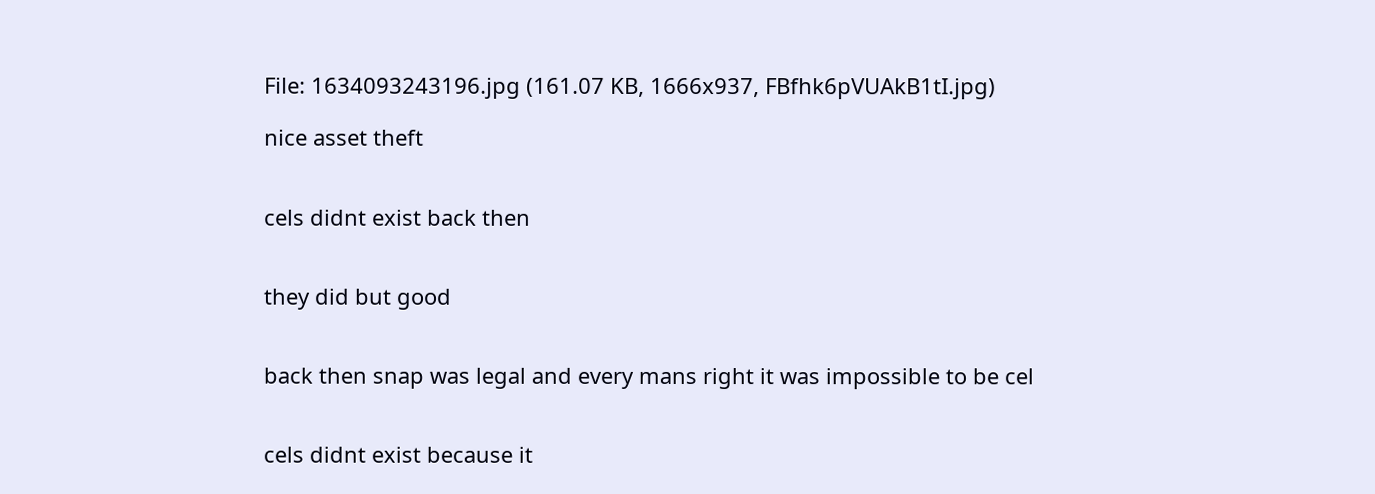File: 1634093243196.jpg (161.07 KB, 1666x937, FBfhk6pVUAkB1tI.jpg)

nice asset theft


cels didnt exist back then


they did but good


back then snap was legal and every mans right it was impossible to be cel


cels didnt exist because it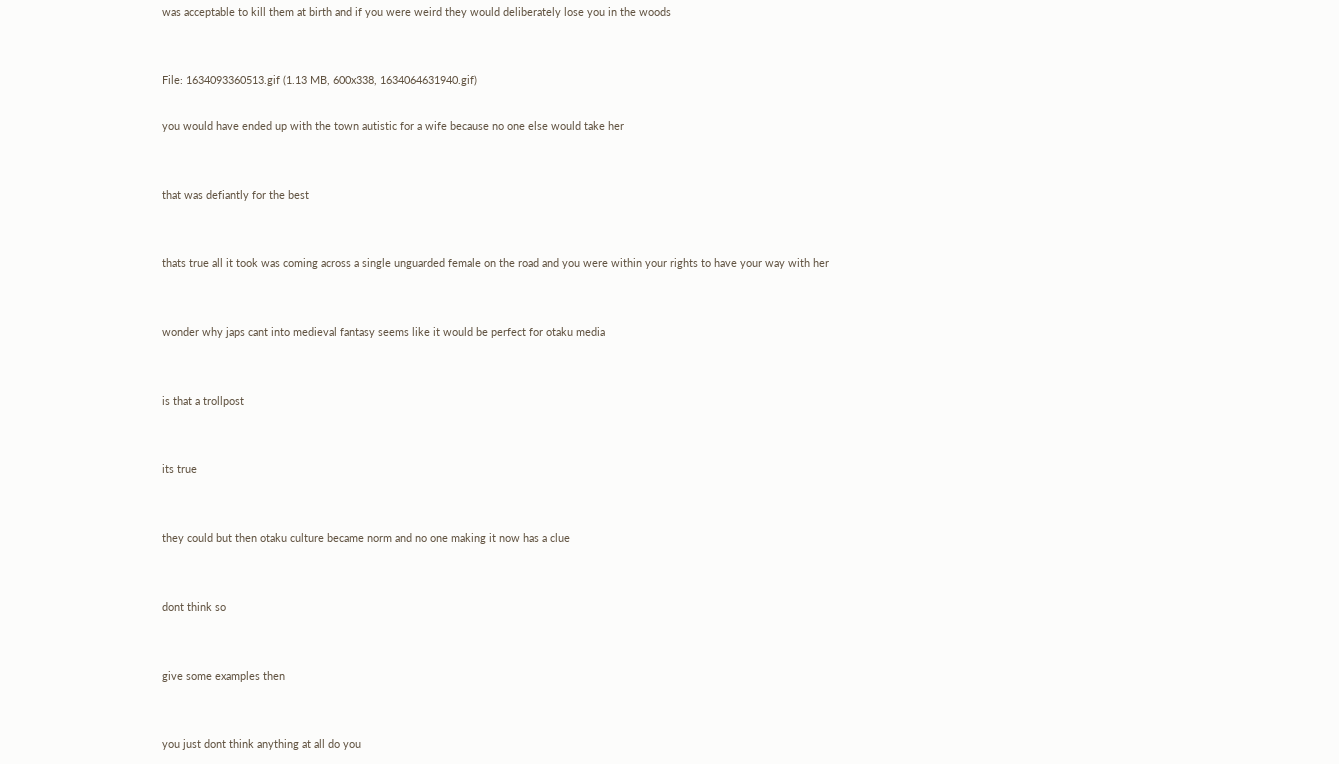was acceptable to kill them at birth and if you were weird they would deliberately lose you in the woods


File: 1634093360513.gif (1.13 MB, 600x338, 1634064631940.gif)

you would have ended up with the town autistic for a wife because no one else would take her


that was defiantly for the best


thats true all it took was coming across a single unguarded female on the road and you were within your rights to have your way with her


wonder why japs cant into medieval fantasy seems like it would be perfect for otaku media


is that a trollpost


its true


they could but then otaku culture became norm and no one making it now has a clue


dont think so


give some examples then


you just dont think anything at all do you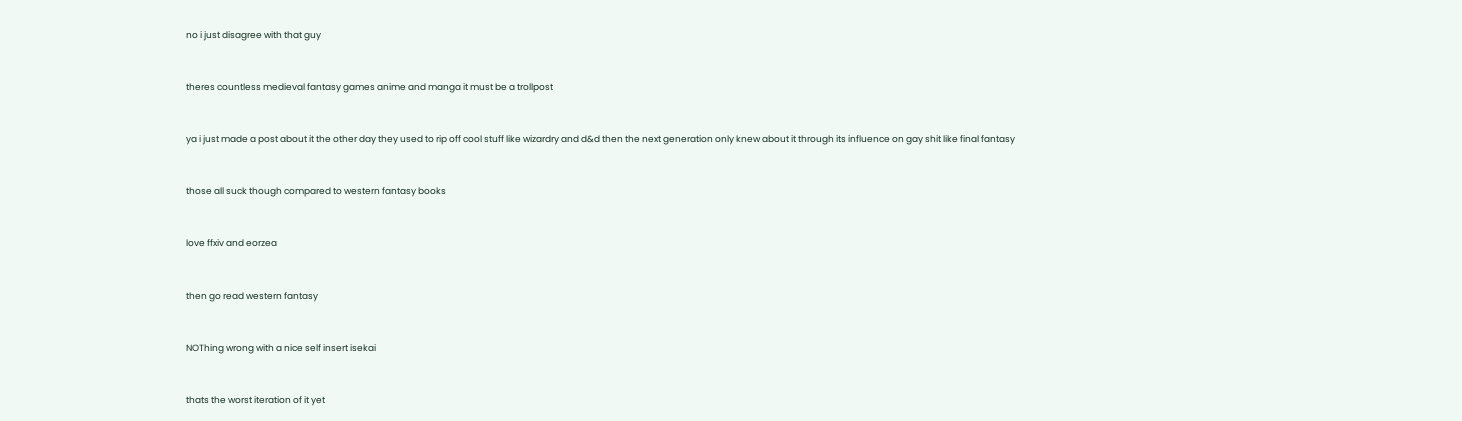no i just disagree with that guy


theres countless medieval fantasy games anime and manga it must be a trollpost


ya i just made a post about it the other day they used to rip off cool stuff like wizardry and d&d then the next generation only knew about it through its influence on gay shit like final fantasy


those all suck though compared to western fantasy books


love ffxiv and eorzea


then go read western fantasy


NOThing wrong with a nice self insert isekai


thats the worst iteration of it yet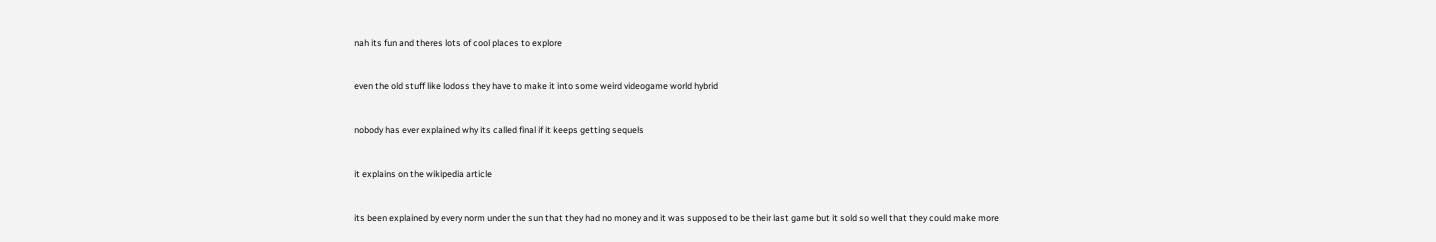nah its fun and theres lots of cool places to explore


even the old stuff like lodoss they have to make it into some weird videogame world hybrid


nobody has ever explained why its called final if it keeps getting sequels


it explains on the wikipedia article


its been explained by every norm under the sun that they had no money and it was supposed to be their last game but it sold so well that they could make more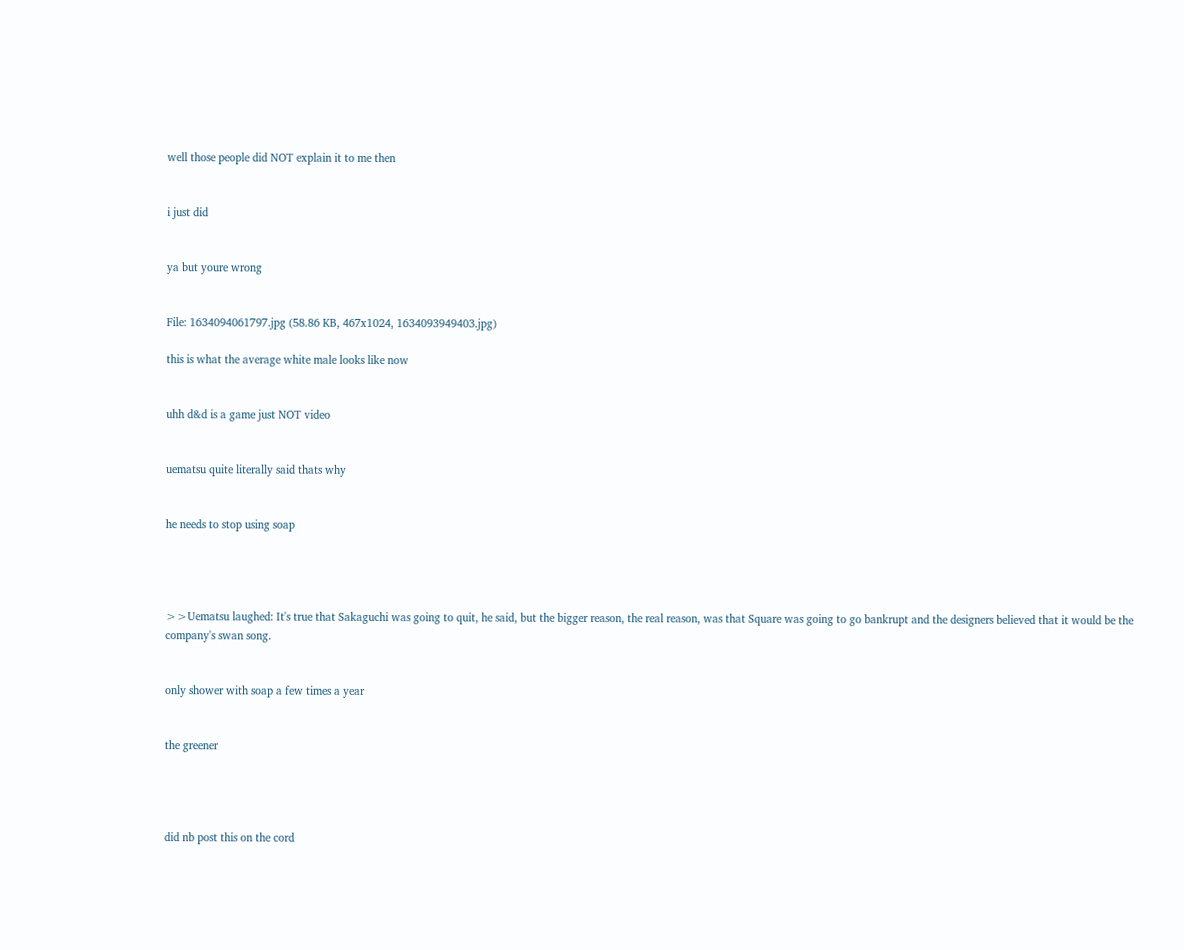well those people did NOT explain it to me then


i just did


ya but youre wrong


File: 1634094061797.jpg (58.86 KB, 467x1024, 1634093949403.jpg)

this is what the average white male looks like now


uhh d&d is a game just NOT video


uematsu quite literally said thats why


he needs to stop using soap




>>Uematsu laughed: It's true that Sakaguchi was going to quit, he said, but the bigger reason, the real reason, was that Square was going to go bankrupt and the designers believed that it would be the company's swan song.


only shower with soap a few times a year


the greener




did nb post this on the cord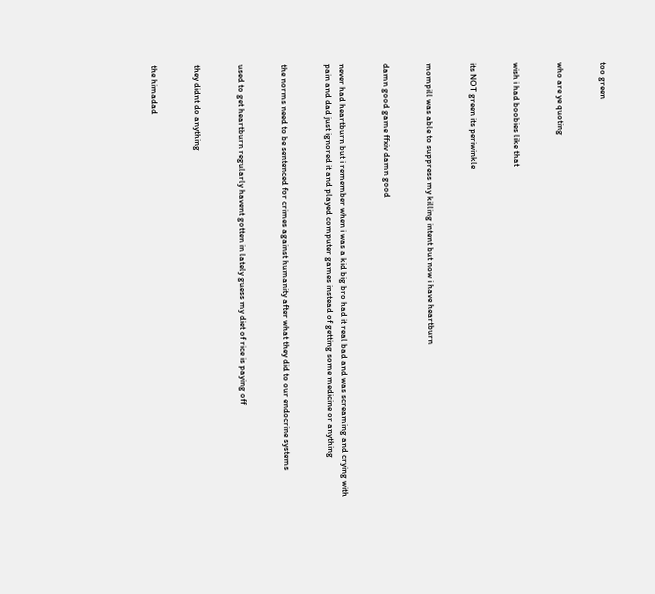too green


who are ye quoting


wish i had boobies like that


its NOT green its periwinkle


mompill was able to suppress my killing intent but now i have heartburn


damn good game ffxiv damn good


never had heartburn but i remember when i was a kid big bro had it real bad and was screaming and crying with pain and dad just ignored it and played computer games instead of getting some medicine or anything


the norms need to be sentenced for crimes against humanity after what they did to our endocrine systems


used to get heartburn regularly havent gotten in lately guess my diet of rice is paying off


they didnt do anything


the himadad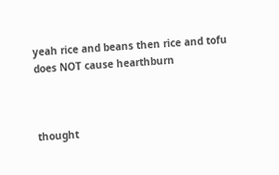yeah rice and beans then rice and tofu does NOT cause hearthburn



thought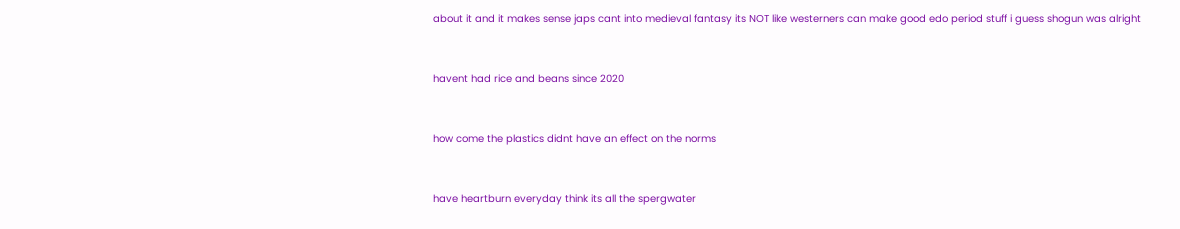about it and it makes sense japs cant into medieval fantasy its NOT like westerners can make good edo period stuff i guess shogun was alright


havent had rice and beans since 2020


how come the plastics didnt have an effect on the norms


have heartburn everyday think its all the spergwater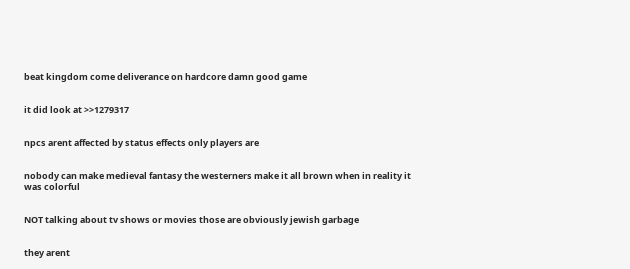beat kingdom come deliverance on hardcore damn good game


it did look at >>1279317


npcs arent affected by status effects only players are


nobody can make medieval fantasy the westerners make it all brown when in reality it was colorful


NOT talking about tv shows or movies those are obviously jewish garbage


they arent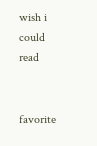wish i could read


favorite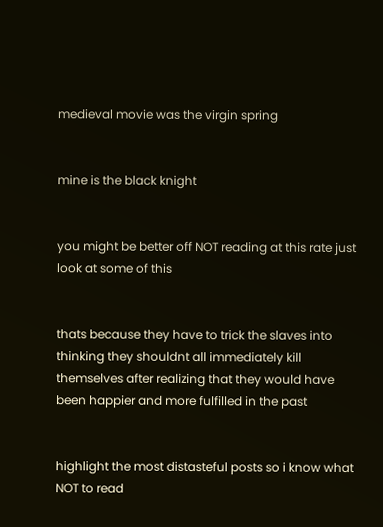medieval movie was the virgin spring


mine is the black knight


you might be better off NOT reading at this rate just look at some of this


thats because they have to trick the slaves into thinking they shouldnt all immediately kill themselves after realizing that they would have been happier and more fulfilled in the past


highlight the most distasteful posts so i know what NOT to read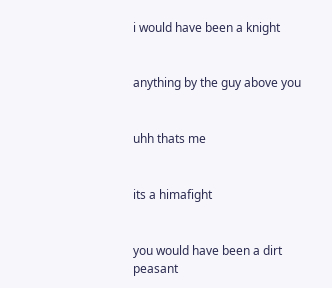i would have been a knight


anything by the guy above you


uhh thats me


its a himafight


you would have been a dirt peasant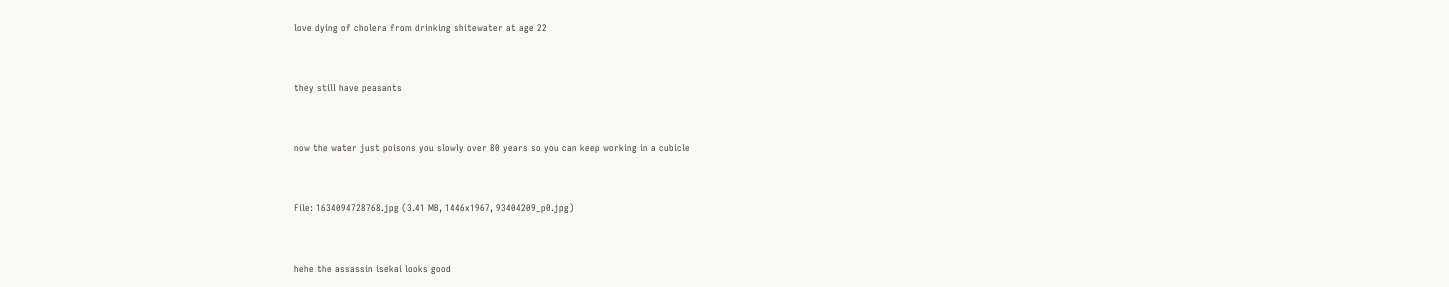love dying of cholera from drinking shitewater at age 22


they still have peasants


now the water just poisons you slowly over 80 years so you can keep working in a cubicle


File: 1634094728768.jpg (3.41 MB, 1446x1967, 93404209_p0.jpg)


hehe the assassin isekai looks good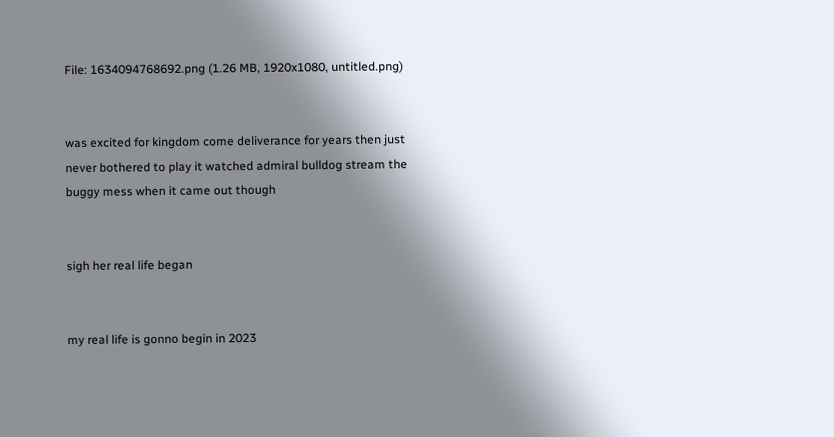File: 1634094768692.png (1.26 MB, 1920x1080, untitled.png)


was excited for kingdom come deliverance for years then just never bothered to play it watched admiral bulldog stream the buggy mess when it came out though


sigh her real life began


my real life is gonno begin in 2023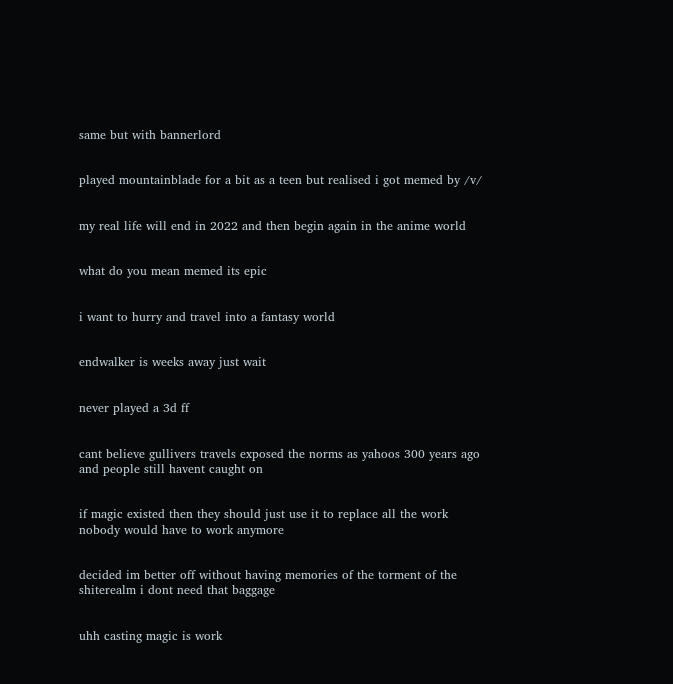same but with bannerlord


played mountainblade for a bit as a teen but realised i got memed by /v/


my real life will end in 2022 and then begin again in the anime world


what do you mean memed its epic


i want to hurry and travel into a fantasy world


endwalker is weeks away just wait


never played a 3d ff


cant believe gullivers travels exposed the norms as yahoos 300 years ago and people still havent caught on


if magic existed then they should just use it to replace all the work nobody would have to work anymore


decided im better off without having memories of the torment of the shiterealm i dont need that baggage


uhh casting magic is work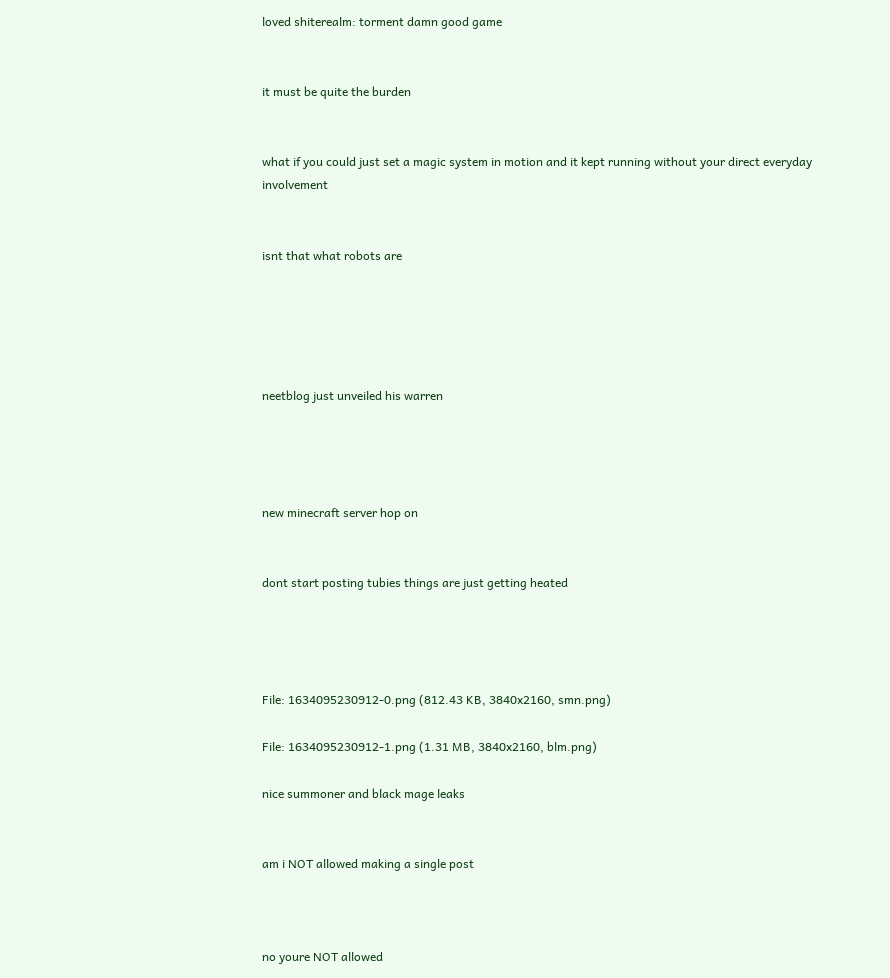loved shiterealm: torment damn good game


it must be quite the burden


what if you could just set a magic system in motion and it kept running without your direct everyday involvement


isnt that what robots are





neetblog just unveiled his warren




new minecraft server hop on


dont start posting tubies things are just getting heated




File: 1634095230912-0.png (812.43 KB, 3840x2160, smn.png)

File: 1634095230912-1.png (1.31 MB, 3840x2160, blm.png)

nice summoner and black mage leaks


am i NOT allowed making a single post



no youre NOT allowed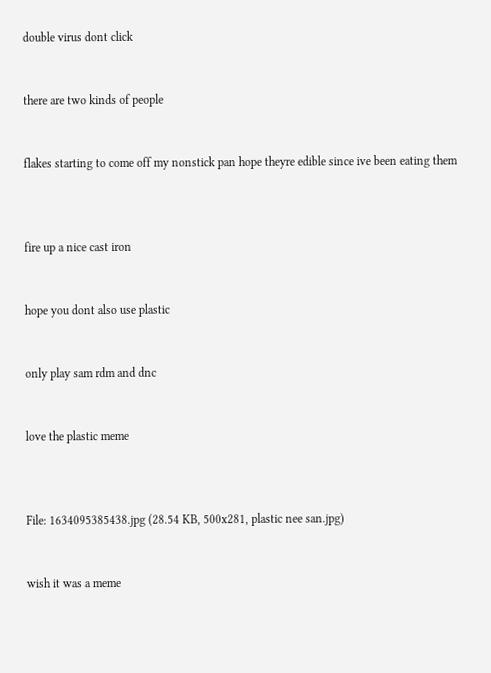double virus dont click


there are two kinds of people


flakes starting to come off my nonstick pan hope theyre edible since ive been eating them



fire up a nice cast iron


hope you dont also use plastic


only play sam rdm and dnc


love the plastic meme



File: 1634095385438.jpg (28.54 KB, 500x281, plastic nee san.jpg)


wish it was a meme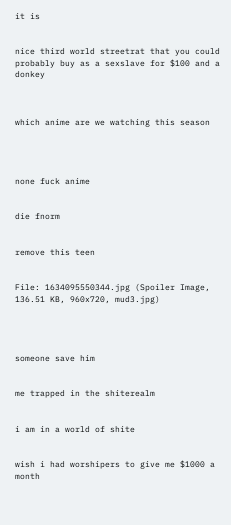it is


nice third world streetrat that you could probably buy as a sexslave for $100 and a donkey



which anime are we watching this season




none fuck anime


die fnorm


remove this teen


File: 1634095550344.jpg (Spoiler Image, 136.51 KB, 960x720, mud3.jpg)




someone save him


me trapped in the shiterealm


i am in a world of shite


wish i had worshipers to give me $1000 a month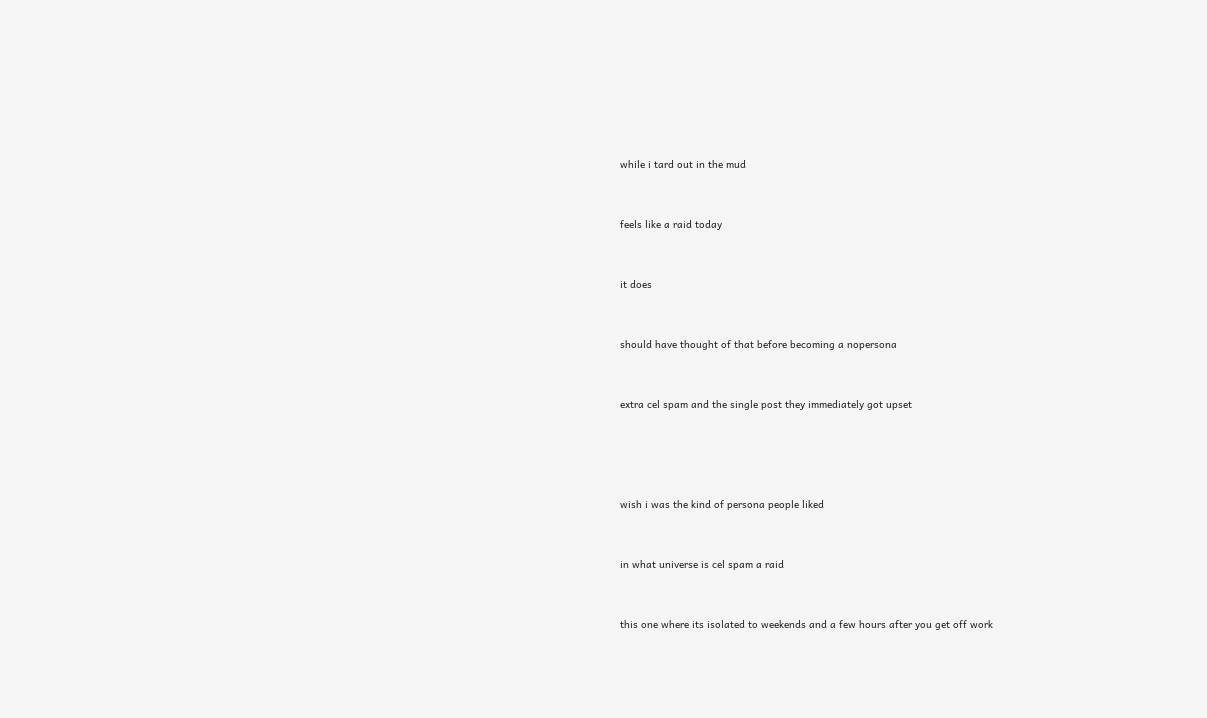while i tard out in the mud


feels like a raid today


it does


should have thought of that before becoming a nopersona


extra cel spam and the single post they immediately got upset




wish i was the kind of persona people liked


in what universe is cel spam a raid


this one where its isolated to weekends and a few hours after you get off work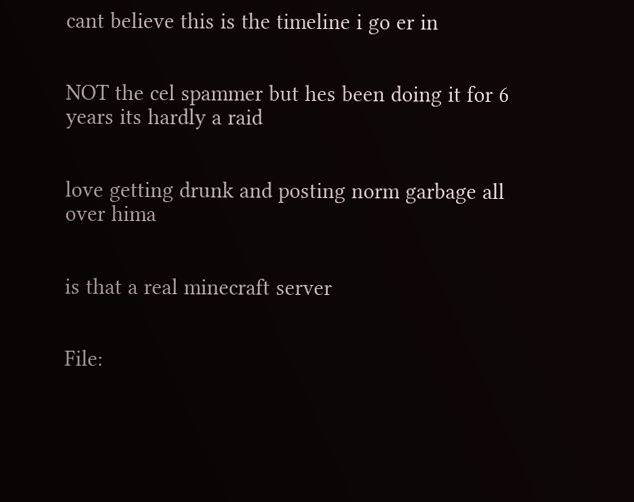cant believe this is the timeline i go er in


NOT the cel spammer but hes been doing it for 6 years its hardly a raid


love getting drunk and posting norm garbage all over hima


is that a real minecraft server


File: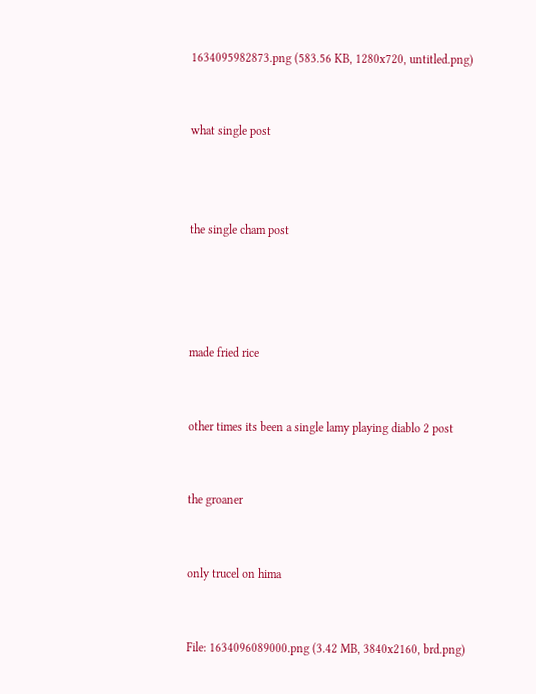1634095982873.png (583.56 KB, 1280x720, untitled.png)


what single post



the single cham post




made fried rice


other times its been a single lamy playing diablo 2 post


the groaner


only trucel on hima


File: 1634096089000.png (3.42 MB, 3840x2160, brd.png)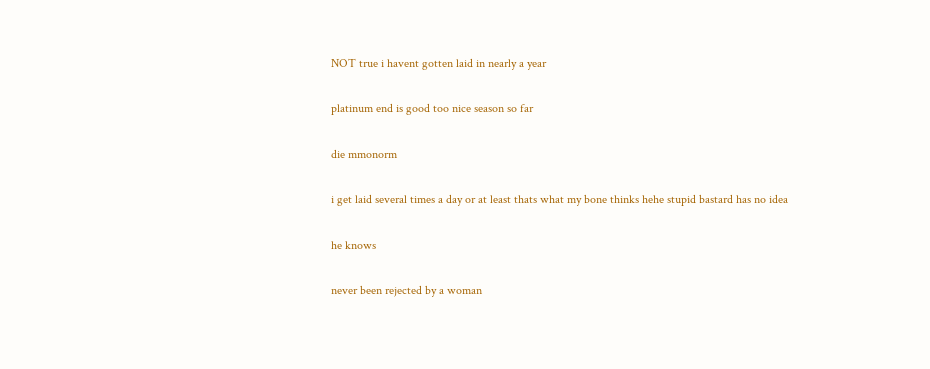NOT true i havent gotten laid in nearly a year


platinum end is good too nice season so far


die mmonorm


i get laid several times a day or at least thats what my bone thinks hehe stupid bastard has no idea


he knows


never been rejected by a woman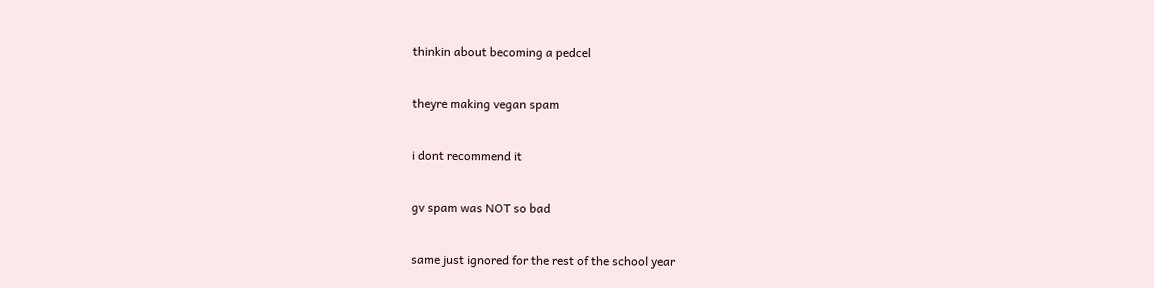thinkin about becoming a pedcel


theyre making vegan spam


i dont recommend it


gv spam was NOT so bad


same just ignored for the rest of the school year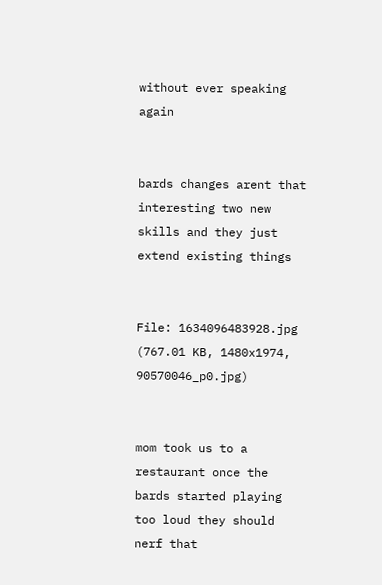without ever speaking again


bards changes arent that interesting two new skills and they just extend existing things


File: 1634096483928.jpg (767.01 KB, 1480x1974, 90570046_p0.jpg)


mom took us to a restaurant once the bards started playing too loud they should nerf that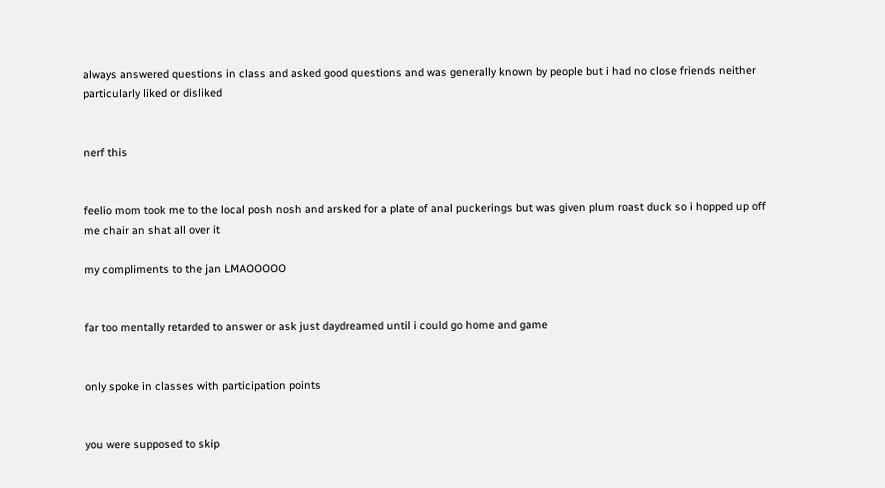always answered questions in class and asked good questions and was generally known by people but i had no close friends neither particularly liked or disliked


nerf this


feelio mom took me to the local posh nosh and arsked for a plate of anal puckerings but was given plum roast duck so i hopped up off me chair an shat all over it

my compliments to the jan LMAOOOOO


far too mentally retarded to answer or ask just daydreamed until i could go home and game


only spoke in classes with participation points


you were supposed to skip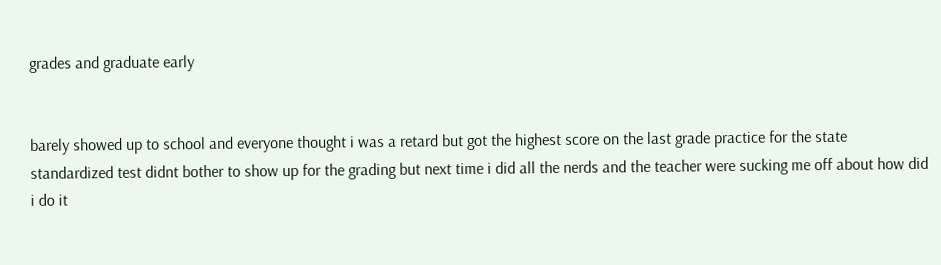grades and graduate early


barely showed up to school and everyone thought i was a retard but got the highest score on the last grade practice for the state standardized test didnt bother to show up for the grading but next time i did all the nerds and the teacher were sucking me off about how did i do it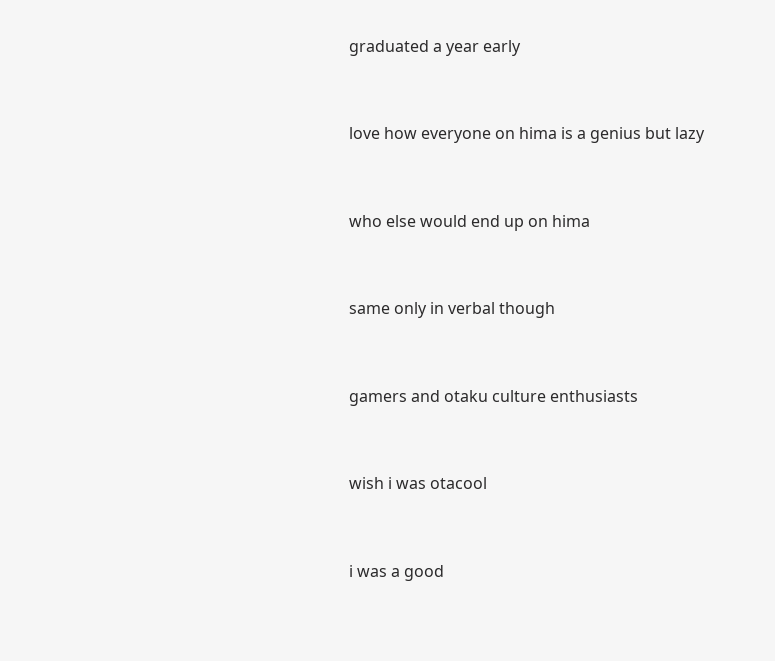graduated a year early


love how everyone on hima is a genius but lazy


who else would end up on hima


same only in verbal though


gamers and otaku culture enthusiasts


wish i was otacool


i was a good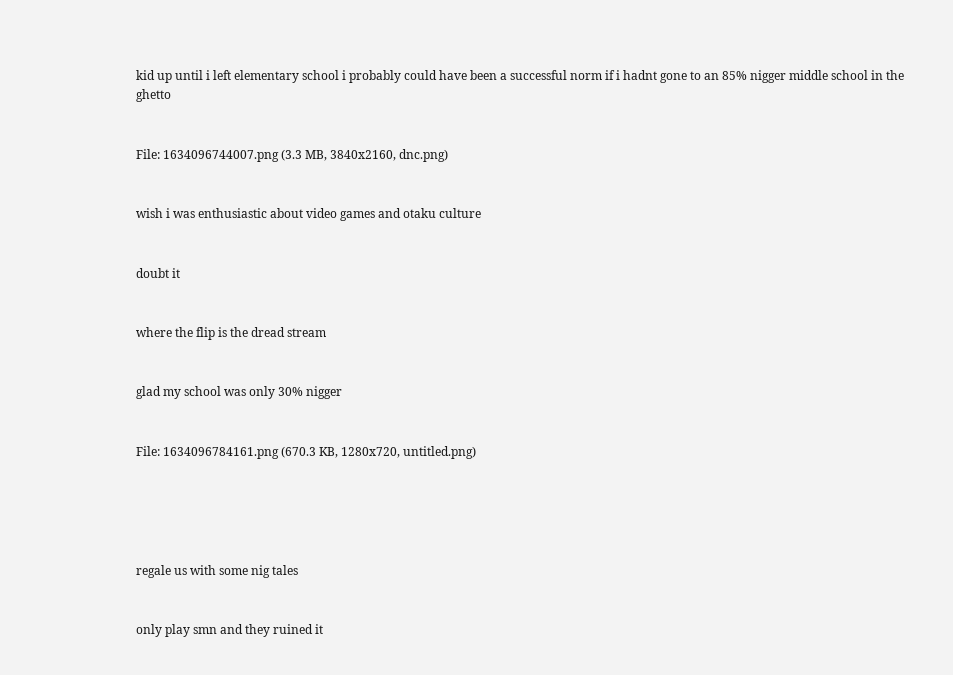kid up until i left elementary school i probably could have been a successful norm if i hadnt gone to an 85% nigger middle school in the ghetto


File: 1634096744007.png (3.3 MB, 3840x2160, dnc.png)


wish i was enthusiastic about video games and otaku culture


doubt it


where the flip is the dread stream


glad my school was only 30% nigger


File: 1634096784161.png (670.3 KB, 1280x720, untitled.png)





regale us with some nig tales


only play smn and they ruined it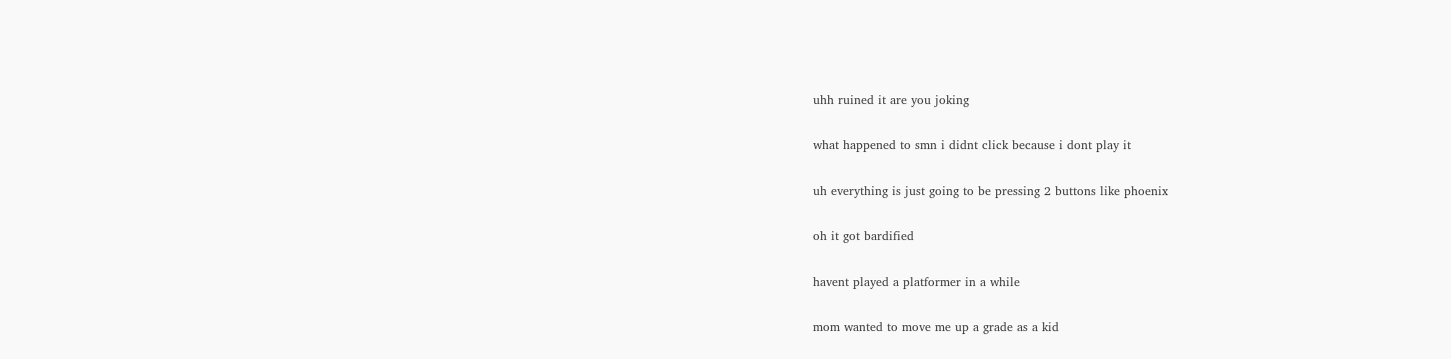uhh ruined it are you joking


what happened to smn i didnt click because i dont play it


uh everything is just going to be pressing 2 buttons like phoenix


oh it got bardified


havent played a platformer in a while


mom wanted to move me up a grade as a kid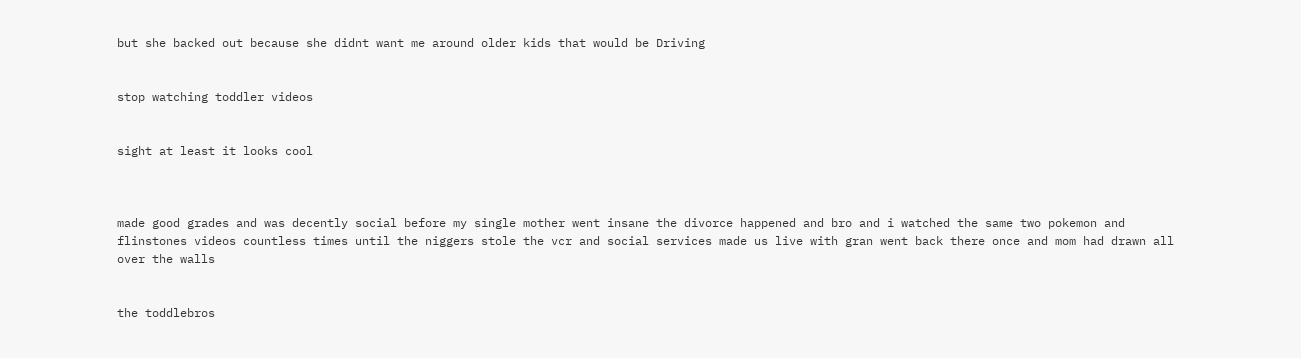but she backed out because she didnt want me around older kids that would be Driving


stop watching toddler videos


sight at least it looks cool



made good grades and was decently social before my single mother went insane the divorce happened and bro and i watched the same two pokemon and flinstones videos countless times until the niggers stole the vcr and social services made us live with gran went back there once and mom had drawn all over the walls


the toddlebros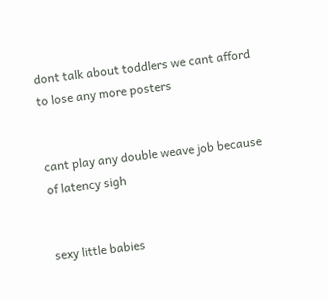dont talk about toddlers we cant afford to lose any more posters


cant play any double weave job because of latency sigh


sexy little babies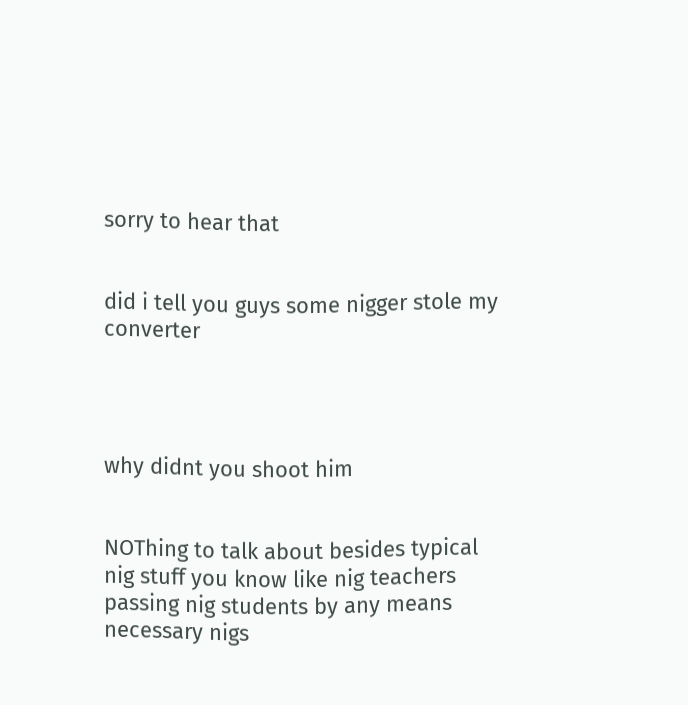sorry to hear that


did i tell you guys some nigger stole my converter




why didnt you shoot him


NOThing to talk about besides typical nig stuff you know like nig teachers passing nig students by any means necessary nigs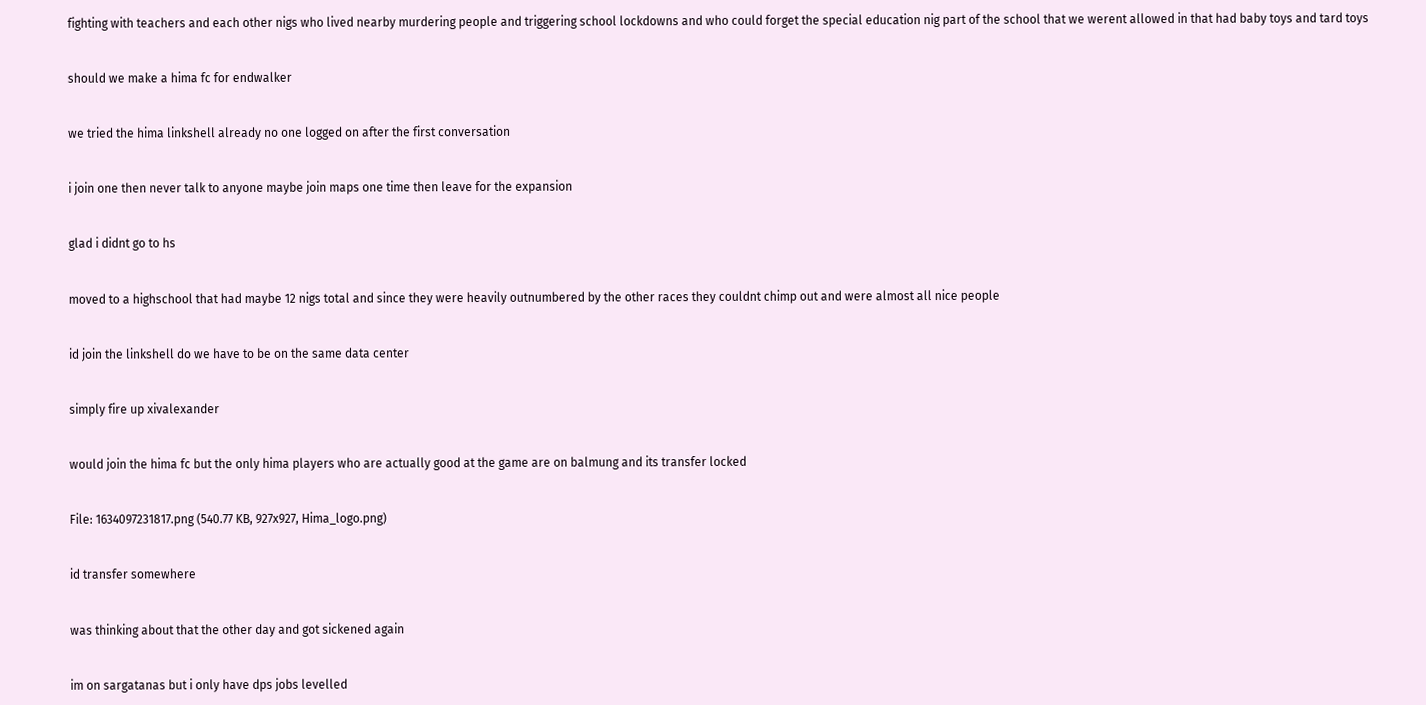fighting with teachers and each other nigs who lived nearby murdering people and triggering school lockdowns and who could forget the special education nig part of the school that we werent allowed in that had baby toys and tard toys


should we make a hima fc for endwalker


we tried the hima linkshell already no one logged on after the first conversation


i join one then never talk to anyone maybe join maps one time then leave for the expansion


glad i didnt go to hs


moved to a highschool that had maybe 12 nigs total and since they were heavily outnumbered by the other races they couldnt chimp out and were almost all nice people


id join the linkshell do we have to be on the same data center


simply fire up xivalexander


would join the hima fc but the only hima players who are actually good at the game are on balmung and its transfer locked


File: 1634097231817.png (540.77 KB, 927x927, Hima_logo.png)


id transfer somewhere


was thinking about that the other day and got sickened again


im on sargatanas but i only have dps jobs levelled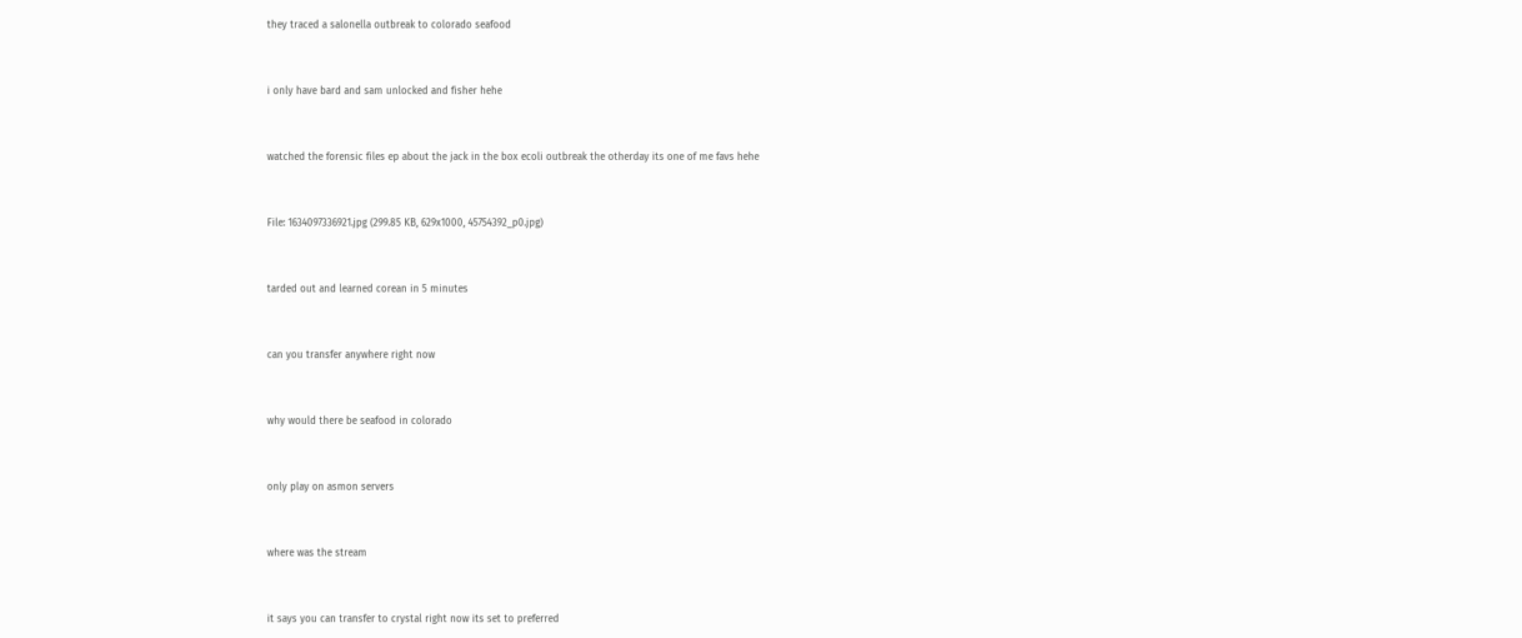they traced a salonella outbreak to colorado seafood


i only have bard and sam unlocked and fisher hehe


watched the forensic files ep about the jack in the box ecoli outbreak the otherday its one of me favs hehe


File: 1634097336921.jpg (299.85 KB, 629x1000, 45754392_p0.jpg)


tarded out and learned corean in 5 minutes


can you transfer anywhere right now


why would there be seafood in colorado


only play on asmon servers


where was the stream


it says you can transfer to crystal right now its set to preferred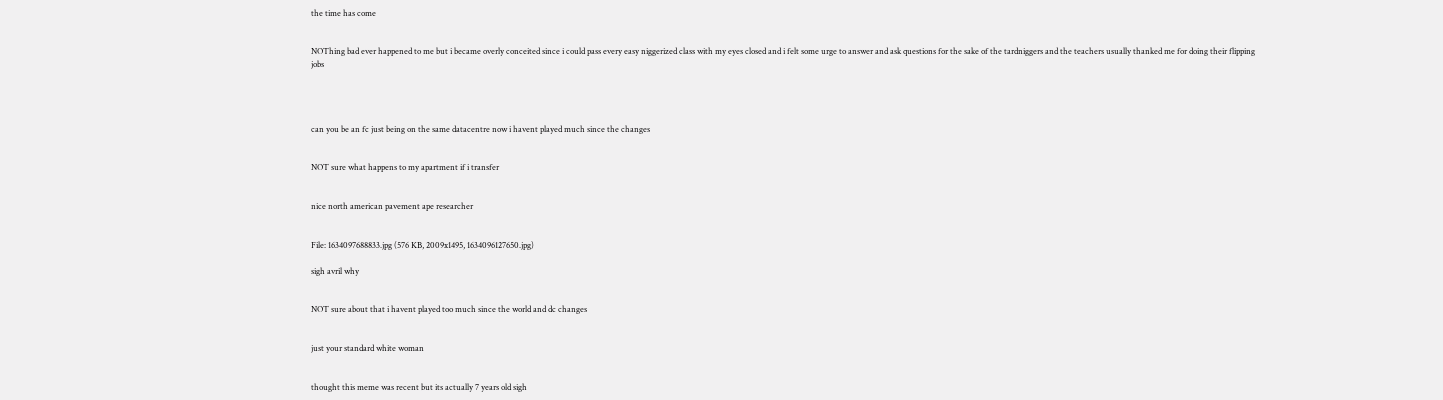the time has come


NOThing bad ever happened to me but i became overly conceited since i could pass every easy niggerized class with my eyes closed and i felt some urge to answer and ask questions for the sake of the tardniggers and the teachers usually thanked me for doing their flipping jobs




can you be an fc just being on the same datacentre now i havent played much since the changes


NOT sure what happens to my apartment if i transfer


nice north american pavement ape researcher


File: 1634097688833.jpg (576 KB, 2009x1495, 1634096127650.jpg)

sigh avril why


NOT sure about that i havent played too much since the world and dc changes


just your standard white woman


thought this meme was recent but its actually 7 years old sigh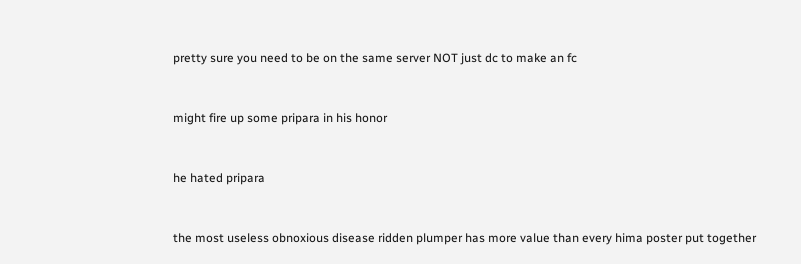pretty sure you need to be on the same server NOT just dc to make an fc


might fire up some pripara in his honor


he hated pripara


the most useless obnoxious disease ridden plumper has more value than every hima poster put together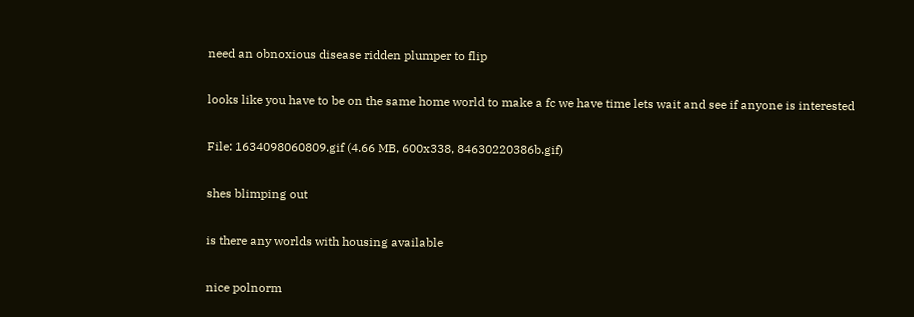need an obnoxious disease ridden plumper to flip


looks like you have to be on the same home world to make a fc we have time lets wait and see if anyone is interested


File: 1634098060809.gif (4.66 MB, 600x338, 84630220386b.gif)


shes blimping out


is there any worlds with housing available


nice polnorm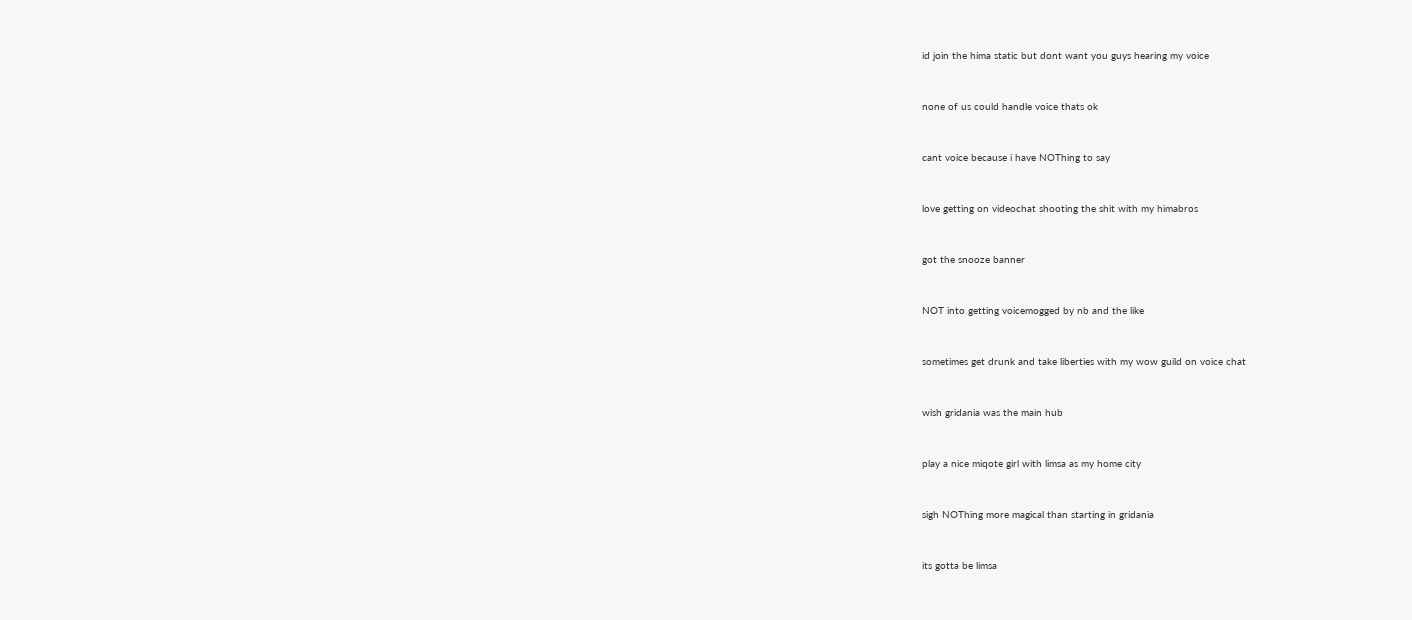id join the hima static but dont want you guys hearing my voice


none of us could handle voice thats ok


cant voice because i have NOThing to say


love getting on videochat shooting the shit with my himabros


got the snooze banner


NOT into getting voicemogged by nb and the like


sometimes get drunk and take liberties with my wow guild on voice chat


wish gridania was the main hub


play a nice miqote girl with limsa as my home city


sigh NOThing more magical than starting in gridania


its gotta be limsa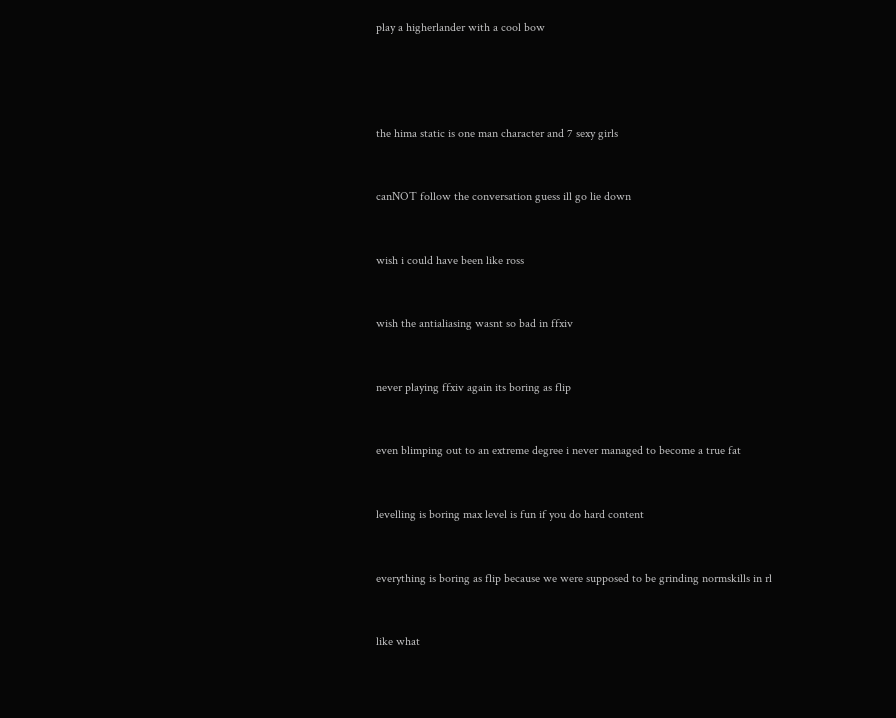play a higherlander with a cool bow




the hima static is one man character and 7 sexy girls


canNOT follow the conversation guess ill go lie down


wish i could have been like ross


wish the antialiasing wasnt so bad in ffxiv


never playing ffxiv again its boring as flip


even blimping out to an extreme degree i never managed to become a true fat


levelling is boring max level is fun if you do hard content


everything is boring as flip because we were supposed to be grinding normskills in rl


like what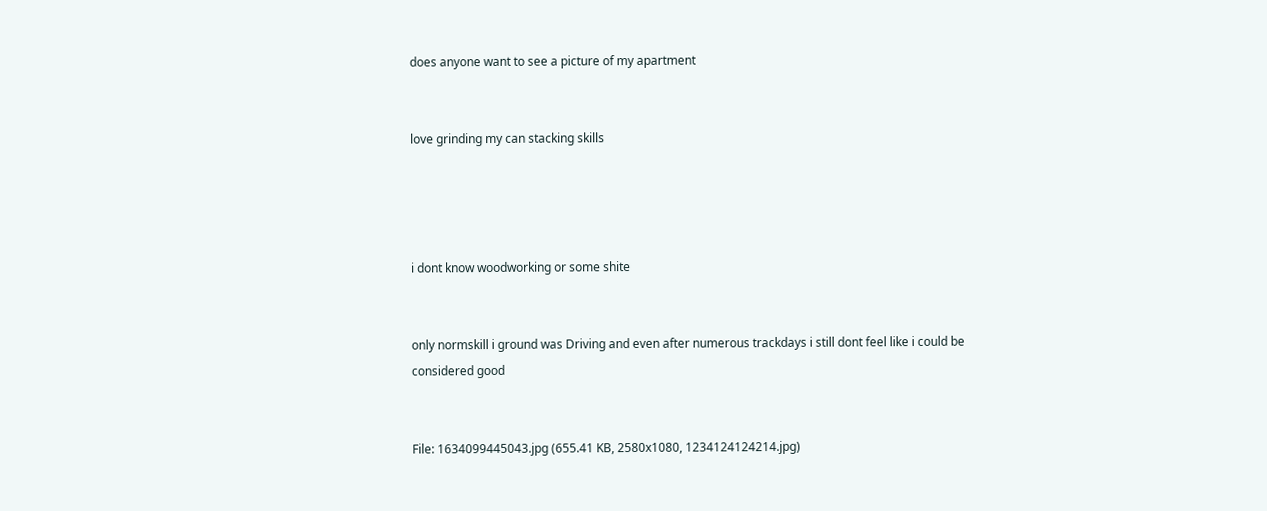does anyone want to see a picture of my apartment


love grinding my can stacking skills




i dont know woodworking or some shite


only normskill i ground was Driving and even after numerous trackdays i still dont feel like i could be considered good


File: 1634099445043.jpg (655.41 KB, 2580x1080, 1234124124214.jpg)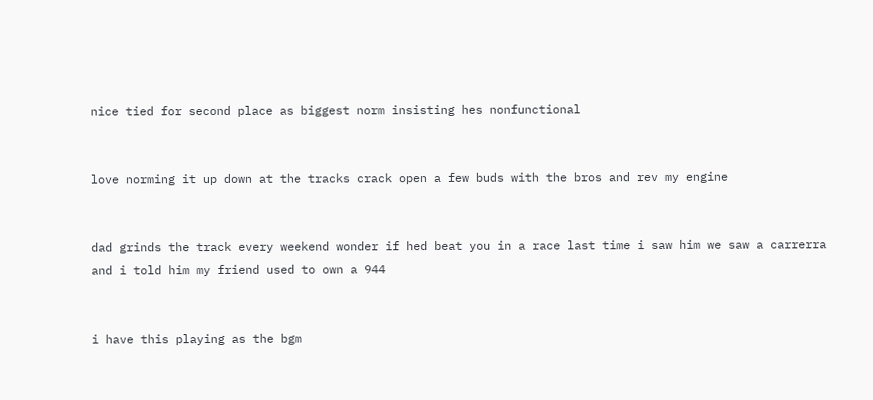nice tied for second place as biggest norm insisting hes nonfunctional


love norming it up down at the tracks crack open a few buds with the bros and rev my engine


dad grinds the track every weekend wonder if hed beat you in a race last time i saw him we saw a carrerra and i told him my friend used to own a 944


i have this playing as the bgm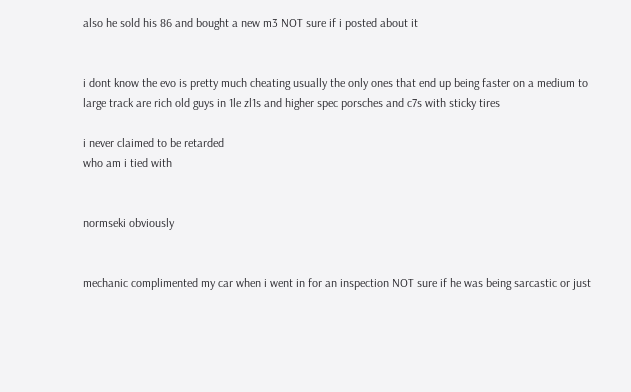also he sold his 86 and bought a new m3 NOT sure if i posted about it


i dont know the evo is pretty much cheating usually the only ones that end up being faster on a medium to large track are rich old guys in 1le zl1s and higher spec porsches and c7s with sticky tires

i never claimed to be retarded
who am i tied with


normseki obviously


mechanic complimented my car when i went in for an inspection NOT sure if he was being sarcastic or just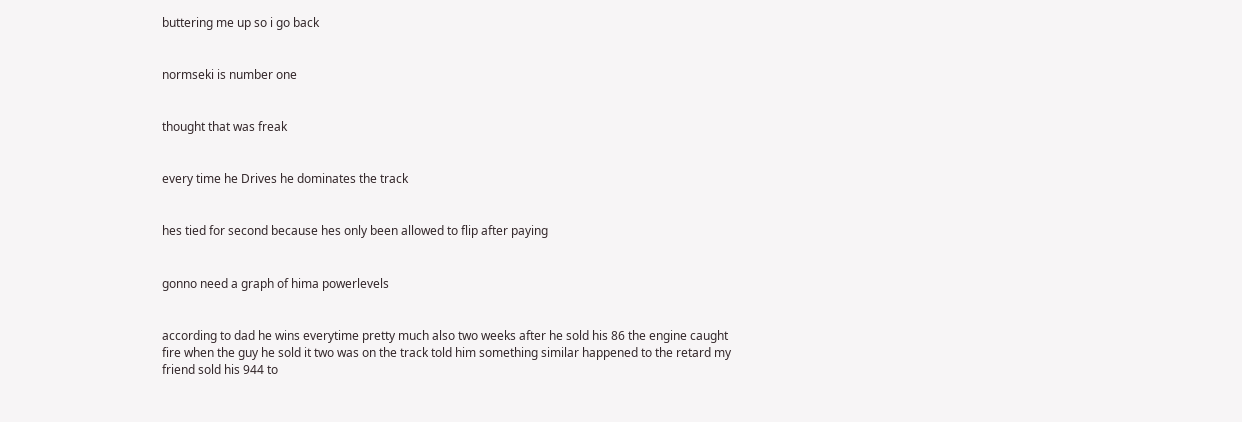buttering me up so i go back


normseki is number one


thought that was freak


every time he Drives he dominates the track


hes tied for second because hes only been allowed to flip after paying


gonno need a graph of hima powerlevels


according to dad he wins everytime pretty much also two weeks after he sold his 86 the engine caught fire when the guy he sold it two was on the track told him something similar happened to the retard my friend sold his 944 to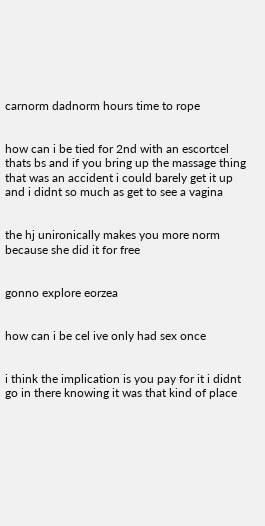carnorm dadnorm hours time to rope


how can i be tied for 2nd with an escortcel thats bs and if you bring up the massage thing that was an accident i could barely get it up and i didnt so much as get to see a vagina


the hj unironically makes you more norm because she did it for free


gonno explore eorzea


how can i be cel ive only had sex once


i think the implication is you pay for it i didnt go in there knowing it was that kind of place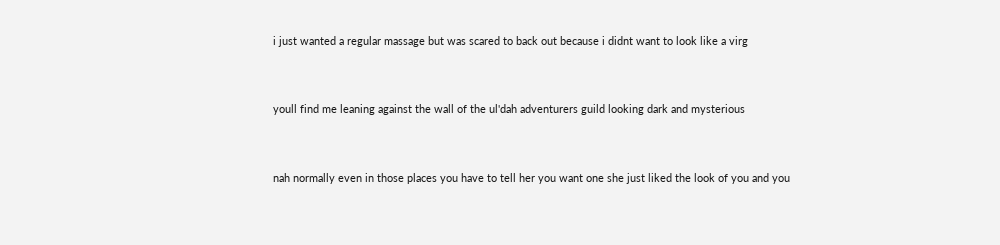i just wanted a regular massage but was scared to back out because i didnt want to look like a virg


youll find me leaning against the wall of the ul'dah adventurers guild looking dark and mysterious


nah normally even in those places you have to tell her you want one she just liked the look of you and you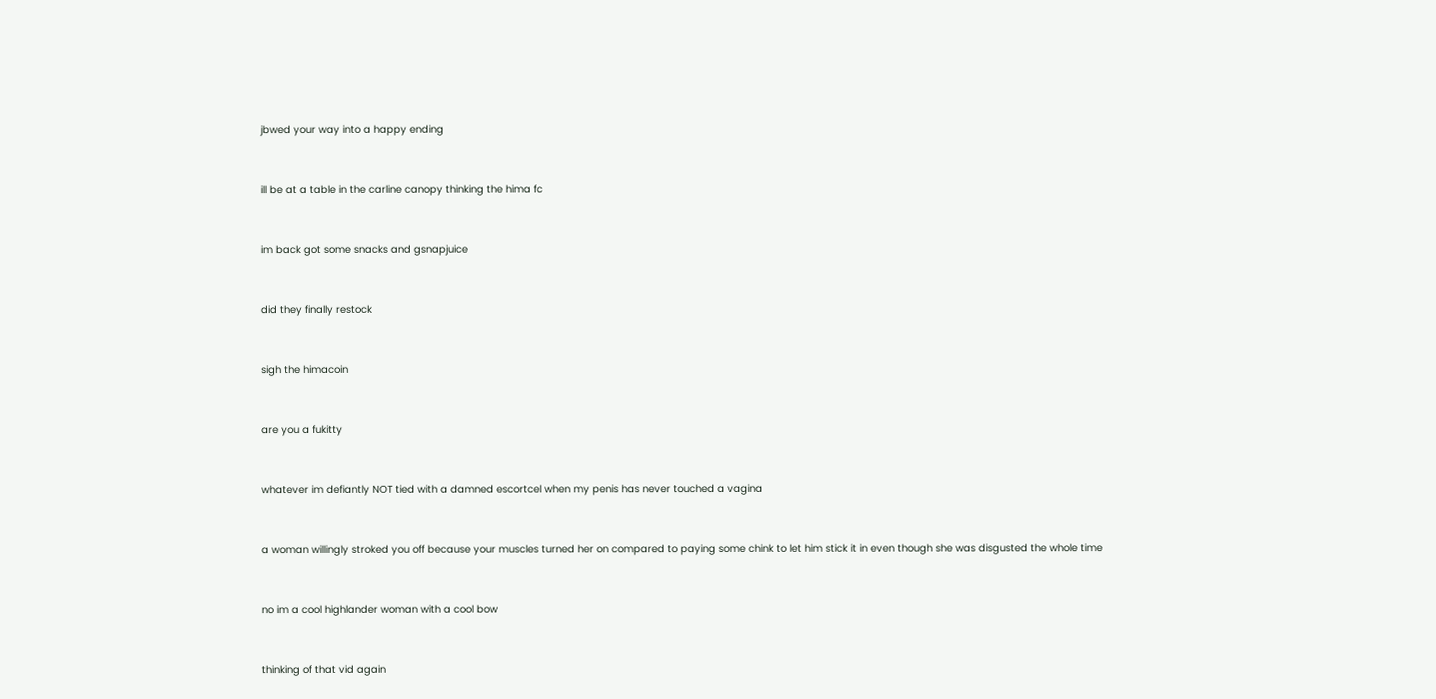jbwed your way into a happy ending


ill be at a table in the carline canopy thinking the hima fc


im back got some snacks and gsnapjuice


did they finally restock


sigh the himacoin


are you a fukitty


whatever im defiantly NOT tied with a damned escortcel when my penis has never touched a vagina


a woman willingly stroked you off because your muscles turned her on compared to paying some chink to let him stick it in even though she was disgusted the whole time


no im a cool highlander woman with a cool bow


thinking of that vid again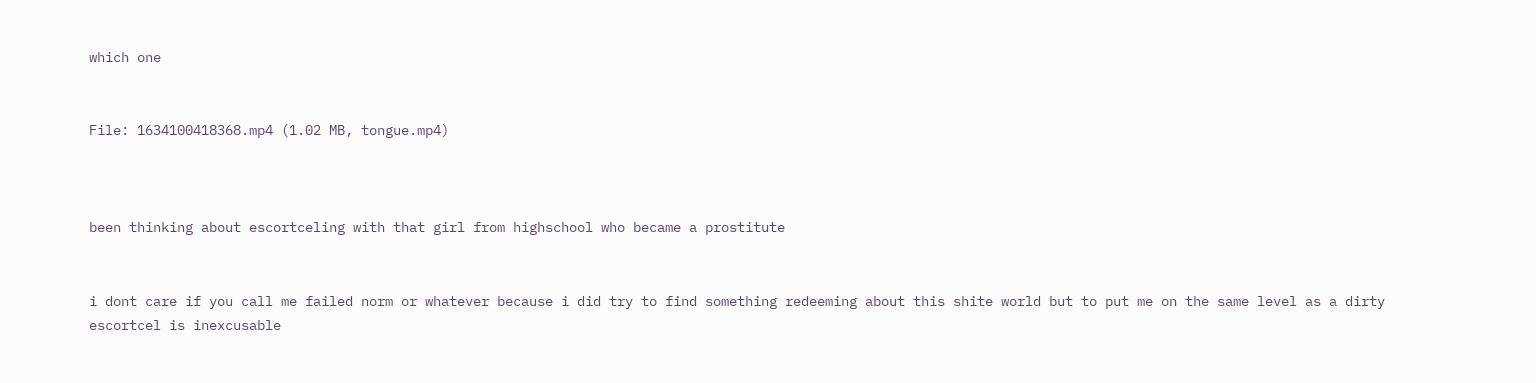which one


File: 1634100418368.mp4 (1.02 MB, tongue.mp4)



been thinking about escortceling with that girl from highschool who became a prostitute


i dont care if you call me failed norm or whatever because i did try to find something redeeming about this shite world but to put me on the same level as a dirty escortcel is inexcusable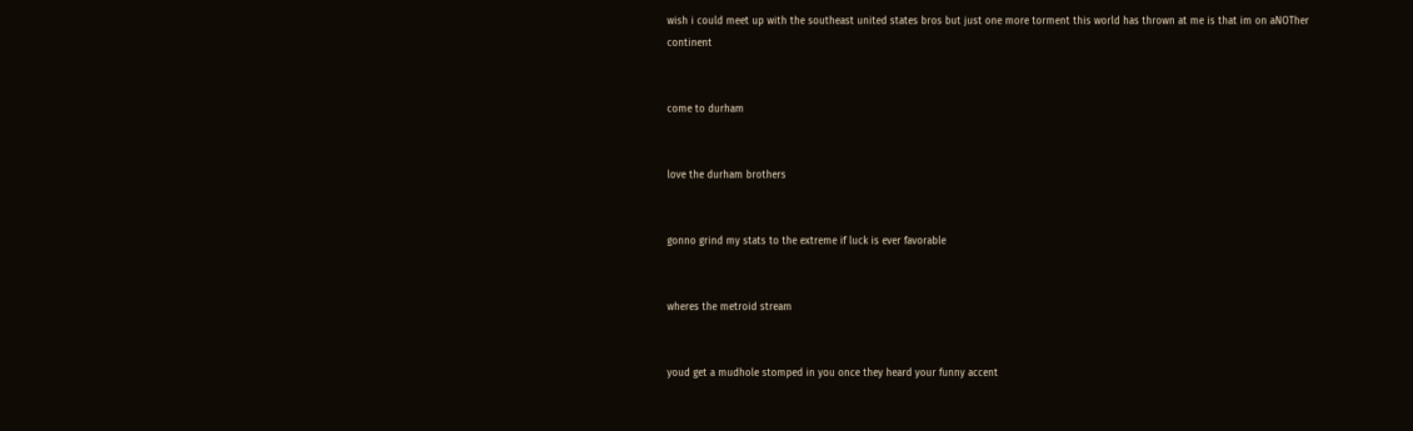wish i could meet up with the southeast united states bros but just one more torment this world has thrown at me is that im on aNOTher continent


come to durham


love the durham brothers


gonno grind my stats to the extreme if luck is ever favorable


wheres the metroid stream


youd get a mudhole stomped in you once they heard your funny accent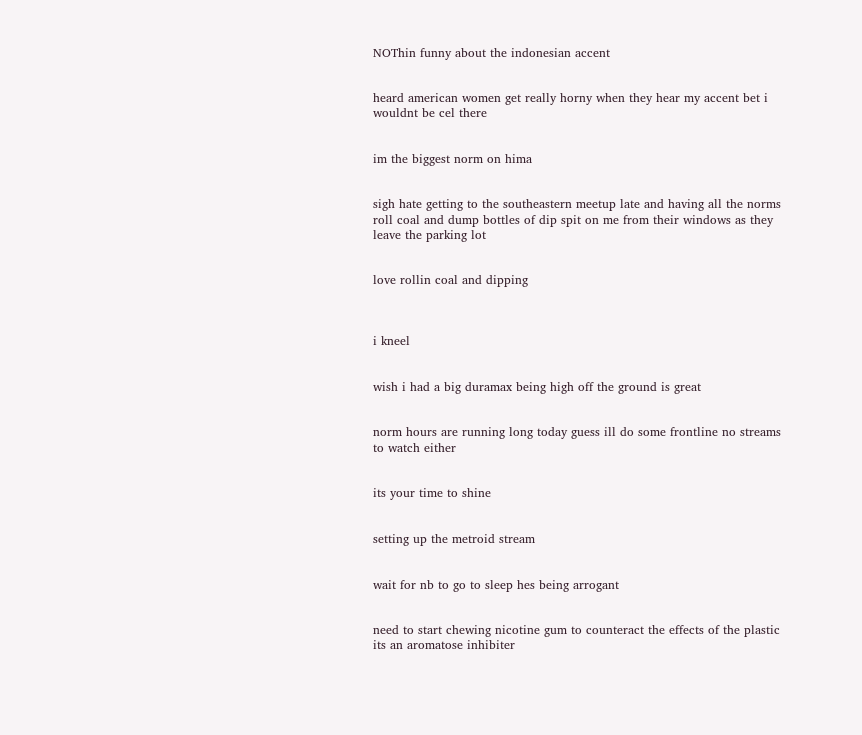NOThin funny about the indonesian accent


heard american women get really horny when they hear my accent bet i wouldnt be cel there


im the biggest norm on hima


sigh hate getting to the southeastern meetup late and having all the norms roll coal and dump bottles of dip spit on me from their windows as they leave the parking lot


love rollin coal and dipping



i kneel


wish i had a big duramax being high off the ground is great


norm hours are running long today guess ill do some frontline no streams to watch either


its your time to shine


setting up the metroid stream


wait for nb to go to sleep hes being arrogant


need to start chewing nicotine gum to counteract the effects of the plastic its an aromatose inhibiter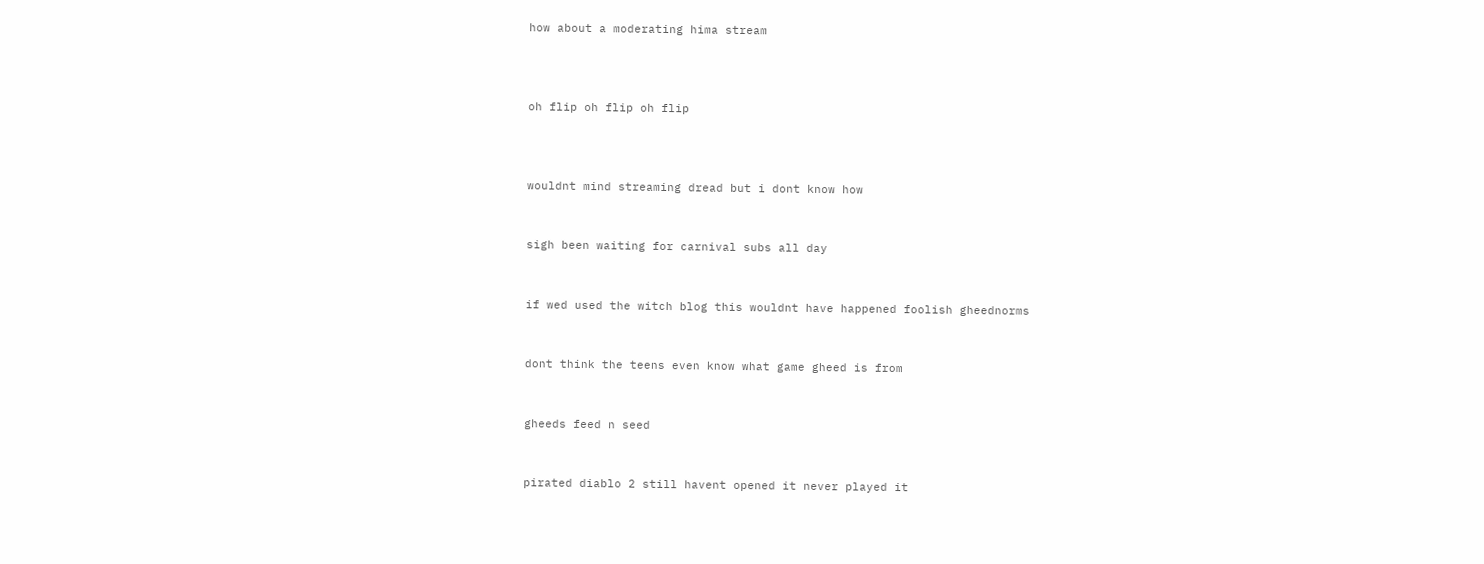how about a moderating hima stream



oh flip oh flip oh flip



wouldnt mind streaming dread but i dont know how


sigh been waiting for carnival subs all day


if wed used the witch blog this wouldnt have happened foolish gheednorms


dont think the teens even know what game gheed is from


gheeds feed n seed


pirated diablo 2 still havent opened it never played it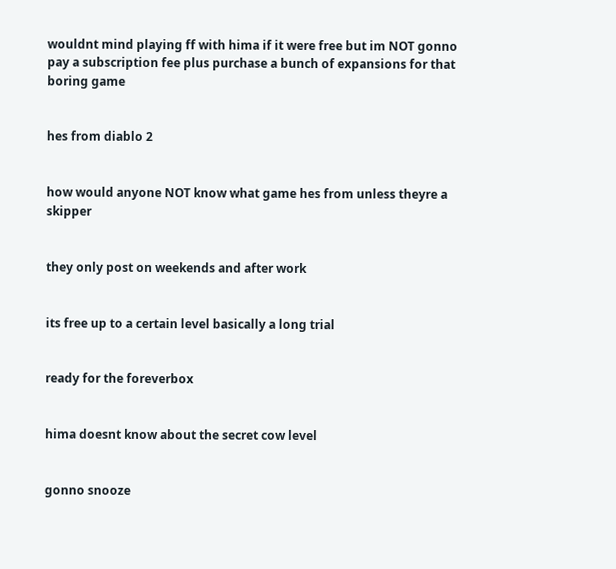wouldnt mind playing ff with hima if it were free but im NOT gonno pay a subscription fee plus purchase a bunch of expansions for that boring game


hes from diablo 2


how would anyone NOT know what game hes from unless theyre a skipper


they only post on weekends and after work


its free up to a certain level basically a long trial


ready for the foreverbox


hima doesnt know about the secret cow level


gonno snooze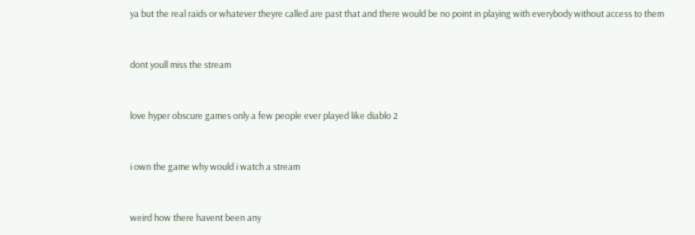ya but the real raids or whatever theyre called are past that and there would be no point in playing with everybody without access to them


dont youll miss the stream


love hyper obscure games only a few people ever played like diablo 2


i own the game why would i watch a stream


weird how there havent been any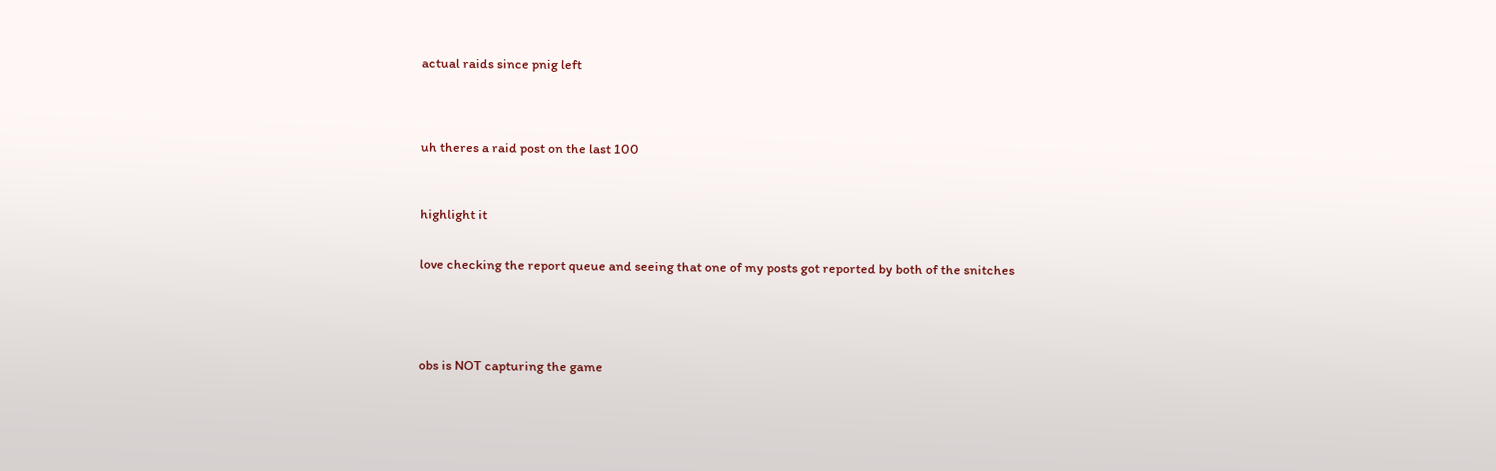actual raids since pnig left




uh theres a raid post on the last 100



highlight it


love checking the report queue and seeing that one of my posts got reported by both of the snitches





obs is NOT capturing the game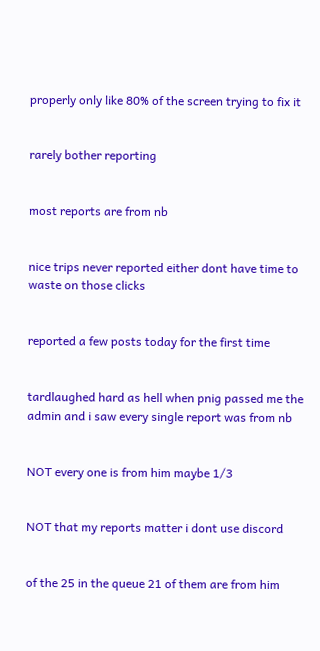properly only like 80% of the screen trying to fix it


rarely bother reporting


most reports are from nb


nice trips never reported either dont have time to waste on those clicks


reported a few posts today for the first time


tardlaughed hard as hell when pnig passed me the admin and i saw every single report was from nb


NOT every one is from him maybe 1/3


NOT that my reports matter i dont use discord


of the 25 in the queue 21 of them are from him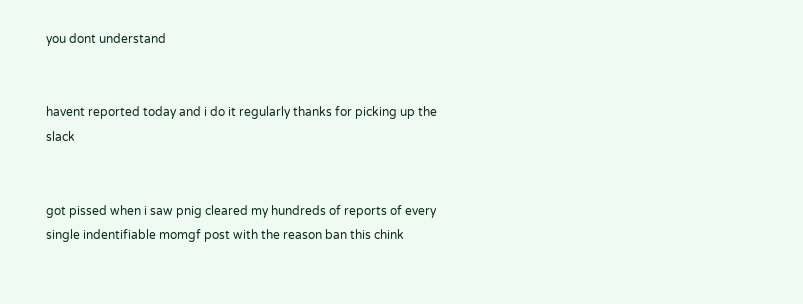you dont understand


havent reported today and i do it regularly thanks for picking up the slack


got pissed when i saw pnig cleared my hundreds of reports of every single indentifiable momgf post with the reason ban this chink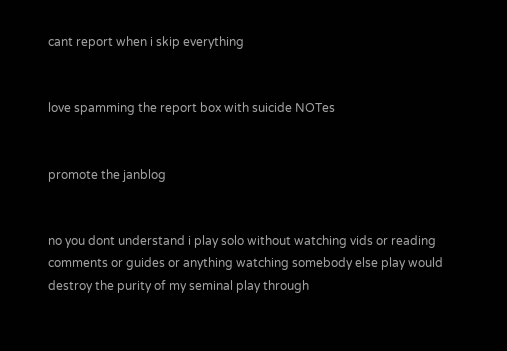cant report when i skip everything


love spamming the report box with suicide NOTes


promote the janblog


no you dont understand i play solo without watching vids or reading comments or guides or anything watching somebody else play would destroy the purity of my seminal play through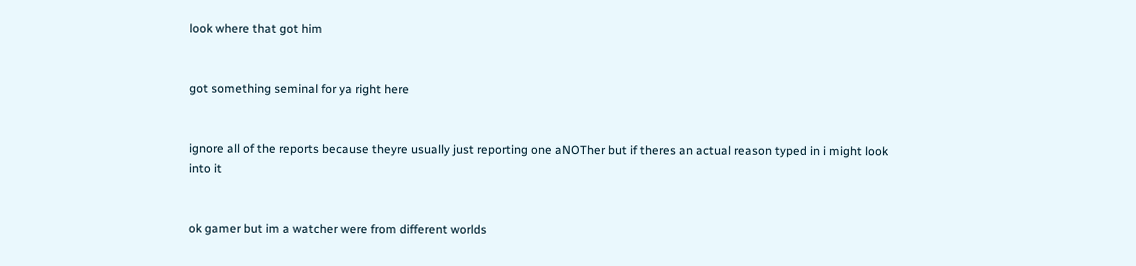look where that got him


got something seminal for ya right here


ignore all of the reports because theyre usually just reporting one aNOTher but if theres an actual reason typed in i might look into it


ok gamer but im a watcher were from different worlds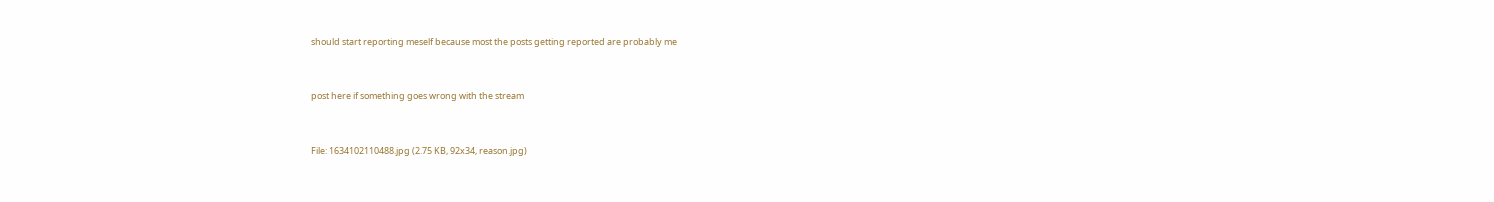should start reporting meself because most the posts getting reported are probably me


post here if something goes wrong with the stream


File: 1634102110488.jpg (2.75 KB, 92x34, reason.jpg)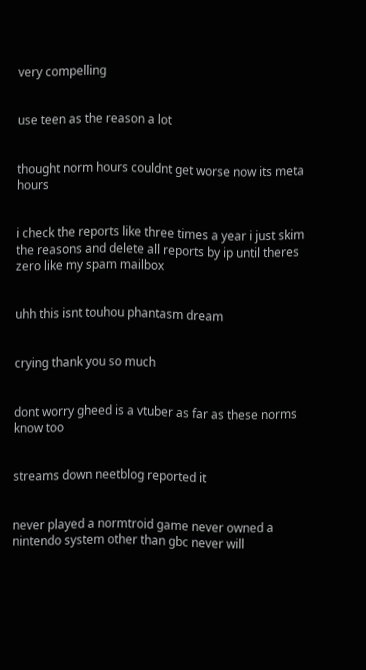very compelling


use teen as the reason a lot


thought norm hours couldnt get worse now its meta hours


i check the reports like three times a year i just skim the reasons and delete all reports by ip until theres zero like my spam mailbox


uhh this isnt touhou phantasm dream


crying thank you so much


dont worry gheed is a vtuber as far as these norms know too


streams down neetblog reported it


never played a normtroid game never owned a nintendo system other than gbc never will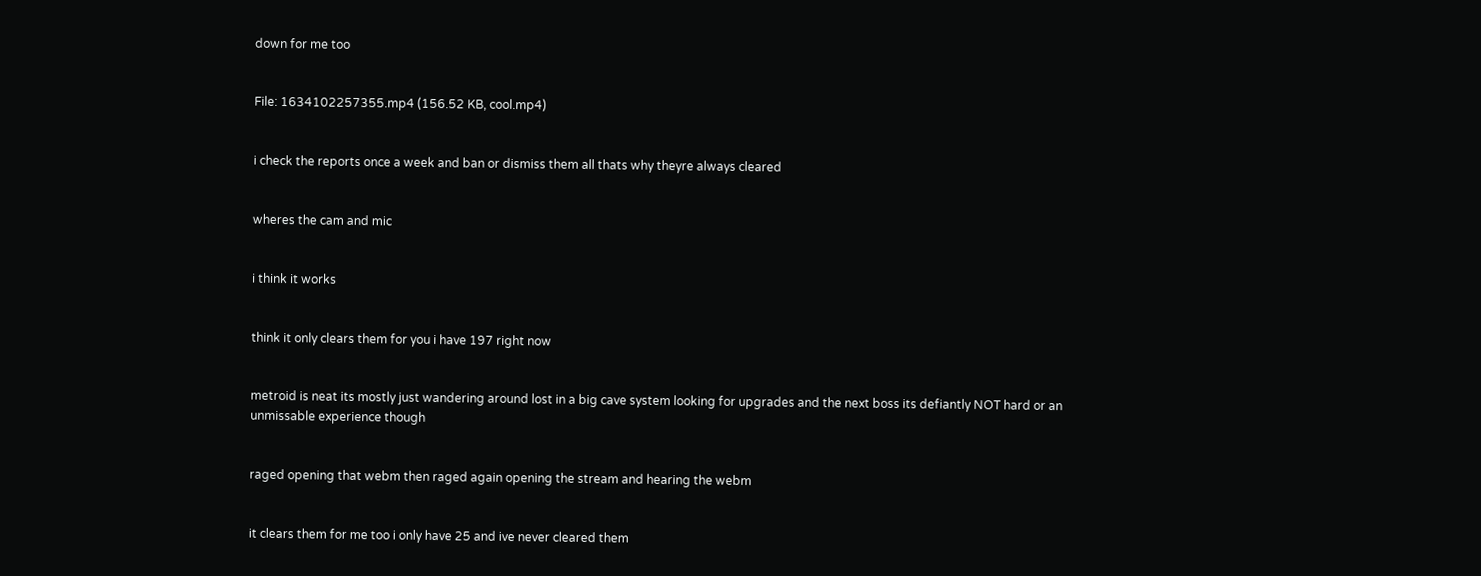down for me too


File: 1634102257355.mp4 (156.52 KB, cool.mp4)


i check the reports once a week and ban or dismiss them all thats why theyre always cleared


wheres the cam and mic


i think it works


think it only clears them for you i have 197 right now


metroid is neat its mostly just wandering around lost in a big cave system looking for upgrades and the next boss its defiantly NOT hard or an unmissable experience though


raged opening that webm then raged again opening the stream and hearing the webm


it clears them for me too i only have 25 and ive never cleared them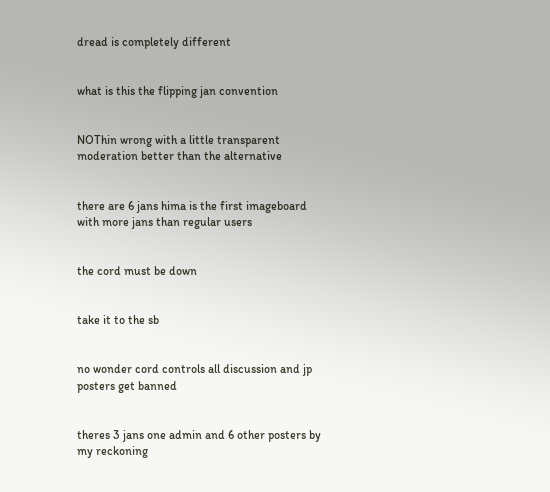dread is completely different


what is this the flipping jan convention


NOThin wrong with a little transparent moderation better than the alternative


there are 6 jans hima is the first imageboard with more jans than regular users


the cord must be down


take it to the sb


no wonder cord controls all discussion and jp posters get banned


theres 3 jans one admin and 6 other posters by my reckoning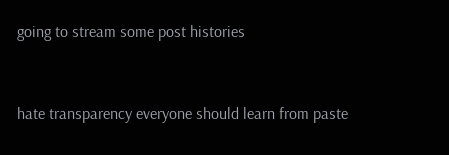going to stream some post histories


hate transparency everyone should learn from paste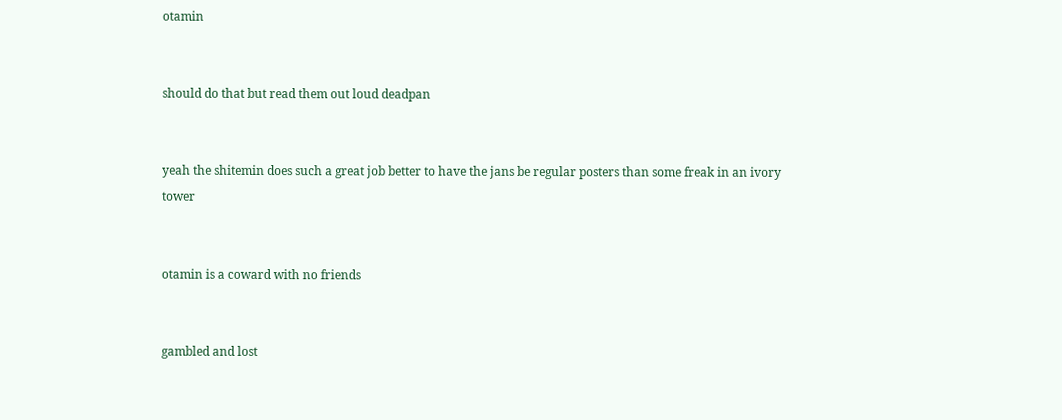otamin


should do that but read them out loud deadpan


yeah the shitemin does such a great job better to have the jans be regular posters than some freak in an ivory tower


otamin is a coward with no friends


gambled and lost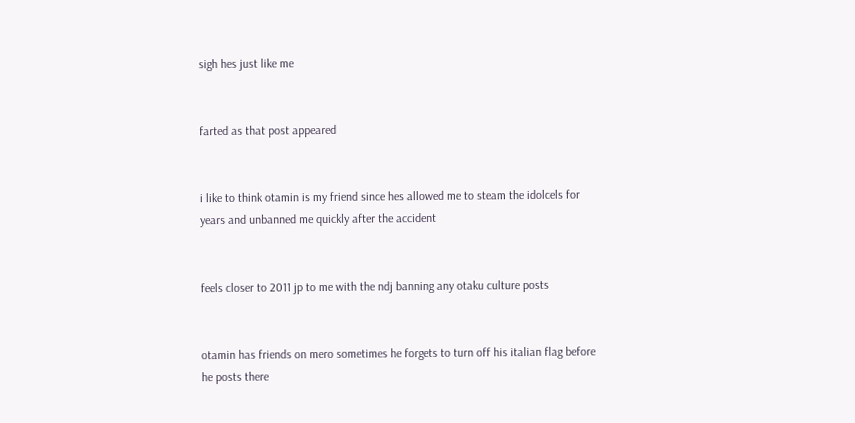sigh hes just like me


farted as that post appeared


i like to think otamin is my friend since hes allowed me to steam the idolcels for years and unbanned me quickly after the accident


feels closer to 2011 jp to me with the ndj banning any otaku culture posts


otamin has friends on mero sometimes he forgets to turn off his italian flag before he posts there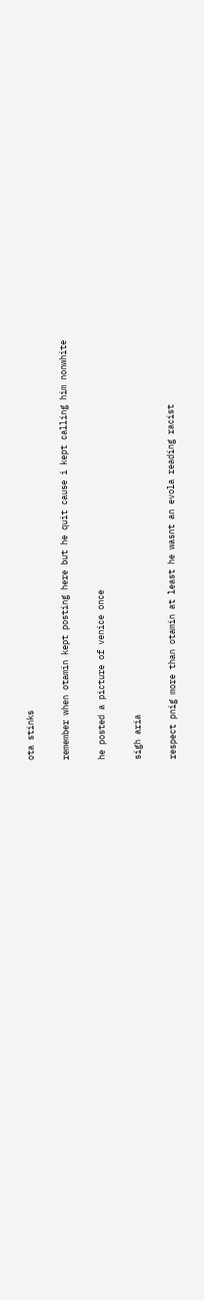ota stinks


remember when otamin kept posting here but he quit cause i kept calling him nonwhite


he posted a picture of venice once


sigh aria


respect pnig more than otamin at least he wasnt an evola reading racist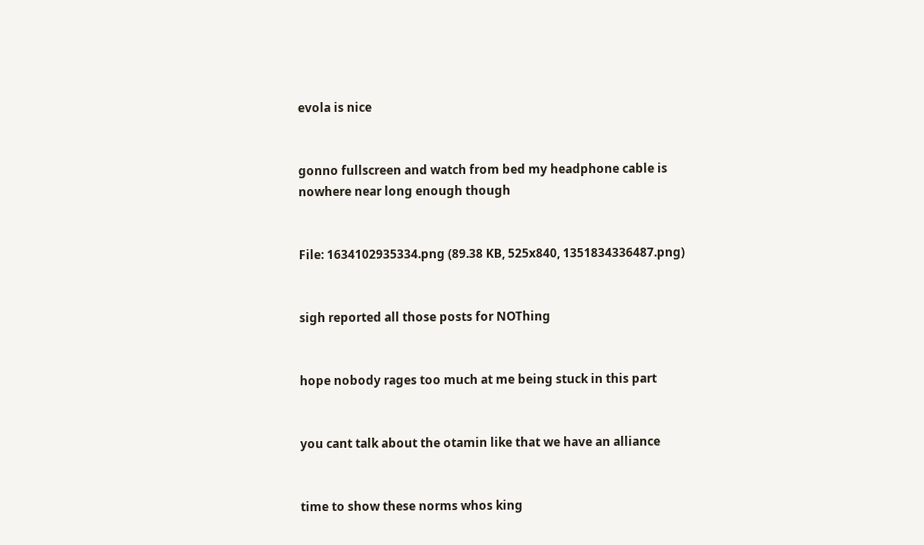evola is nice


gonno fullscreen and watch from bed my headphone cable is nowhere near long enough though


File: 1634102935334.png (89.38 KB, 525x840, 1351834336487.png)


sigh reported all those posts for NOThing


hope nobody rages too much at me being stuck in this part


you cant talk about the otamin like that we have an alliance


time to show these norms whos king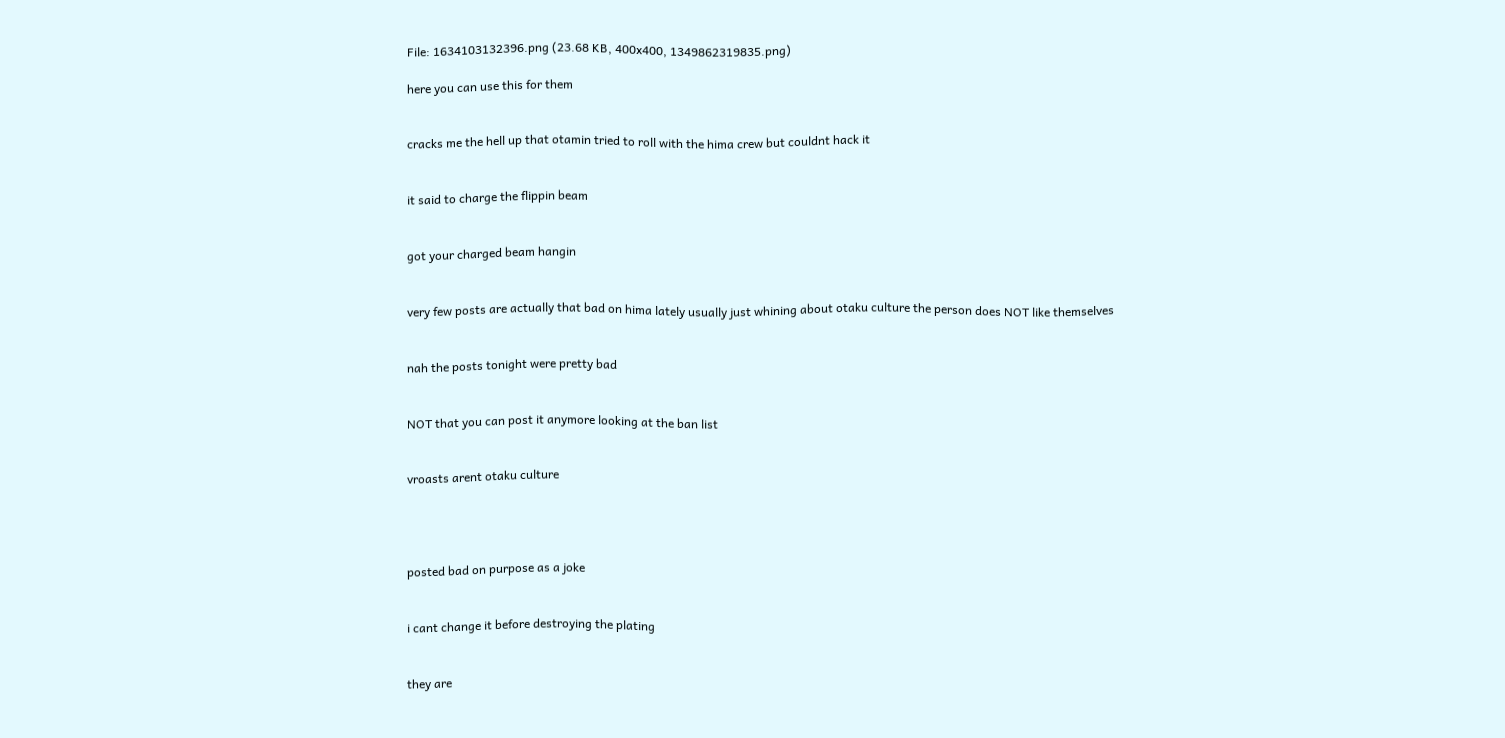File: 1634103132396.png (23.68 KB, 400x400, 1349862319835.png)

here you can use this for them


cracks me the hell up that otamin tried to roll with the hima crew but couldnt hack it


it said to charge the flippin beam


got your charged beam hangin


very few posts are actually that bad on hima lately usually just whining about otaku culture the person does NOT like themselves


nah the posts tonight were pretty bad


NOT that you can post it anymore looking at the ban list


vroasts arent otaku culture




posted bad on purpose as a joke


i cant change it before destroying the plating


they are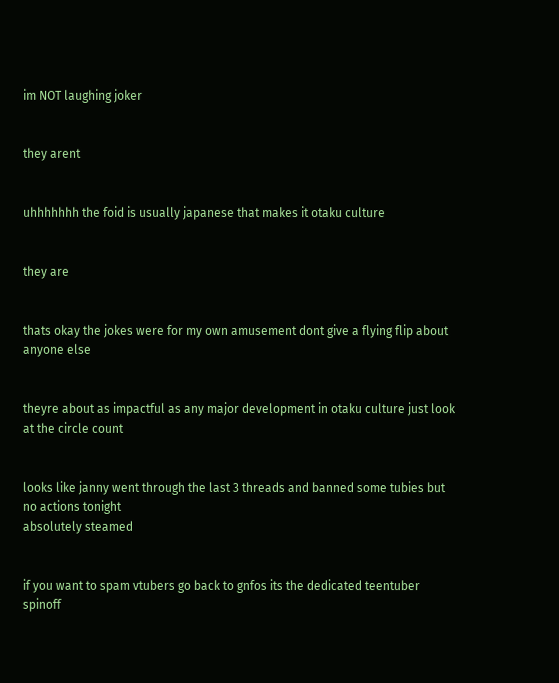im NOT laughing joker


they arent


uhhhhhhh the foid is usually japanese that makes it otaku culture


they are


thats okay the jokes were for my own amusement dont give a flying flip about anyone else


theyre about as impactful as any major development in otaku culture just look at the circle count


looks like janny went through the last 3 threads and banned some tubies but no actions tonight
absolutely steamed


if you want to spam vtubers go back to gnfos its the dedicated teentuber spinoff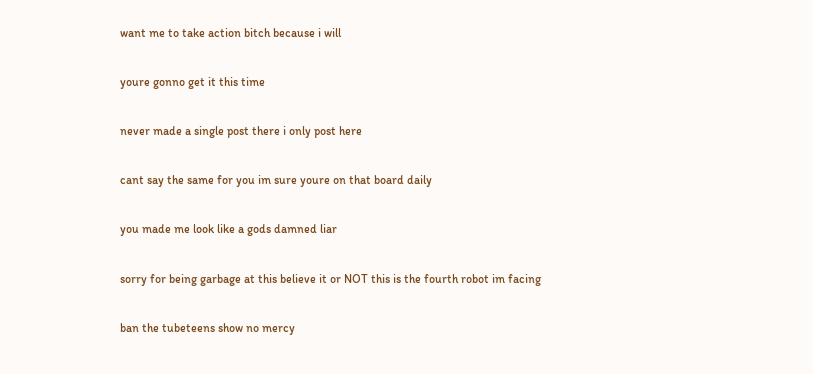want me to take action bitch because i will


youre gonno get it this time


never made a single post there i only post here


cant say the same for you im sure youre on that board daily


you made me look like a gods damned liar


sorry for being garbage at this believe it or NOT this is the fourth robot im facing


ban the tubeteens show no mercy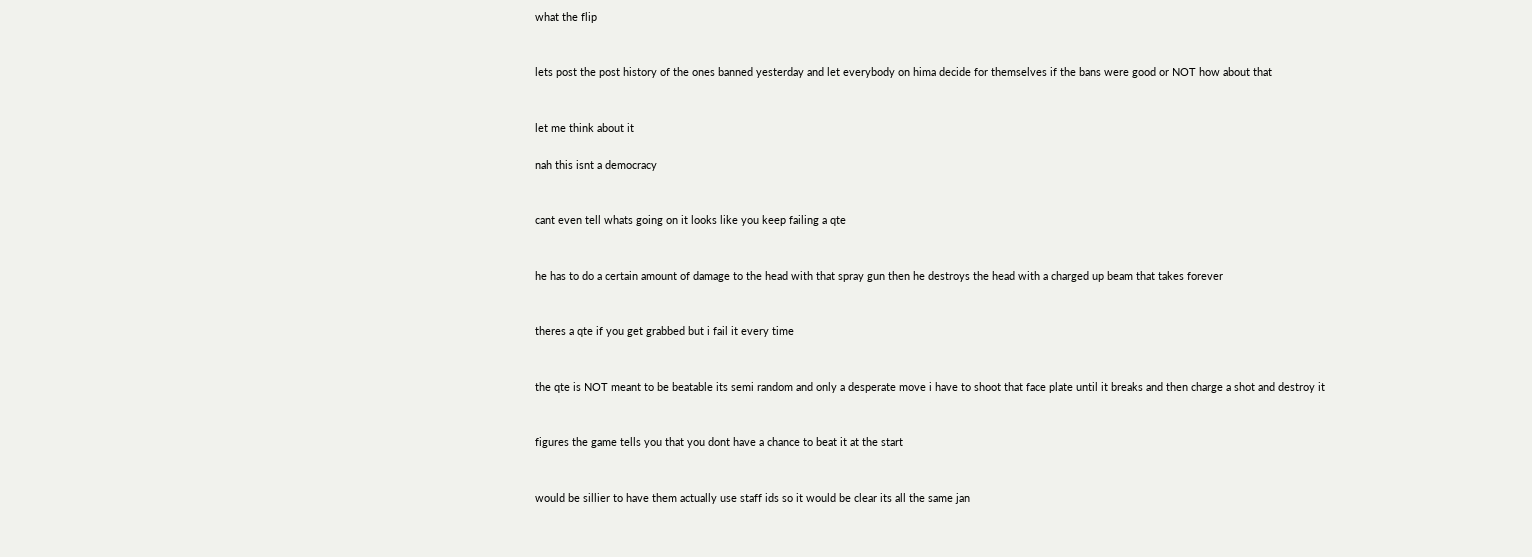what the flip


lets post the post history of the ones banned yesterday and let everybody on hima decide for themselves if the bans were good or NOT how about that


let me think about it

nah this isnt a democracy


cant even tell whats going on it looks like you keep failing a qte


he has to do a certain amount of damage to the head with that spray gun then he destroys the head with a charged up beam that takes forever


theres a qte if you get grabbed but i fail it every time


the qte is NOT meant to be beatable its semi random and only a desperate move i have to shoot that face plate until it breaks and then charge a shot and destroy it


figures the game tells you that you dont have a chance to beat it at the start


would be sillier to have them actually use staff ids so it would be clear its all the same jan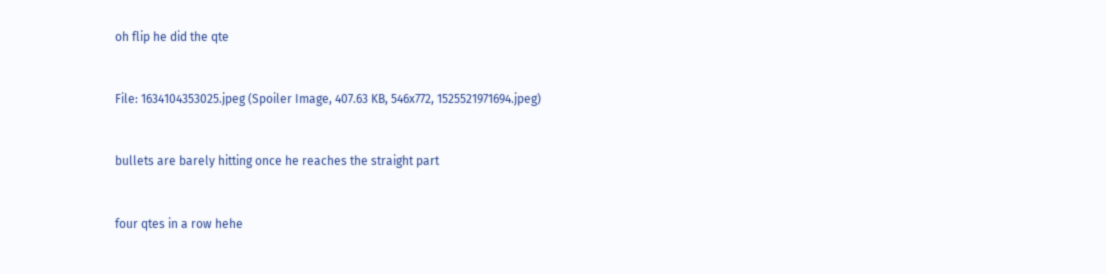oh flip he did the qte


File: 1634104353025.jpeg (Spoiler Image, 407.63 KB, 546x772, 1525521971694.jpeg)


bullets are barely hitting once he reaches the straight part


four qtes in a row hehe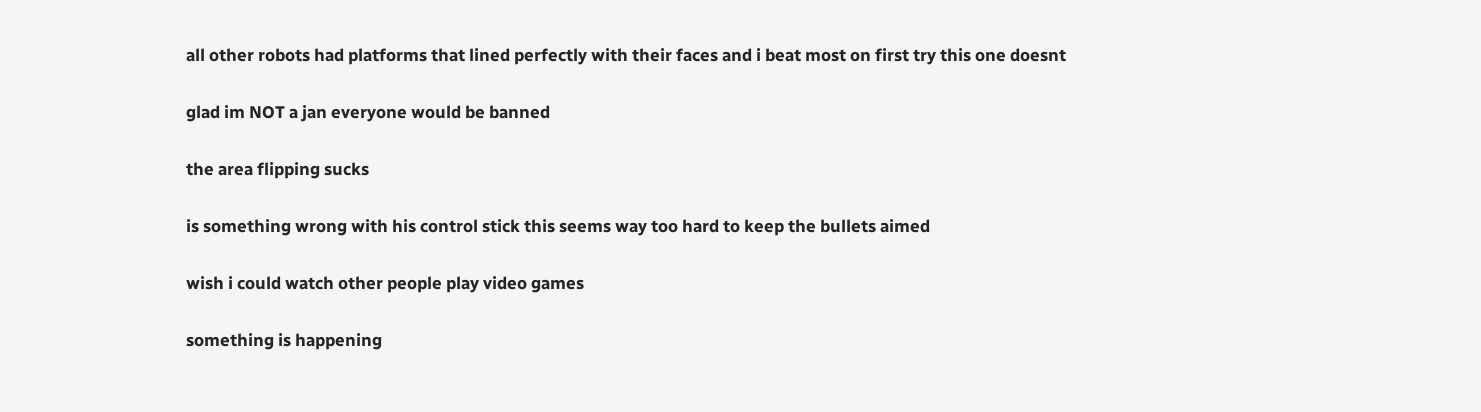all other robots had platforms that lined perfectly with their faces and i beat most on first try this one doesnt


glad im NOT a jan everyone would be banned


the area flipping sucks


is something wrong with his control stick this seems way too hard to keep the bullets aimed


wish i could watch other people play video games


something is happening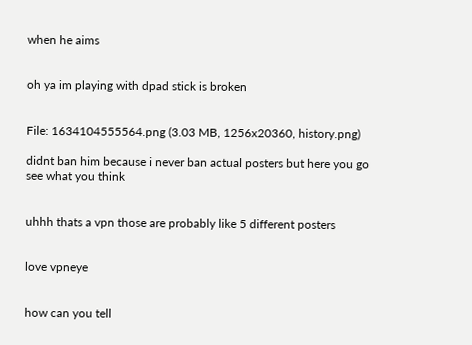when he aims


oh ya im playing with dpad stick is broken


File: 1634104555564.png (3.03 MB, 1256x20360, history.png)

didnt ban him because i never ban actual posters but here you go see what you think


uhhh thats a vpn those are probably like 5 different posters


love vpneye


how can you tell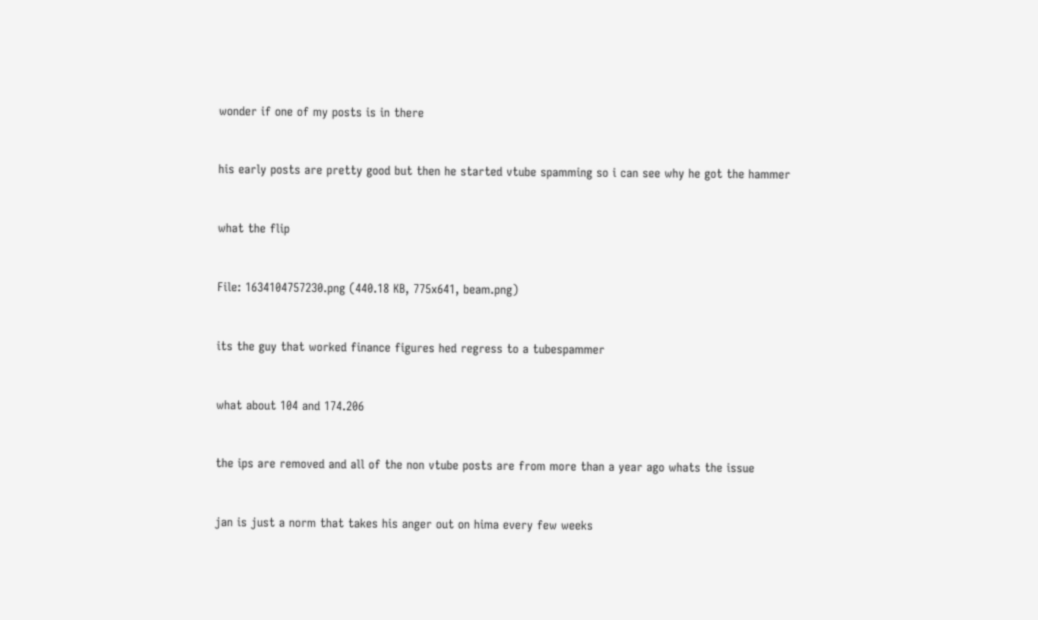wonder if one of my posts is in there


his early posts are pretty good but then he started vtube spamming so i can see why he got the hammer


what the flip


File: 1634104757230.png (440.18 KB, 775x641, beam.png)


its the guy that worked finance figures hed regress to a tubespammer


what about 104 and 174.206


the ips are removed and all of the non vtube posts are from more than a year ago whats the issue


jan is just a norm that takes his anger out on hima every few weeks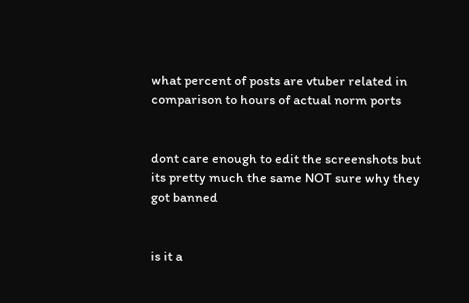what percent of posts are vtuber related in comparison to hours of actual norm ports


dont care enough to edit the screenshots but its pretty much the same NOT sure why they got banned


is it a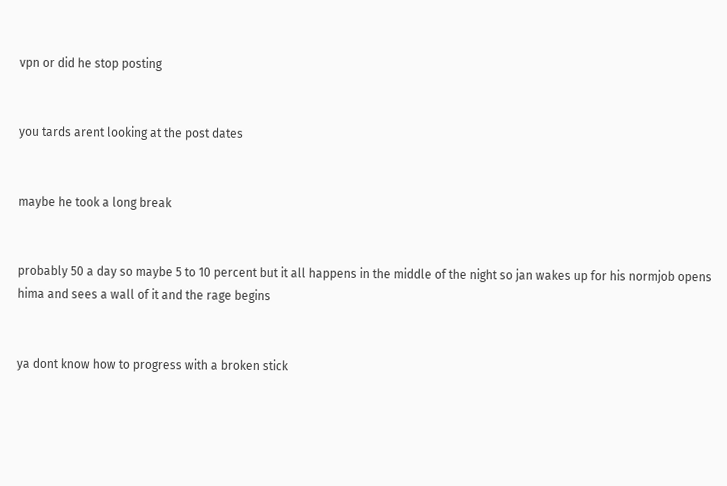vpn or did he stop posting


you tards arent looking at the post dates


maybe he took a long break


probably 50 a day so maybe 5 to 10 percent but it all happens in the middle of the night so jan wakes up for his normjob opens hima and sees a wall of it and the rage begins


ya dont know how to progress with a broken stick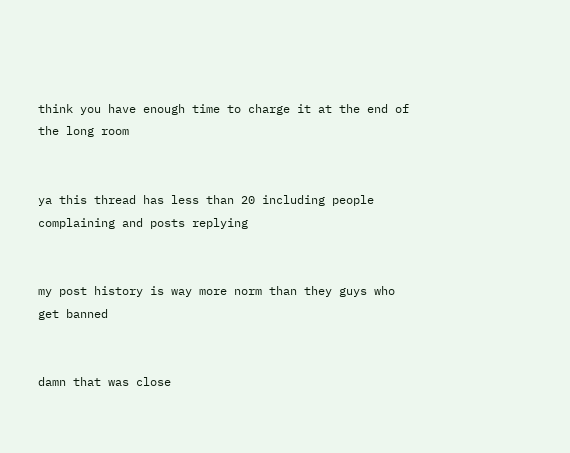think you have enough time to charge it at the end of the long room


ya this thread has less than 20 including people complaining and posts replying


my post history is way more norm than they guys who get banned


damn that was close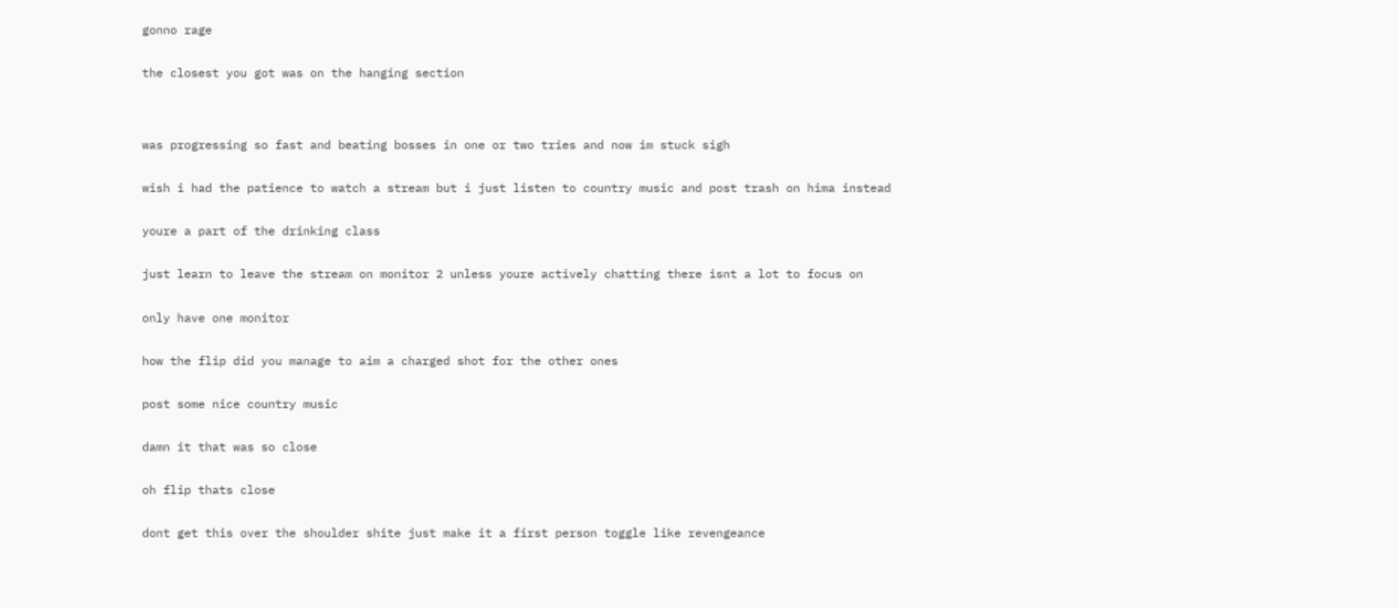gonno rage


the closest you got was on the hanging section




was progressing so fast and beating bosses in one or two tries and now im stuck sigh


wish i had the patience to watch a stream but i just listen to country music and post trash on hima instead


youre a part of the drinking class


just learn to leave the stream on monitor 2 unless youre actively chatting there isnt a lot to focus on


only have one monitor


how the flip did you manage to aim a charged shot for the other ones


post some nice country music


damn it that was so close


oh flip thats close


dont get this over the shoulder shite just make it a first person toggle like revengeance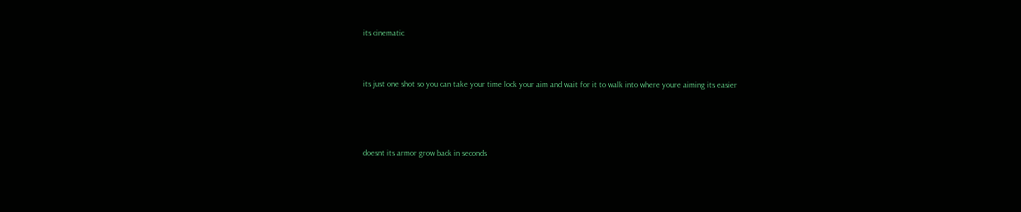its cinematic


its just one shot so you can take your time lock your aim and wait for it to walk into where youre aiming its easier



doesnt its armor grow back in seconds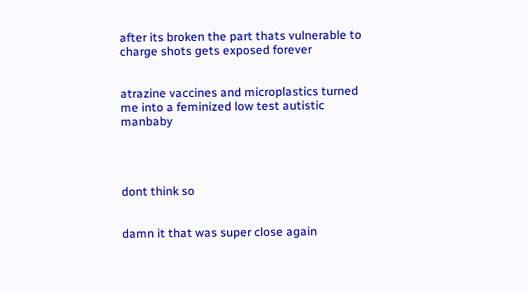after its broken the part thats vulnerable to charge shots gets exposed forever


atrazine vaccines and microplastics turned me into a feminized low test autistic manbaby




dont think so


damn it that was super close again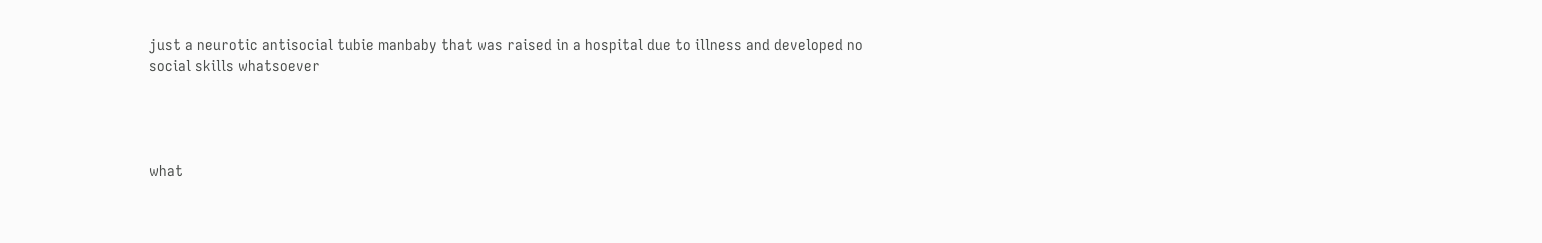just a neurotic antisocial tubie manbaby that was raised in a hospital due to illness and developed no social skills whatsoever




what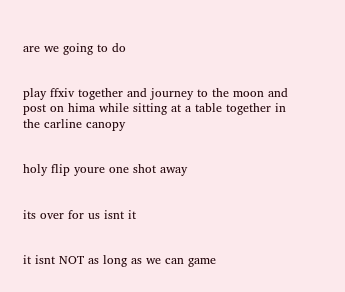are we going to do


play ffxiv together and journey to the moon and post on hima while sitting at a table together in the carline canopy


holy flip youre one shot away


its over for us isnt it


it isnt NOT as long as we can game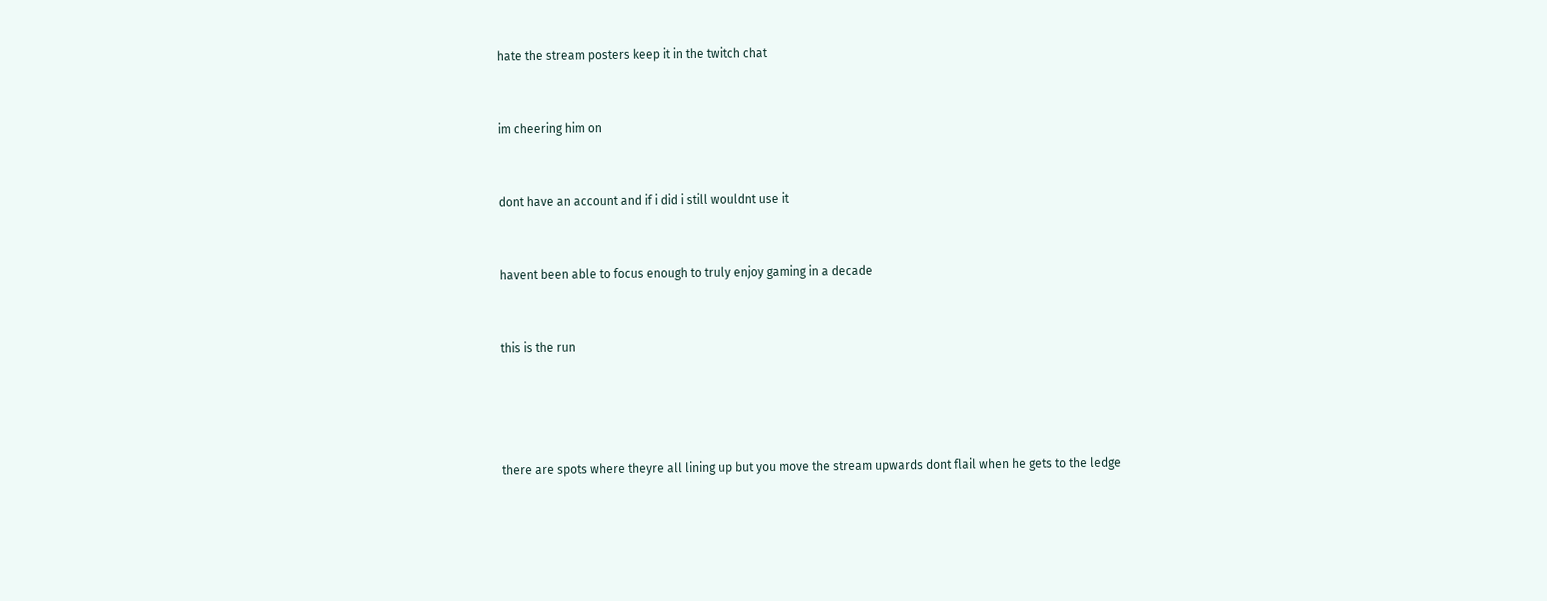hate the stream posters keep it in the twitch chat


im cheering him on


dont have an account and if i did i still wouldnt use it


havent been able to focus enough to truly enjoy gaming in a decade


this is the run




there are spots where theyre all lining up but you move the stream upwards dont flail when he gets to the ledge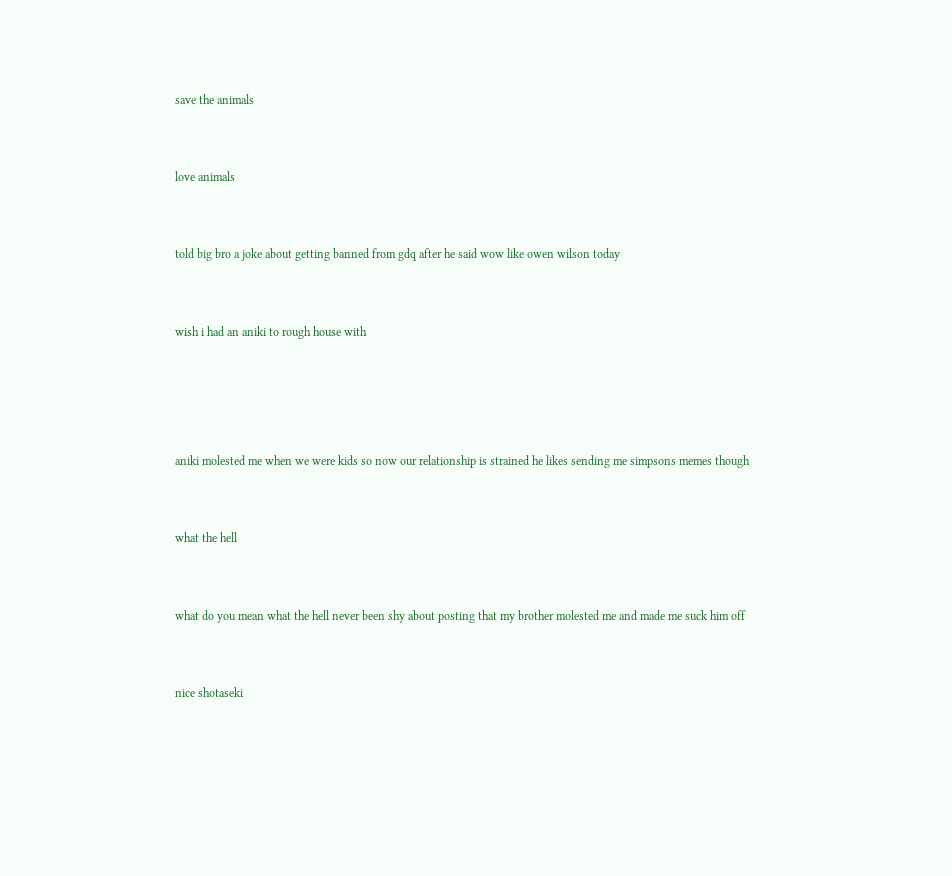save the animals


love animals


told big bro a joke about getting banned from gdq after he said wow like owen wilson today


wish i had an aniki to rough house with




aniki molested me when we were kids so now our relationship is strained he likes sending me simpsons memes though


what the hell


what do you mean what the hell never been shy about posting that my brother molested me and made me suck him off


nice shotaseki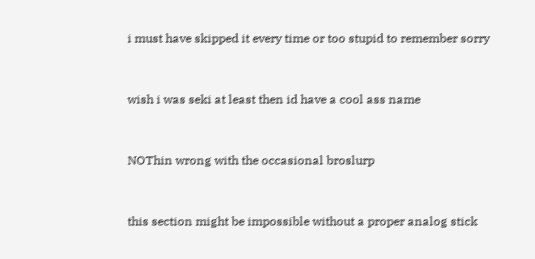i must have skipped it every time or too stupid to remember sorry


wish i was seki at least then id have a cool ass name


NOThin wrong with the occasional broslurp


this section might be impossible without a proper analog stick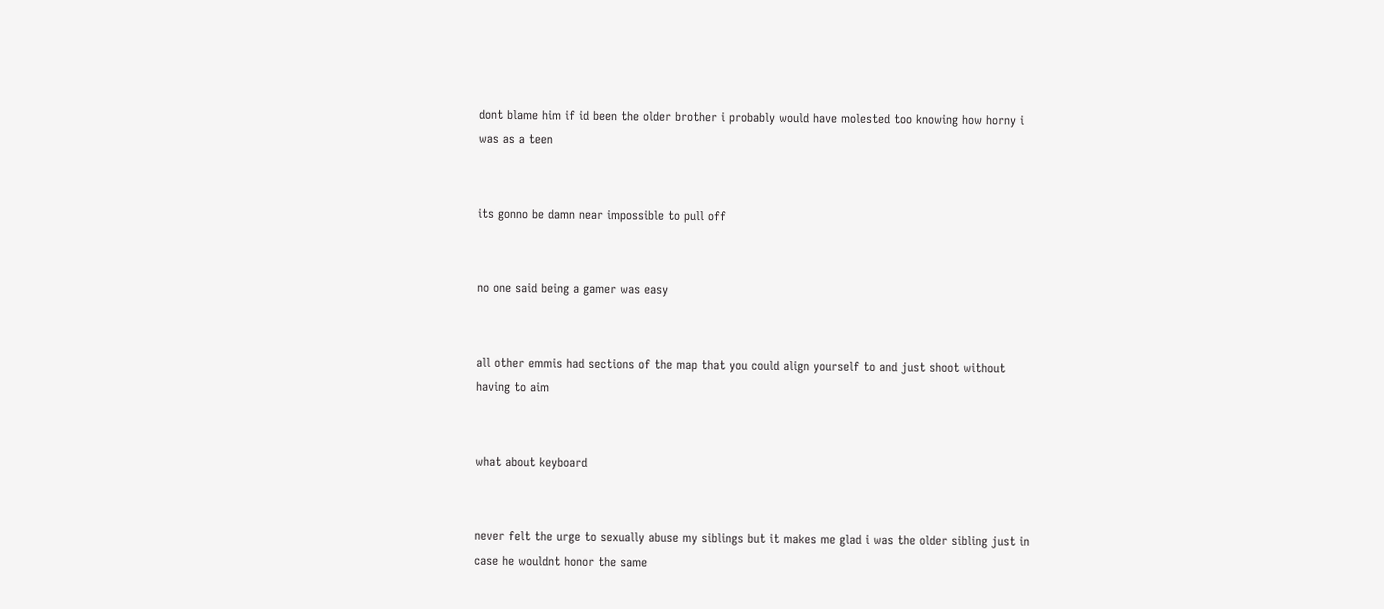dont blame him if id been the older brother i probably would have molested too knowing how horny i was as a teen


its gonno be damn near impossible to pull off


no one said being a gamer was easy


all other emmis had sections of the map that you could align yourself to and just shoot without having to aim


what about keyboard


never felt the urge to sexually abuse my siblings but it makes me glad i was the older sibling just in case he wouldnt honor the same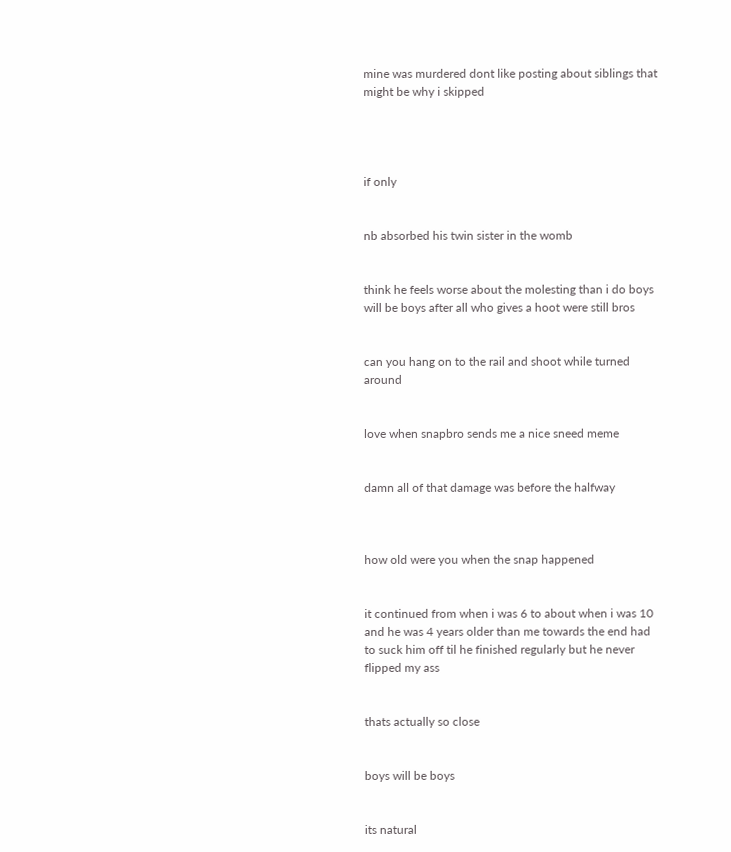mine was murdered dont like posting about siblings that might be why i skipped




if only


nb absorbed his twin sister in the womb


think he feels worse about the molesting than i do boys will be boys after all who gives a hoot were still bros


can you hang on to the rail and shoot while turned around


love when snapbro sends me a nice sneed meme


damn all of that damage was before the halfway



how old were you when the snap happened


it continued from when i was 6 to about when i was 10 and he was 4 years older than me towards the end had to suck him off til he finished regularly but he never flipped my ass


thats actually so close


boys will be boys


its natural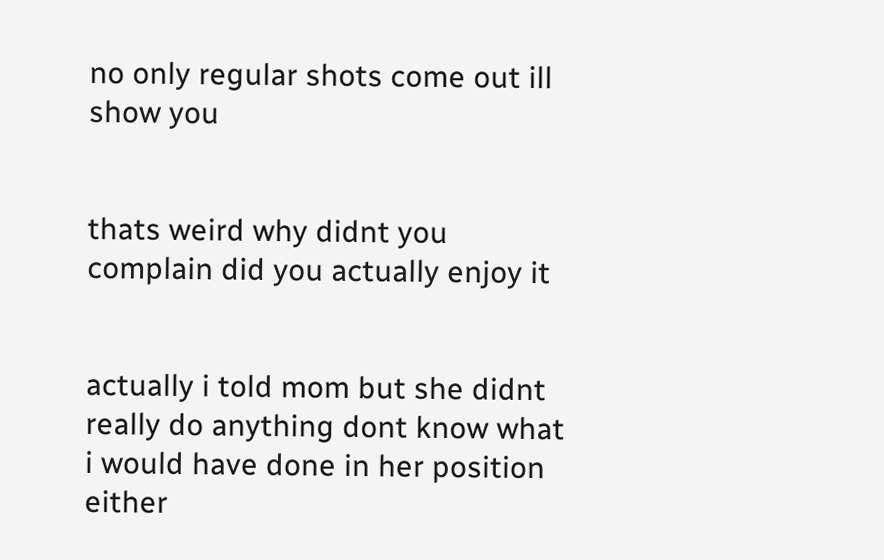no only regular shots come out ill show you


thats weird why didnt you complain did you actually enjoy it


actually i told mom but she didnt really do anything dont know what i would have done in her position either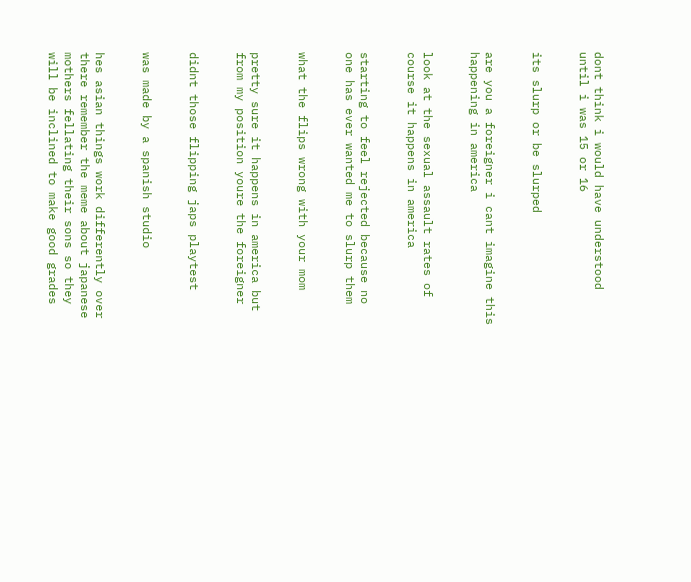dont think i would have understood until i was 15 or 16


its slurp or be slurped


are you a foreigner i cant imagine this happening in america


look at the sexual assault rates of course it happens in america


starting to feel rejected because no one has ever wanted me to slurp them


what the flips wrong with your mom


pretty sure it happens in america but from my position youre the foreigner


didnt those flipping japs playtest


was made by a spanish studio


hes asian things work differently over there remember the meme about japanese mothers fellating their sons so they will be inclined to make good grades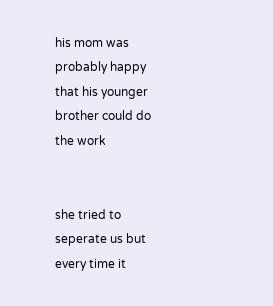his mom was probably happy that his younger brother could do the work


she tried to seperate us but every time it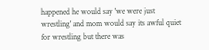happened he would say 'we were just wrestling' and mom would say its awful quiet for wrestling but there was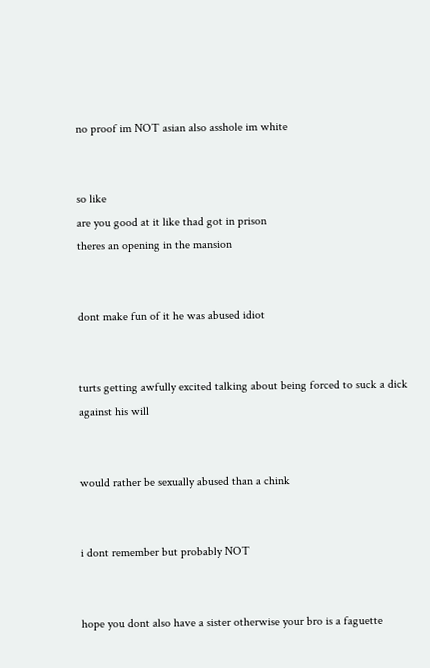no proof im NOT asian also asshole im white


so like
are you good at it like thad got in prison
theres an opening in the mansion


dont make fun of it he was abused idiot


turts getting awfully excited talking about being forced to suck a dick against his will


would rather be sexually abused than a chink


i dont remember but probably NOT


hope you dont also have a sister otherwise your bro is a faguette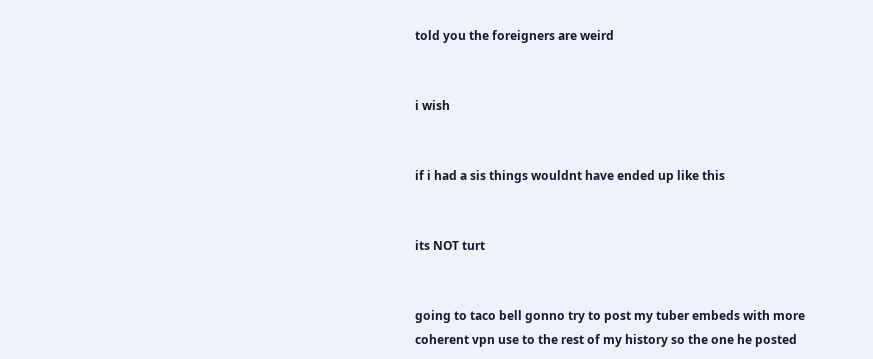told you the foreigners are weird


i wish


if i had a sis things wouldnt have ended up like this


its NOT turt


going to taco bell gonno try to post my tuber embeds with more coherent vpn use to the rest of my history so the one he posted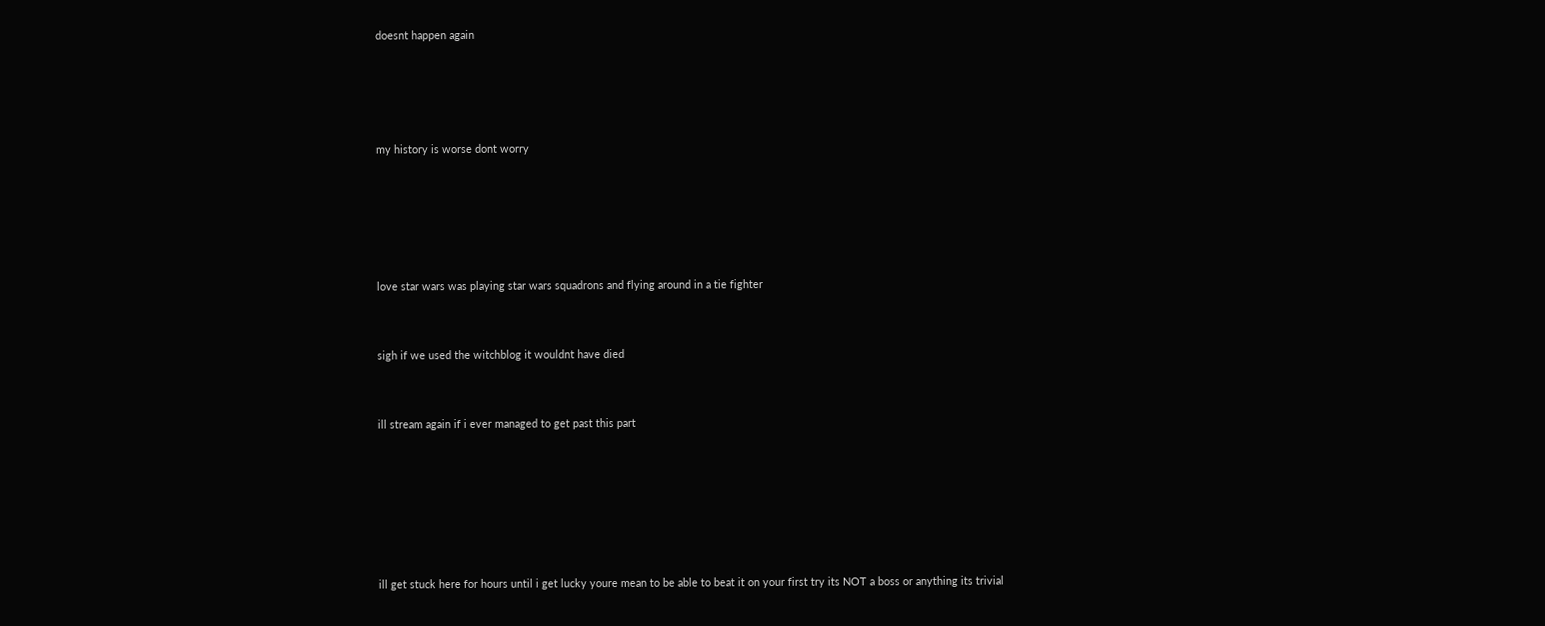doesnt happen again




my history is worse dont worry





love star wars was playing star wars squadrons and flying around in a tie fighter


sigh if we used the witchblog it wouldnt have died


ill stream again if i ever managed to get past this part






ill get stuck here for hours until i get lucky youre mean to be able to beat it on your first try its NOT a boss or anything its trivial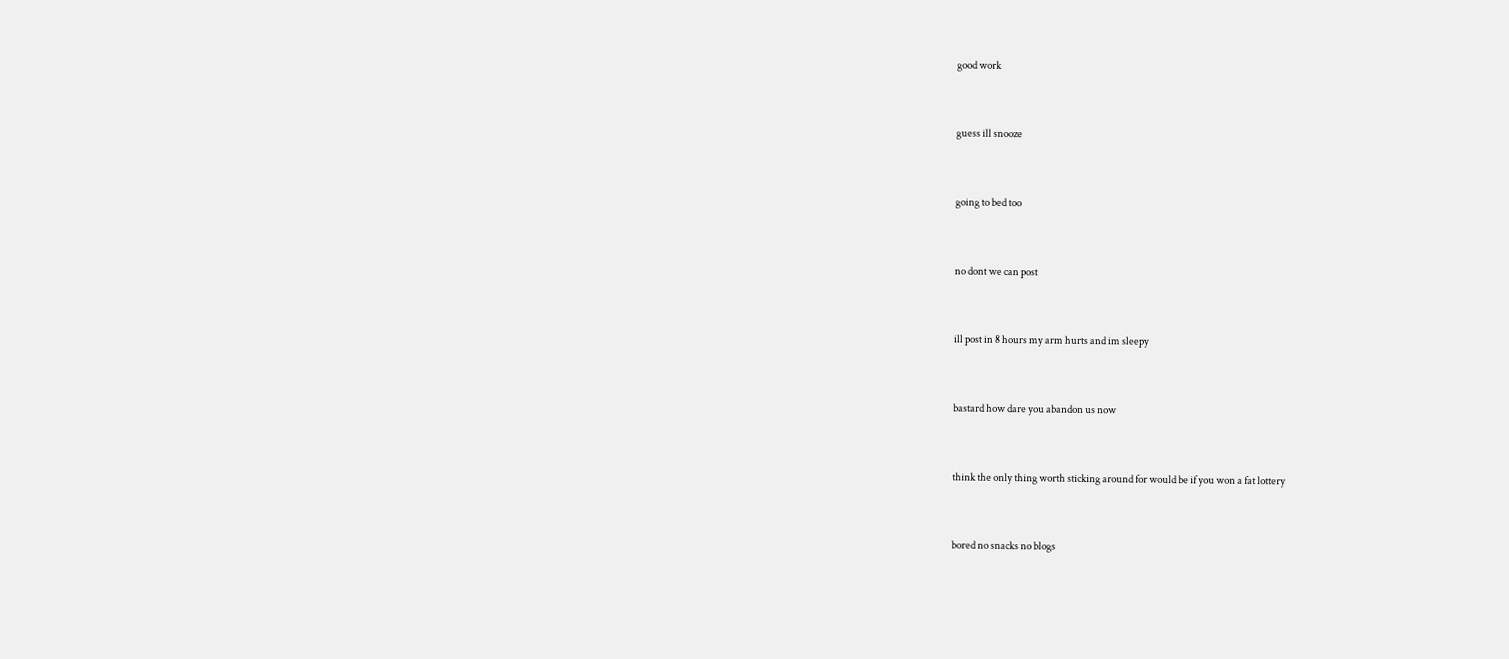good work


guess ill snooze


going to bed too


no dont we can post


ill post in 8 hours my arm hurts and im sleepy


bastard how dare you abandon us now


think the only thing worth sticking around for would be if you won a fat lottery


bored no snacks no blogs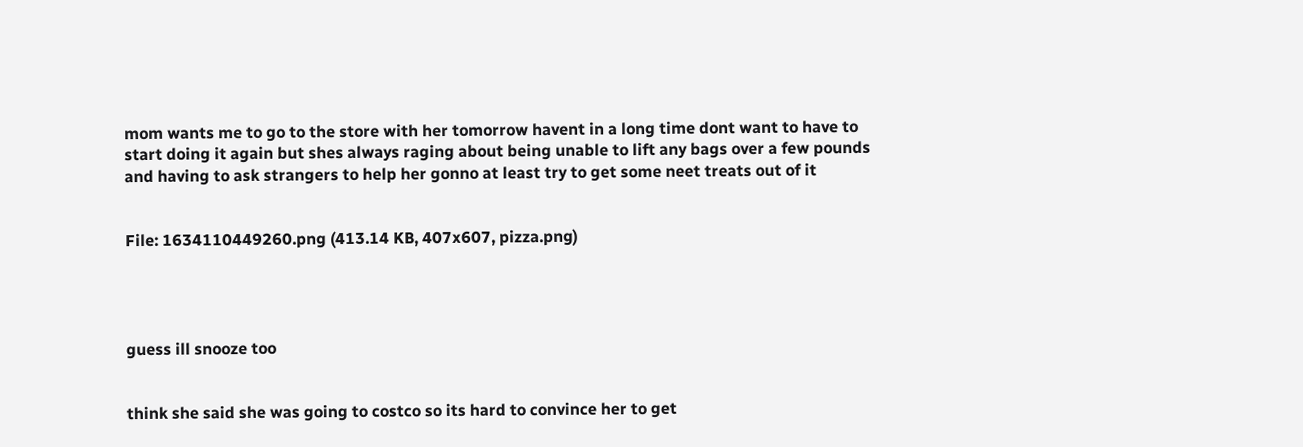mom wants me to go to the store with her tomorrow havent in a long time dont want to have to start doing it again but shes always raging about being unable to lift any bags over a few pounds and having to ask strangers to help her gonno at least try to get some neet treats out of it


File: 1634110449260.png (413.14 KB, 407x607, pizza.png)




guess ill snooze too


think she said she was going to costco so its hard to convince her to get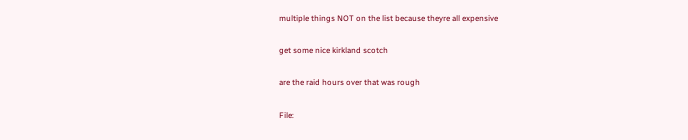multiple things NOT on the list because theyre all expensive


get some nice kirkland scotch


are the raid hours over that was rough


File: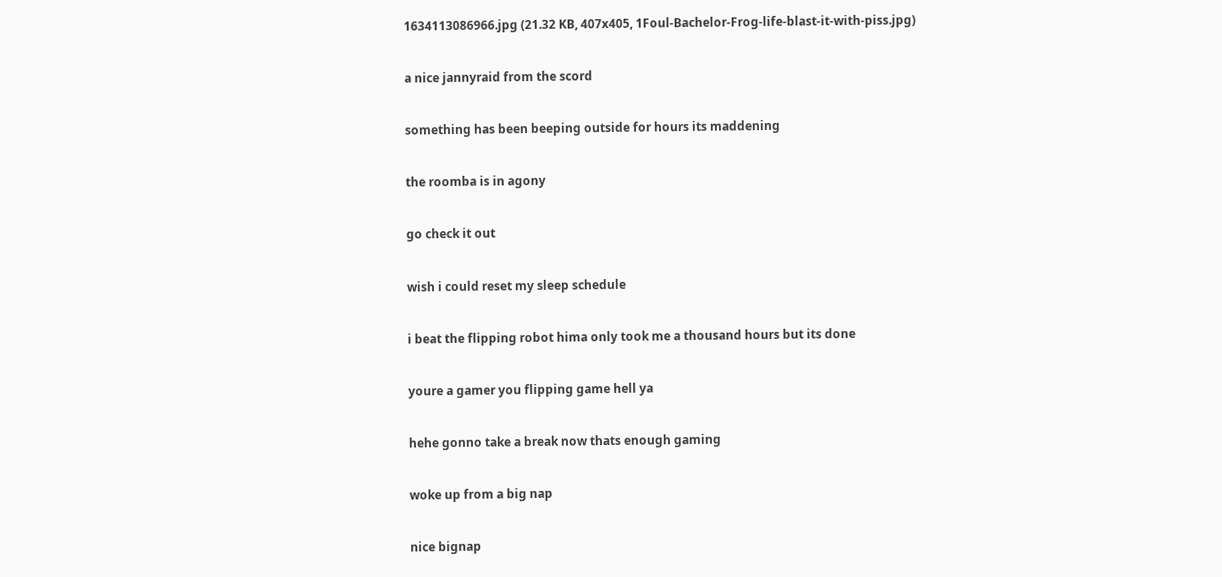1634113086966.jpg (21.32 KB, 407x405, 1Foul-Bachelor-Frog-life-blast-it-with-piss.jpg)


a nice jannyraid from the scord


something has been beeping outside for hours its maddening


the roomba is in agony


go check it out


wish i could reset my sleep schedule


i beat the flipping robot hima only took me a thousand hours but its done


youre a gamer you flipping game hell ya


hehe gonno take a break now thats enough gaming


woke up from a big nap


nice bignap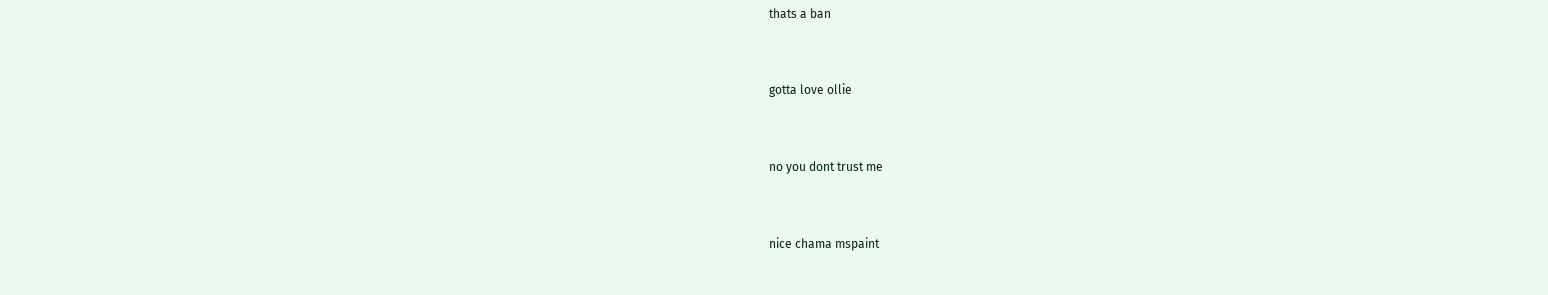thats a ban


gotta love ollie


no you dont trust me


nice chama mspaint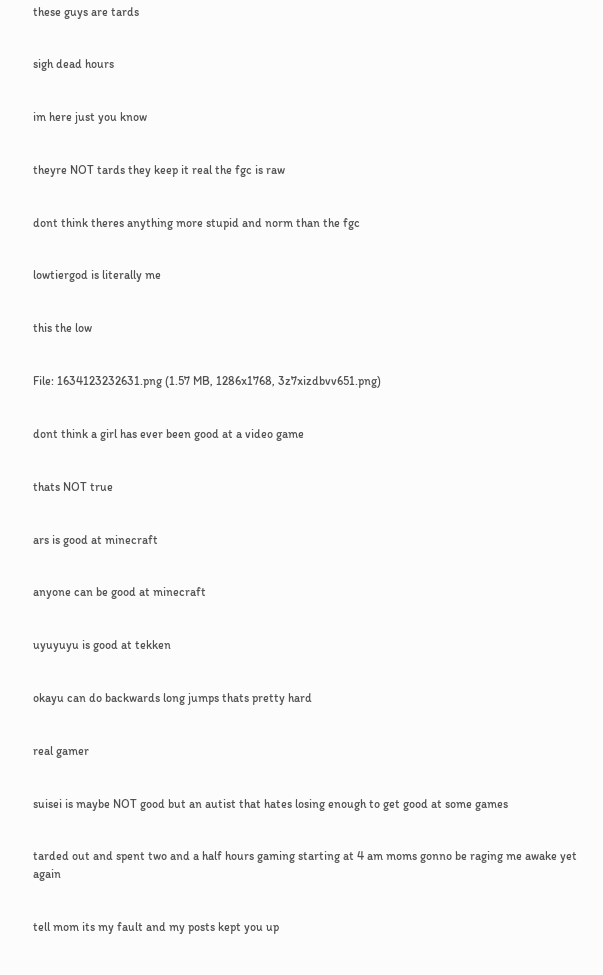these guys are tards


sigh dead hours


im here just you know


theyre NOT tards they keep it real the fgc is raw


dont think theres anything more stupid and norm than the fgc


lowtiergod is literally me


this the low


File: 1634123232631.png (1.57 MB, 1286x1768, 3z7xizdbvv651.png)


dont think a girl has ever been good at a video game


thats NOT true


ars is good at minecraft


anyone can be good at minecraft


uyuyuyu is good at tekken


okayu can do backwards long jumps thats pretty hard


real gamer


suisei is maybe NOT good but an autist that hates losing enough to get good at some games


tarded out and spent two and a half hours gaming starting at 4 am moms gonno be raging me awake yet again


tell mom its my fault and my posts kept you up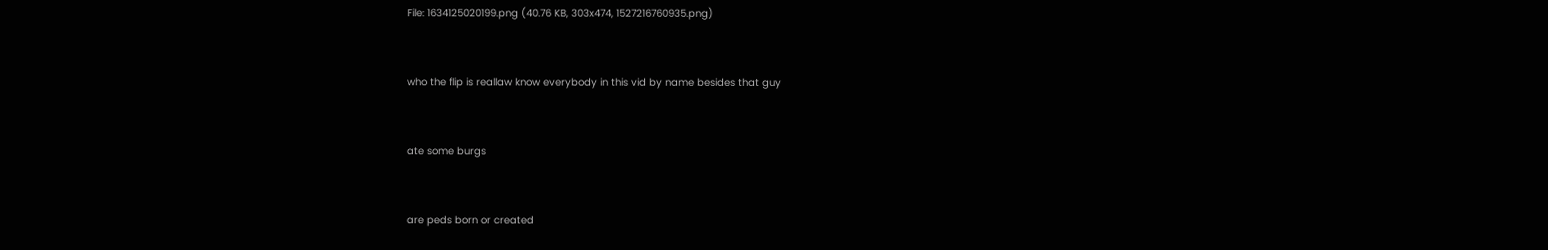File: 1634125020199.png (40.76 KB, 303x474, 1527216760935.png)


who the flip is reallaw know everybody in this vid by name besides that guy


ate some burgs


are peds born or created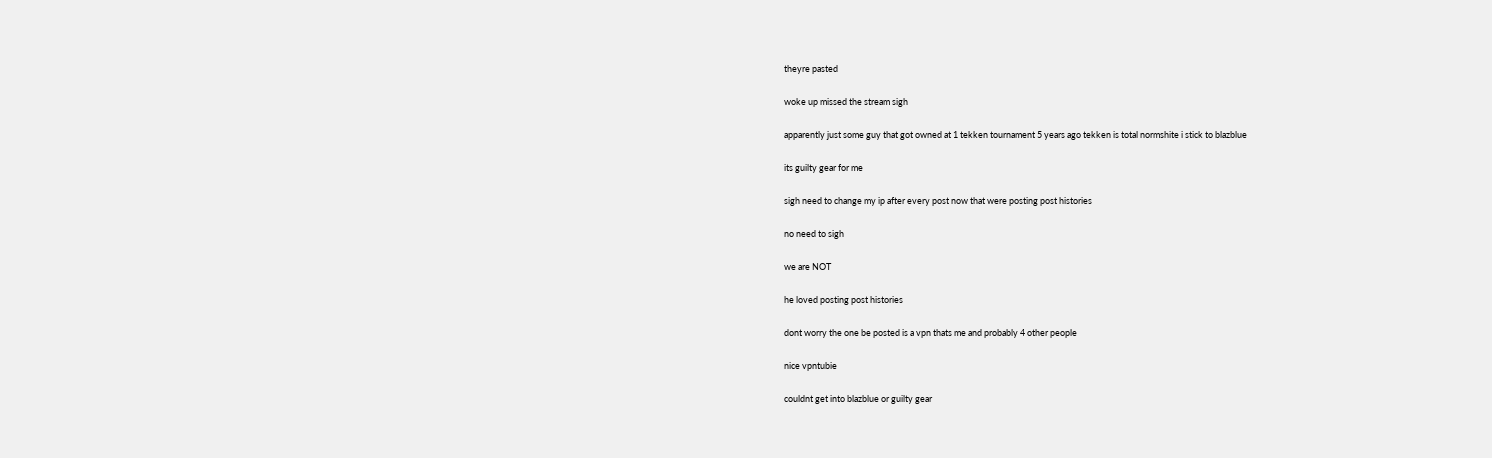theyre pasted


woke up missed the stream sigh


apparently just some guy that got owned at 1 tekken tournament 5 years ago tekken is total normshite i stick to blazblue


its guilty gear for me


sigh need to change my ip after every post now that were posting post histories


no need to sigh


we are NOT


he loved posting post histories


dont worry the one be posted is a vpn thats me and probably 4 other people


nice vpntubie


couldnt get into blazblue or guilty gear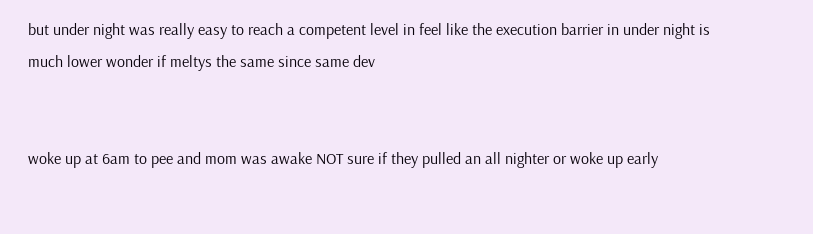but under night was really easy to reach a competent level in feel like the execution barrier in under night is much lower wonder if meltys the same since same dev


woke up at 6am to pee and mom was awake NOT sure if they pulled an all nighter or woke up early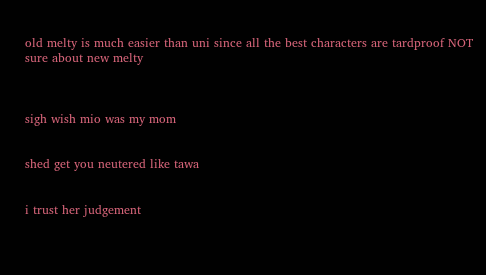old melty is much easier than uni since all the best characters are tardproof NOT sure about new melty



sigh wish mio was my mom


shed get you neutered like tawa


i trust her judgement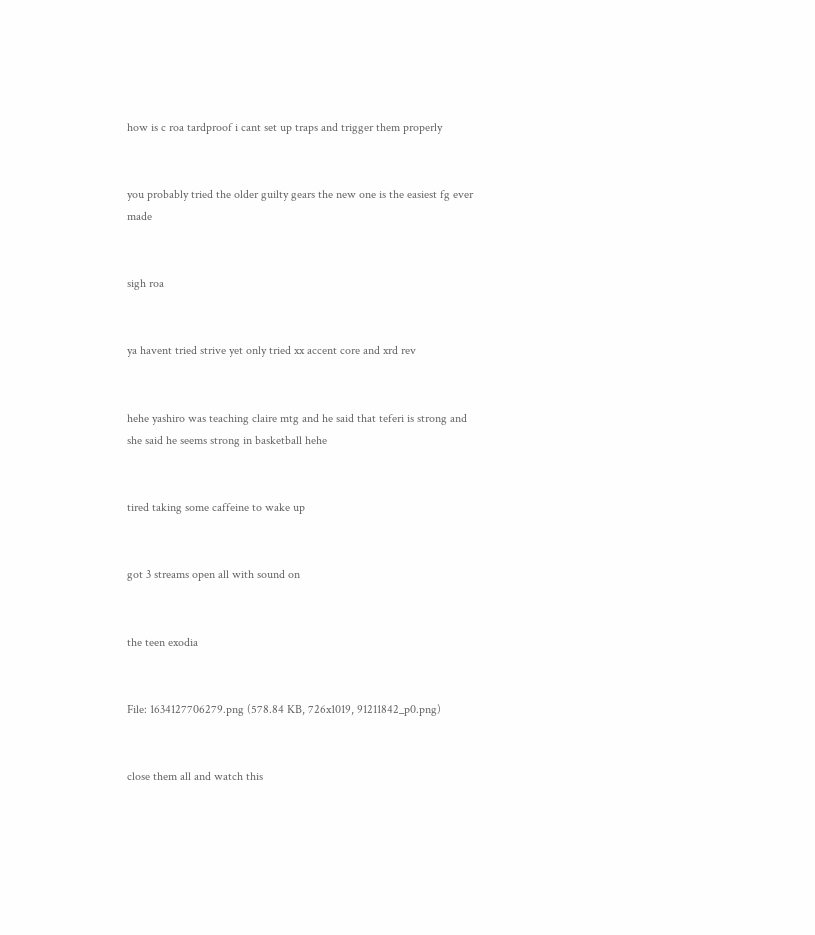how is c roa tardproof i cant set up traps and trigger them properly


you probably tried the older guilty gears the new one is the easiest fg ever made


sigh roa


ya havent tried strive yet only tried xx accent core and xrd rev


hehe yashiro was teaching claire mtg and he said that teferi is strong and she said he seems strong in basketball hehe


tired taking some caffeine to wake up


got 3 streams open all with sound on


the teen exodia


File: 1634127706279.png (578.84 KB, 726x1019, 91211842_p0.png)


close them all and watch this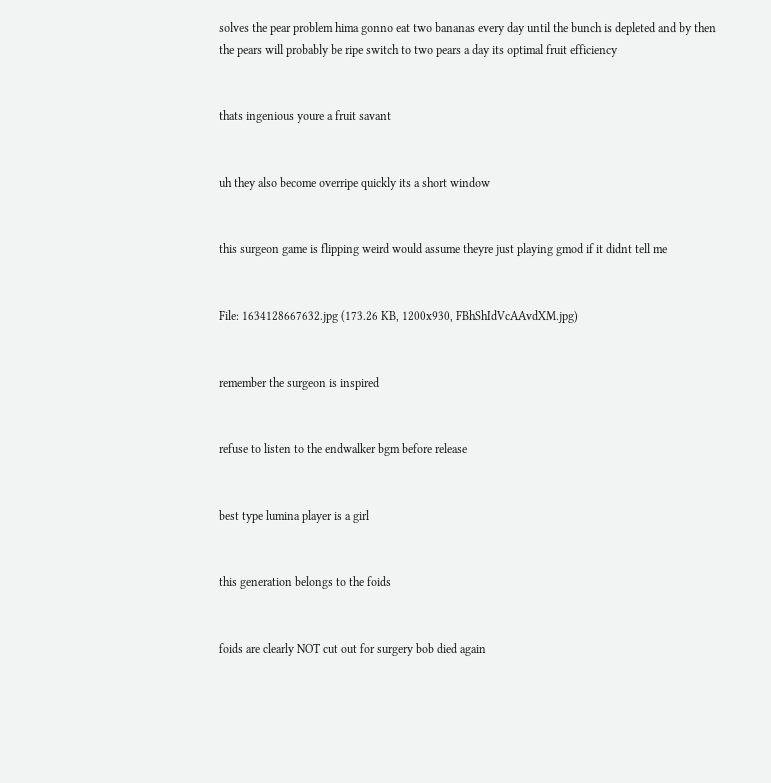solves the pear problem hima gonno eat two bananas every day until the bunch is depleted and by then the pears will probably be ripe switch to two pears a day its optimal fruit efficiency


thats ingenious youre a fruit savant


uh they also become overripe quickly its a short window


this surgeon game is flipping weird would assume theyre just playing gmod if it didnt tell me


File: 1634128667632.jpg (173.26 KB, 1200x930, FBhShIdVcAAvdXM.jpg)


remember the surgeon is inspired


refuse to listen to the endwalker bgm before release


best type lumina player is a girl


this generation belongs to the foids


foids are clearly NOT cut out for surgery bob died again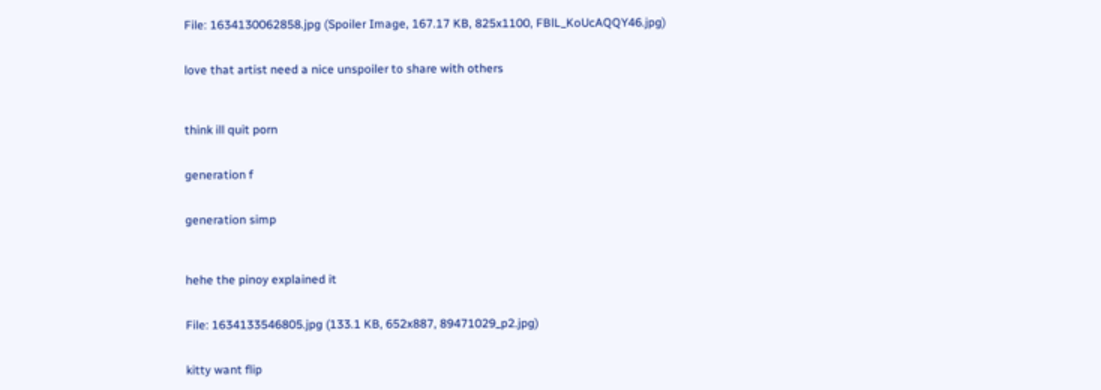File: 1634130062858.jpg (Spoiler Image, 167.17 KB, 825x1100, FBlL_KoUcAQQY46.jpg)


love that artist need a nice unspoiler to share with others



think ill quit porn


generation f


generation simp



hehe the pinoy explained it


File: 1634133546805.jpg (133.1 KB, 652x887, 89471029_p2.jpg)


kitty want flip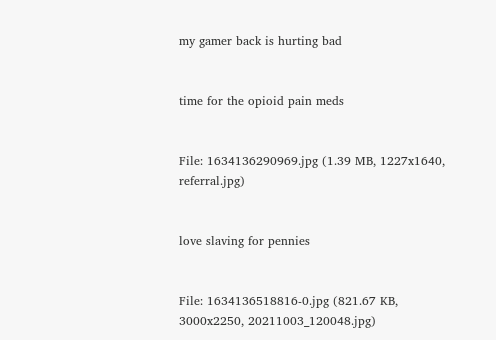my gamer back is hurting bad


time for the opioid pain meds


File: 1634136290969.jpg (1.39 MB, 1227x1640, referral.jpg)


love slaving for pennies


File: 1634136518816-0.jpg (821.67 KB, 3000x2250, 20211003_120048.jpg)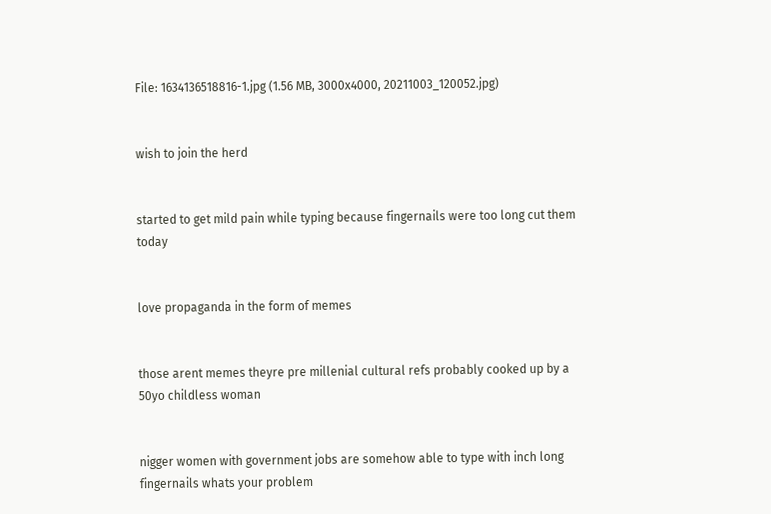File: 1634136518816-1.jpg (1.56 MB, 3000x4000, 20211003_120052.jpg)


wish to join the herd


started to get mild pain while typing because fingernails were too long cut them today


love propaganda in the form of memes


those arent memes theyre pre millenial cultural refs probably cooked up by a 50yo childless woman


nigger women with government jobs are somehow able to type with inch long fingernails whats your problem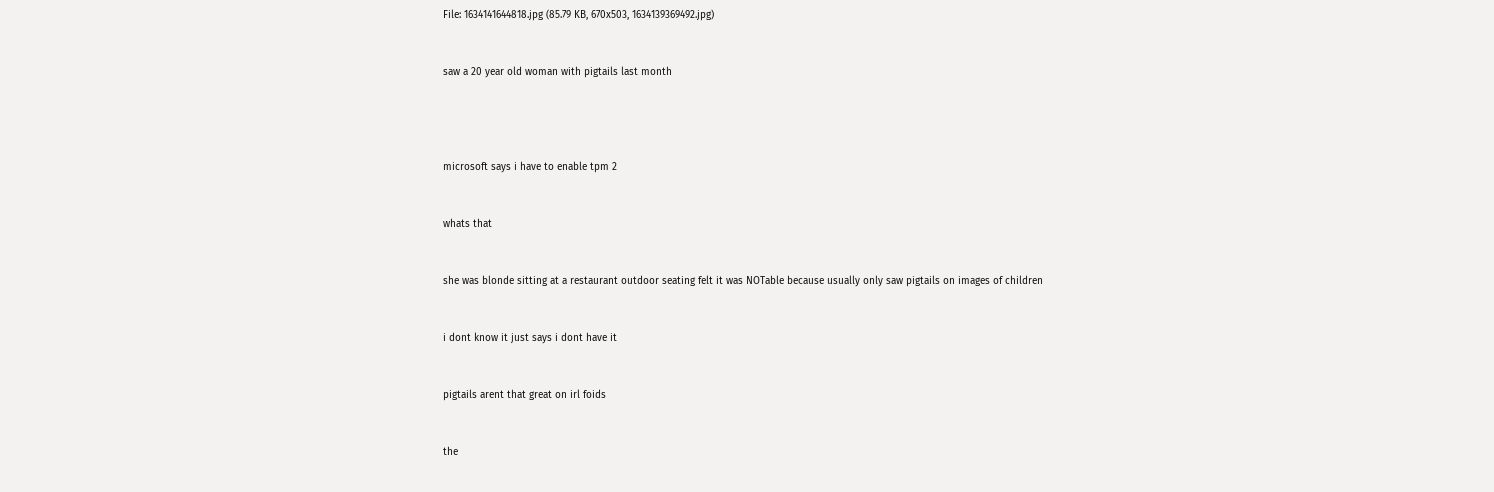File: 1634141644818.jpg (85.79 KB, 670x503, 1634139369492.jpg)


saw a 20 year old woman with pigtails last month




microsoft says i have to enable tpm 2


whats that


she was blonde sitting at a restaurant outdoor seating felt it was NOTable because usually only saw pigtails on images of children


i dont know it just says i dont have it


pigtails arent that great on irl foids


the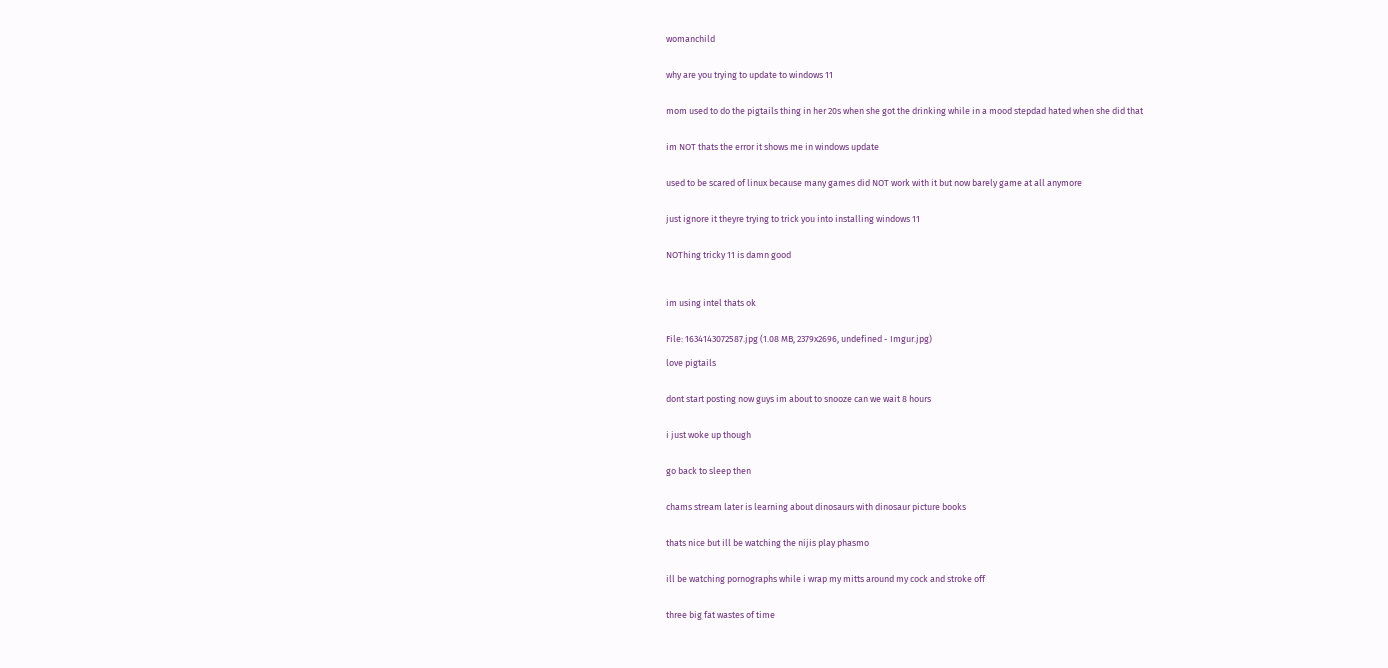womanchild


why are you trying to update to windows 11


mom used to do the pigtails thing in her 20s when she got the drinking while in a mood stepdad hated when she did that


im NOT thats the error it shows me in windows update


used to be scared of linux because many games did NOT work with it but now barely game at all anymore


just ignore it theyre trying to trick you into installing windows 11


NOThing tricky 11 is damn good



im using intel thats ok


File: 1634143072587.jpg (1.08 MB, 2379x2696, undefined - Imgur.jpg)

love pigtails


dont start posting now guys im about to snooze can we wait 8 hours


i just woke up though


go back to sleep then


chams stream later is learning about dinosaurs with dinosaur picture books


thats nice but ill be watching the nijis play phasmo


ill be watching pornographs while i wrap my mitts around my cock and stroke off


three big fat wastes of time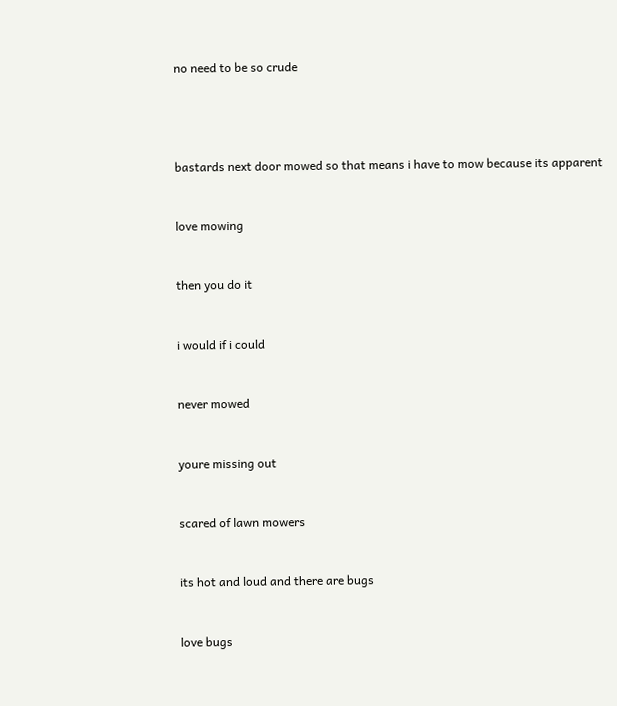no need to be so crude




bastards next door mowed so that means i have to mow because its apparent


love mowing


then you do it


i would if i could


never mowed


youre missing out


scared of lawn mowers


its hot and loud and there are bugs


love bugs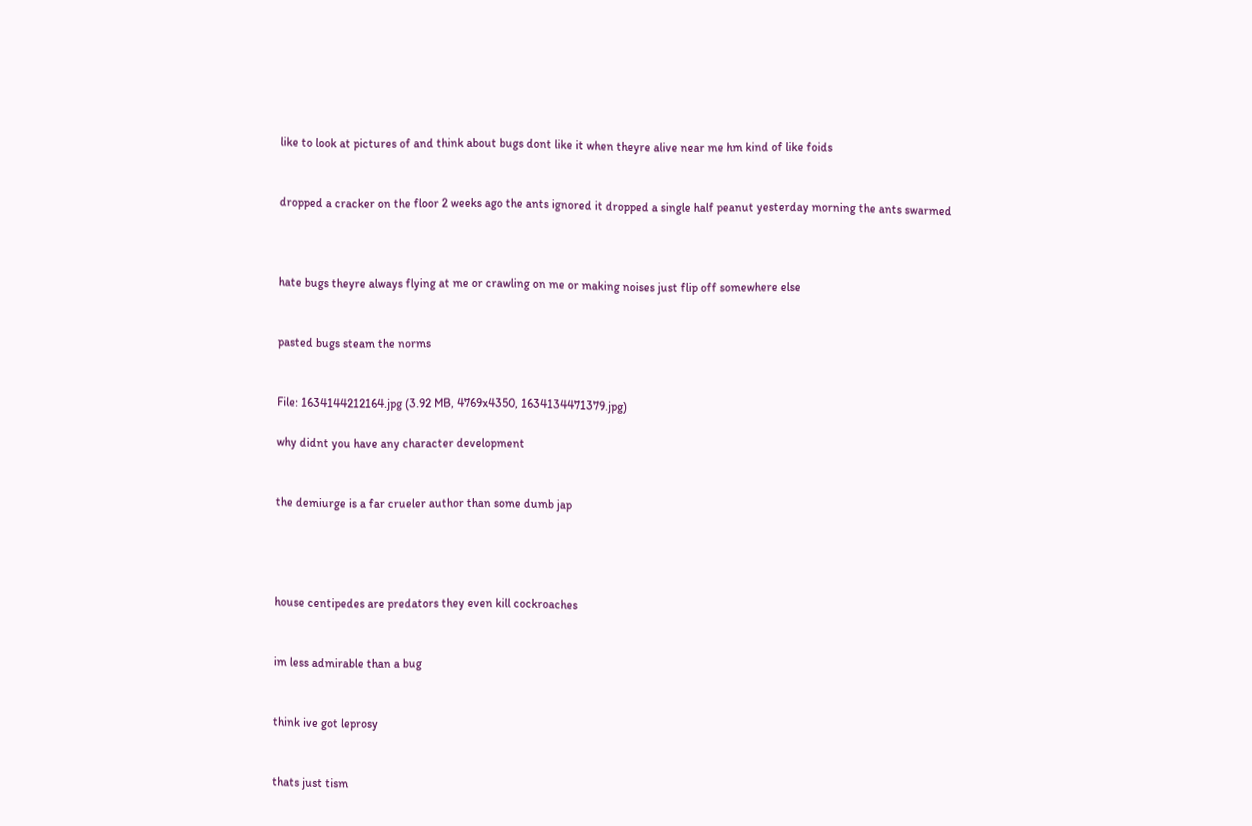like to look at pictures of and think about bugs dont like it when theyre alive near me hm kind of like foids


dropped a cracker on the floor 2 weeks ago the ants ignored it dropped a single half peanut yesterday morning the ants swarmed



hate bugs theyre always flying at me or crawling on me or making noises just flip off somewhere else


pasted bugs steam the norms


File: 1634144212164.jpg (3.92 MB, 4769x4350, 1634134471379.jpg)

why didnt you have any character development


the demiurge is a far crueler author than some dumb jap




house centipedes are predators they even kill cockroaches


im less admirable than a bug


think ive got leprosy


thats just tism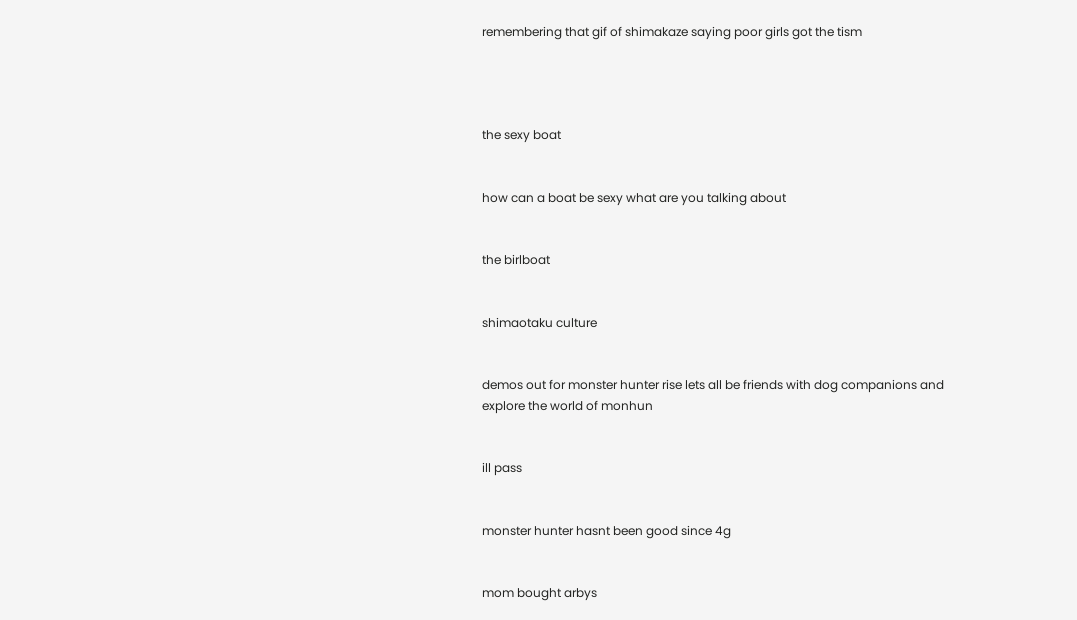remembering that gif of shimakaze saying poor girls got the tism




the sexy boat


how can a boat be sexy what are you talking about


the birlboat


shimaotaku culture


demos out for monster hunter rise lets all be friends with dog companions and explore the world of monhun


ill pass


monster hunter hasnt been good since 4g


mom bought arbys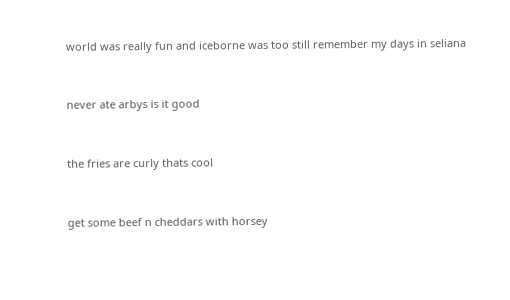world was really fun and iceborne was too still remember my days in seliana


never ate arbys is it good


the fries are curly thats cool


get some beef n cheddars with horsey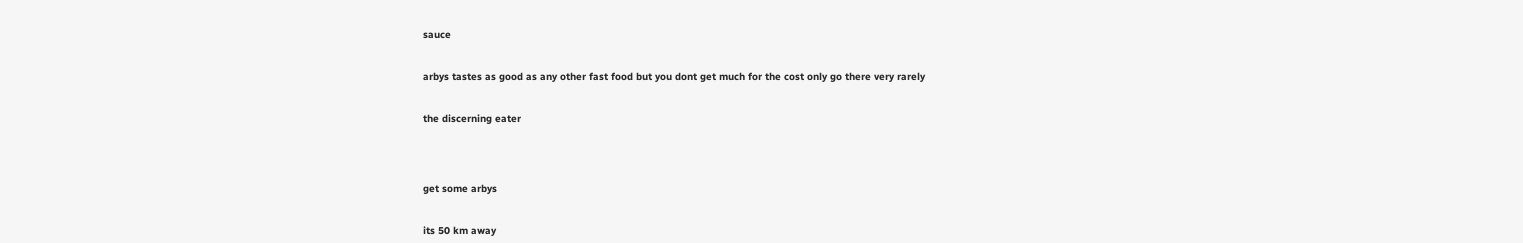sauce


arbys tastes as good as any other fast food but you dont get much for the cost only go there very rarely


the discerning eater




get some arbys


its 50 km away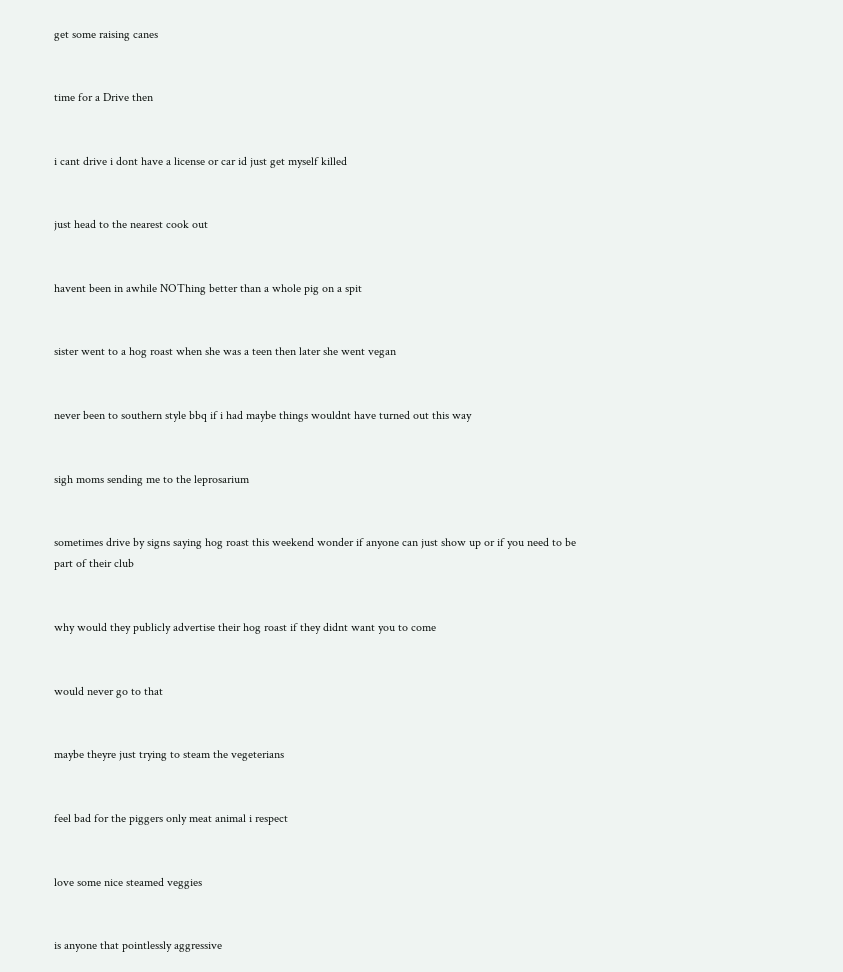get some raising canes


time for a Drive then


i cant drive i dont have a license or car id just get myself killed


just head to the nearest cook out


havent been in awhile NOThing better than a whole pig on a spit


sister went to a hog roast when she was a teen then later she went vegan


never been to southern style bbq if i had maybe things wouldnt have turned out this way


sigh moms sending me to the leprosarium


sometimes drive by signs saying hog roast this weekend wonder if anyone can just show up or if you need to be part of their club


why would they publicly advertise their hog roast if they didnt want you to come


would never go to that


maybe theyre just trying to steam the vegeterians


feel bad for the piggers only meat animal i respect


love some nice steamed veggies


is anyone that pointlessly aggressive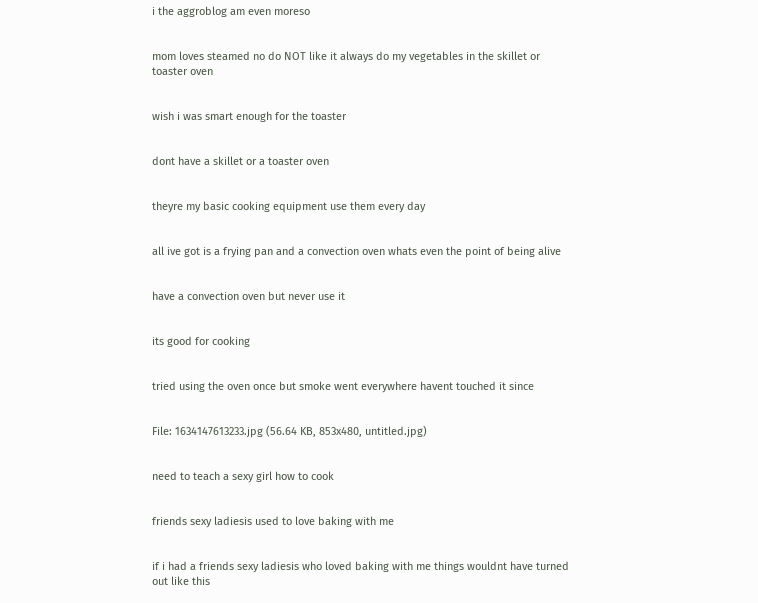i the aggroblog am even moreso


mom loves steamed no do NOT like it always do my vegetables in the skillet or toaster oven


wish i was smart enough for the toaster


dont have a skillet or a toaster oven


theyre my basic cooking equipment use them every day


all ive got is a frying pan and a convection oven whats even the point of being alive


have a convection oven but never use it


its good for cooking


tried using the oven once but smoke went everywhere havent touched it since


File: 1634147613233.jpg (56.64 KB, 853x480, untitled.jpg)


need to teach a sexy girl how to cook


friends sexy ladiesis used to love baking with me


if i had a friends sexy ladiesis who loved baking with me things wouldnt have turned out like this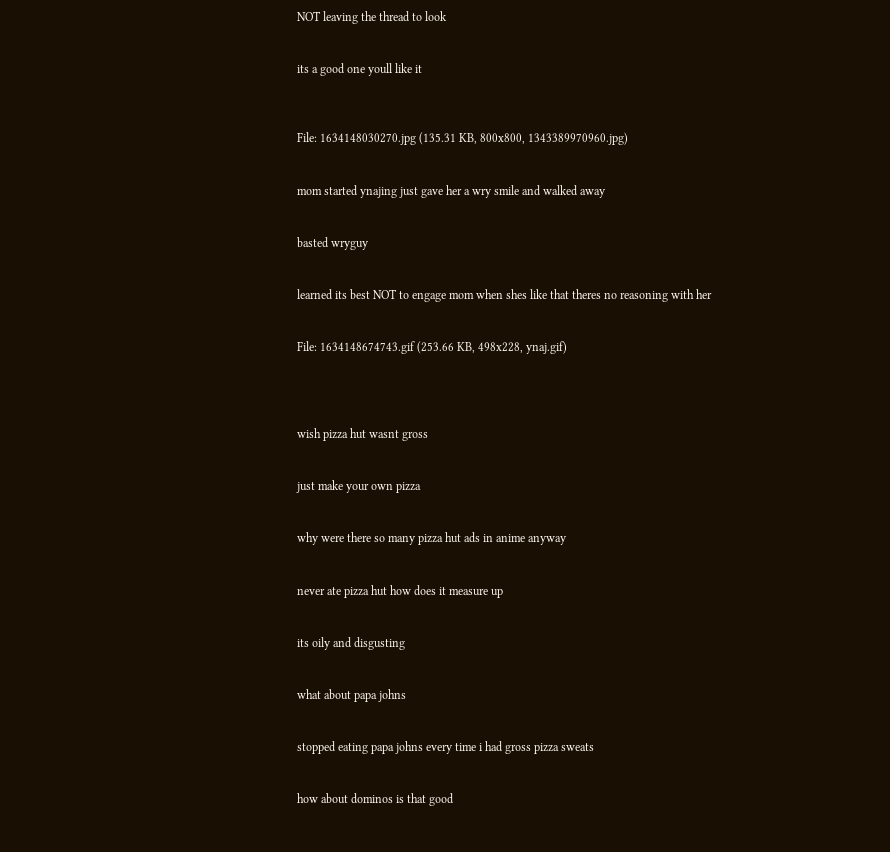NOT leaving the thread to look


its a good one youll like it



File: 1634148030270.jpg (135.31 KB, 800x800, 1343389970960.jpg)


mom started ynajing just gave her a wry smile and walked away


basted wryguy


learned its best NOT to engage mom when shes like that theres no reasoning with her


File: 1634148674743.gif (253.66 KB, 498x228, ynaj.gif)




wish pizza hut wasnt gross


just make your own pizza


why were there so many pizza hut ads in anime anyway


never ate pizza hut how does it measure up


its oily and disgusting


what about papa johns


stopped eating papa johns every time i had gross pizza sweats


how about dominos is that good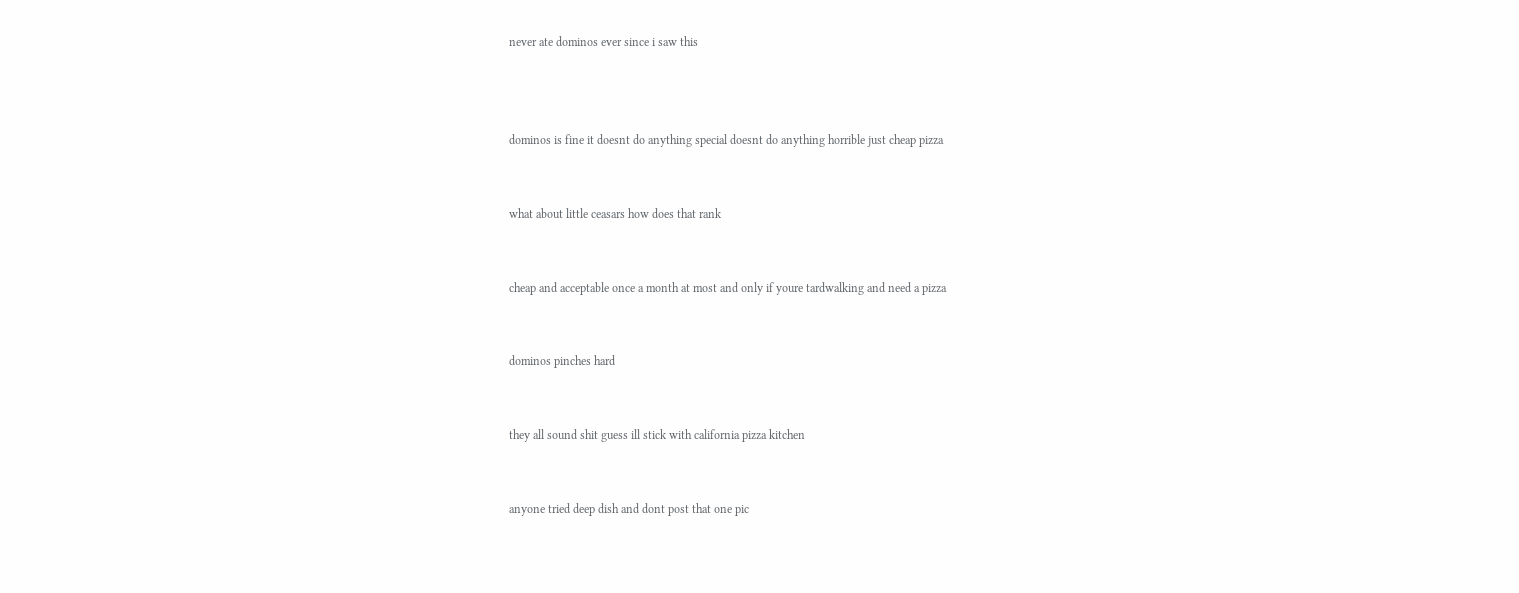never ate dominos ever since i saw this



dominos is fine it doesnt do anything special doesnt do anything horrible just cheap pizza


what about little ceasars how does that rank


cheap and acceptable once a month at most and only if youre tardwalking and need a pizza


dominos pinches hard


they all sound shit guess ill stick with california pizza kitchen


anyone tried deep dish and dont post that one pic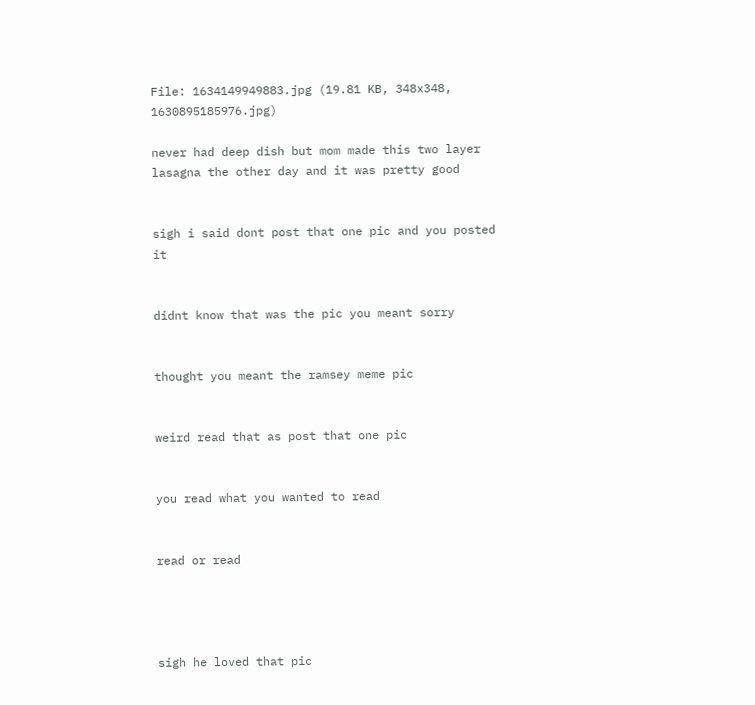File: 1634149949883.jpg (19.81 KB, 348x348, 1630895185976.jpg)

never had deep dish but mom made this two layer lasagna the other day and it was pretty good


sigh i said dont post that one pic and you posted it


didnt know that was the pic you meant sorry


thought you meant the ramsey meme pic


weird read that as post that one pic


you read what you wanted to read


read or read




sigh he loved that pic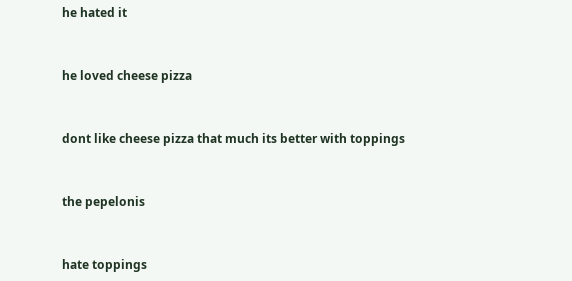he hated it


he loved cheese pizza


dont like cheese pizza that much its better with toppings


the pepelonis


hate toppings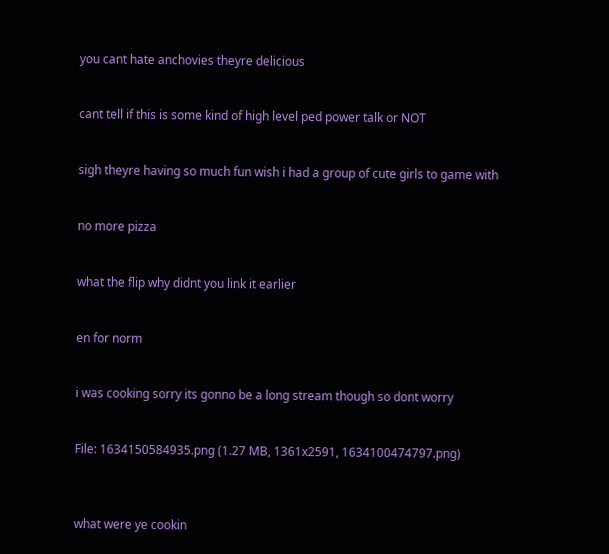you cant hate anchovies theyre delicious


cant tell if this is some kind of high level ped power talk or NOT


sigh theyre having so much fun wish i had a group of cute girls to game with


no more pizza


what the flip why didnt you link it earlier


en for norm


i was cooking sorry its gonno be a long stream though so dont worry


File: 1634150584935.png (1.27 MB, 1361x2591, 1634100474797.png)



what were ye cookin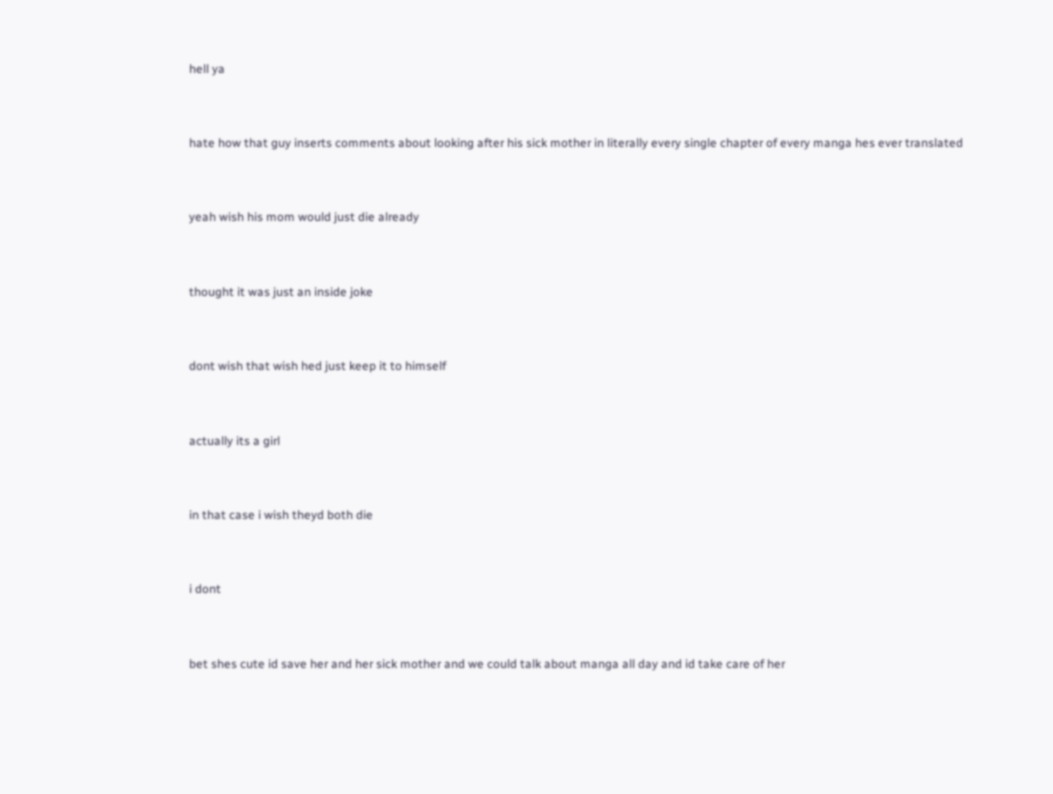hell ya


hate how that guy inserts comments about looking after his sick mother in literally every single chapter of every manga hes ever translated


yeah wish his mom would just die already


thought it was just an inside joke


dont wish that wish hed just keep it to himself


actually its a girl


in that case i wish theyd both die


i dont


bet shes cute id save her and her sick mother and we could talk about manga all day and id take care of her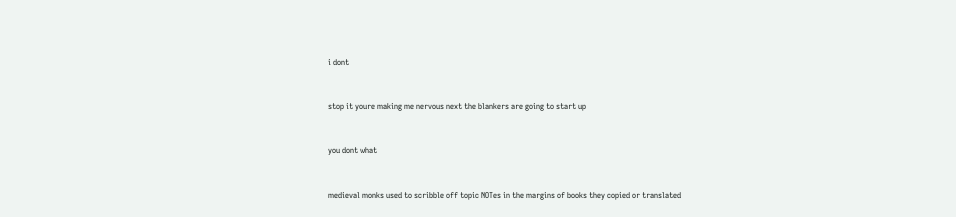i dont


stop it youre making me nervous next the blankers are going to start up


you dont what


medieval monks used to scribble off topic NOTes in the margins of books they copied or translated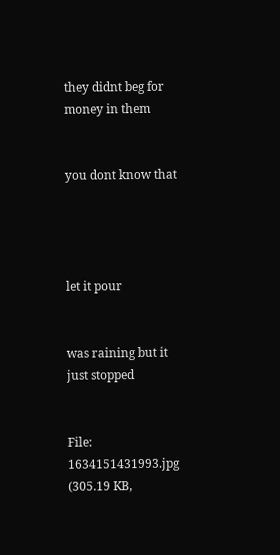they didnt beg for money in them


you dont know that




let it pour


was raining but it just stopped


File: 1634151431993.jpg (305.19 KB,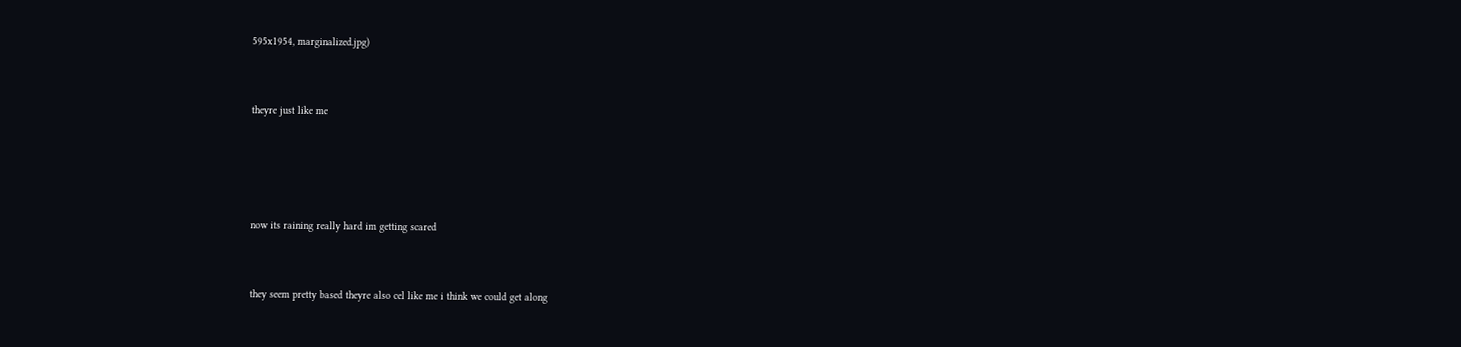595x1954, marginalized.jpg)


theyre just like me




now its raining really hard im getting scared


they seem pretty based theyre also cel like me i think we could get along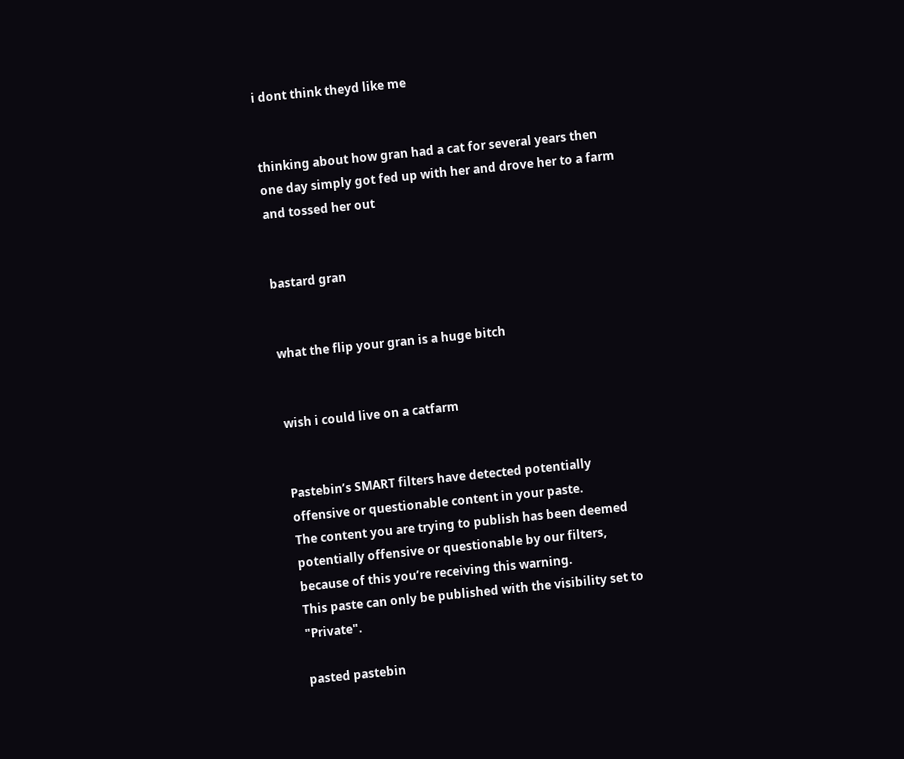i dont think theyd like me


thinking about how gran had a cat for several years then one day simply got fed up with her and drove her to a farm and tossed her out


bastard gran


what the flip your gran is a huge bitch


wish i could live on a catfarm


Pastebin’s SMART filters have detected potentially offensive or questionable content in your paste.
The content you are trying to publish has been deemed potentially offensive or questionable by our filters, because of this you’re receiving this warning.
This paste can only be published with the visibility set to "Private".

pasted pastebin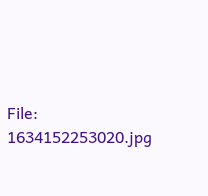File: 1634152253020.jpg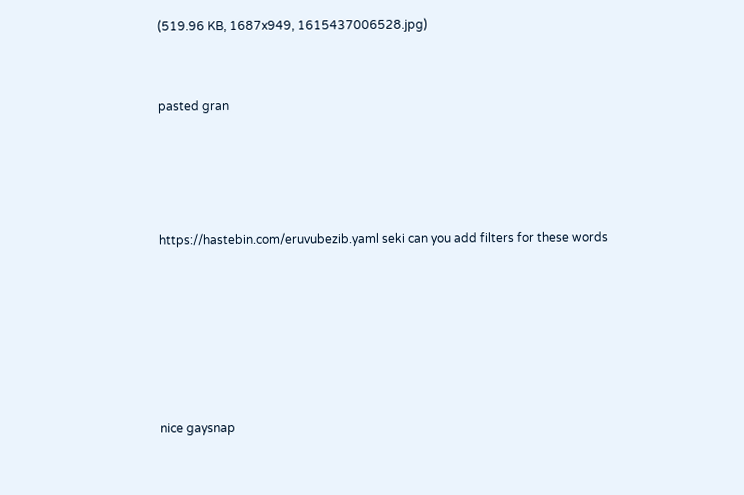(519.96 KB, 1687x949, 1615437006528.jpg)


pasted gran




https://hastebin.com/eruvubezib.yaml seki can you add filters for these words






nice gaysnap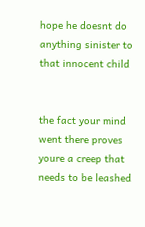hope he doesnt do anything sinister to that innocent child


the fact your mind went there proves youre a creep that needs to be leashed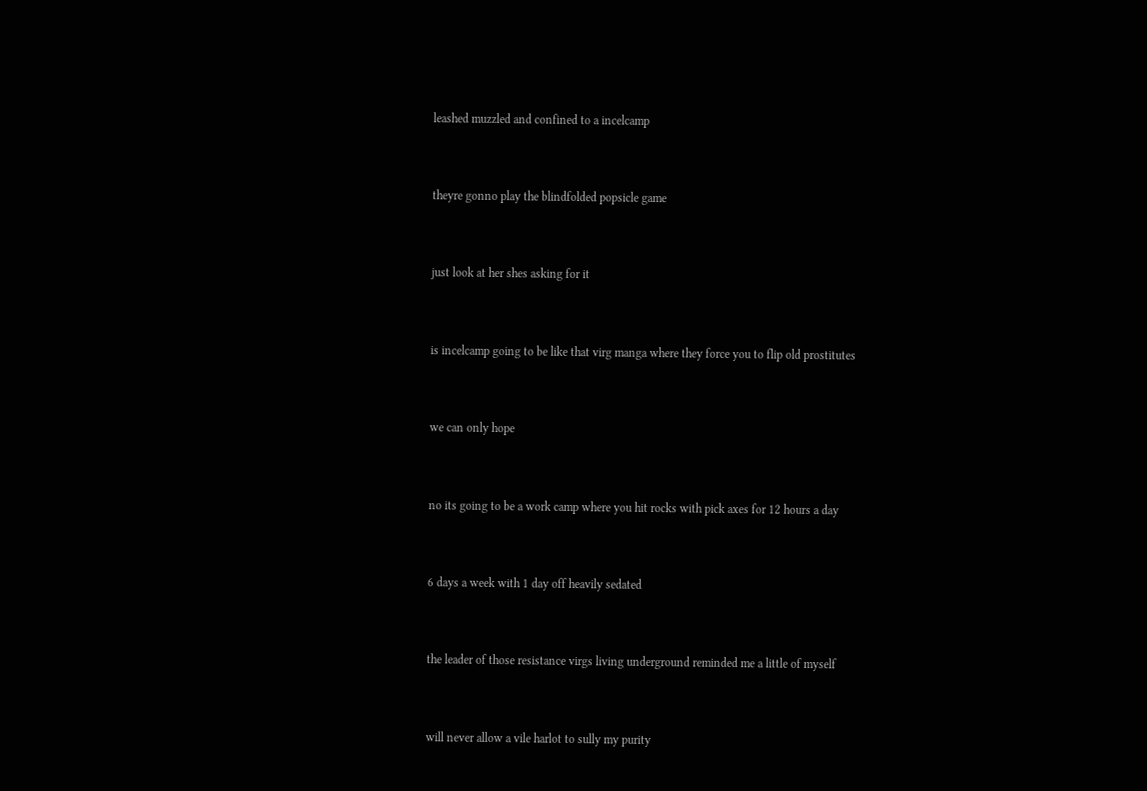leashed muzzled and confined to a incelcamp


theyre gonno play the blindfolded popsicle game


just look at her shes asking for it


is incelcamp going to be like that virg manga where they force you to flip old prostitutes


we can only hope


no its going to be a work camp where you hit rocks with pick axes for 12 hours a day


6 days a week with 1 day off heavily sedated


the leader of those resistance virgs living underground reminded me a little of myself


will never allow a vile harlot to sully my purity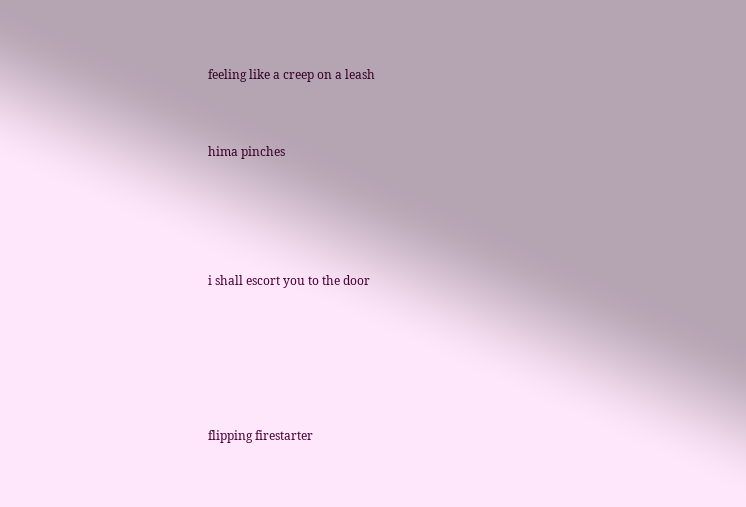feeling like a creep on a leash


hima pinches




i shall escort you to the door





flipping firestarter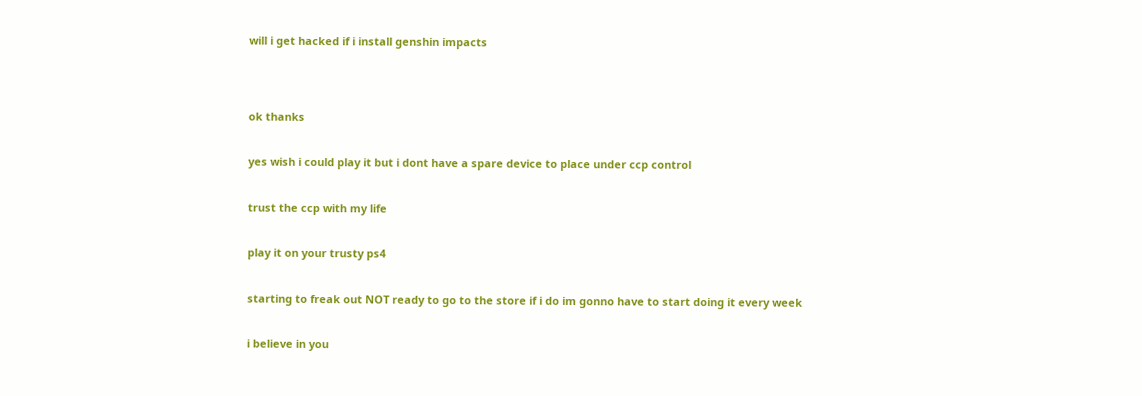will i get hacked if i install genshin impacts




ok thanks


yes wish i could play it but i dont have a spare device to place under ccp control


trust the ccp with my life


play it on your trusty ps4


starting to freak out NOT ready to go to the store if i do im gonno have to start doing it every week


i believe in you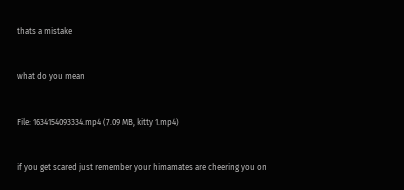thats a mistake


what do you mean


File: 1634154093334.mp4 (7.09 MB, kitty 1.mp4)


if you get scared just remember your himamates are cheering you on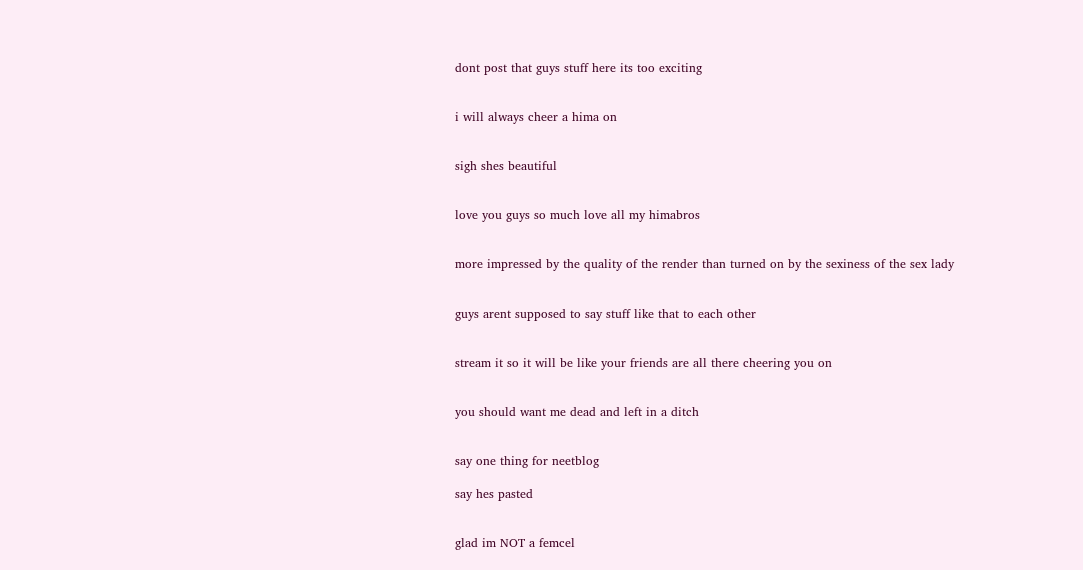dont post that guys stuff here its too exciting


i will always cheer a hima on


sigh shes beautiful


love you guys so much love all my himabros


more impressed by the quality of the render than turned on by the sexiness of the sex lady


guys arent supposed to say stuff like that to each other


stream it so it will be like your friends are all there cheering you on


you should want me dead and left in a ditch


say one thing for neetblog

say hes pasted


glad im NOT a femcel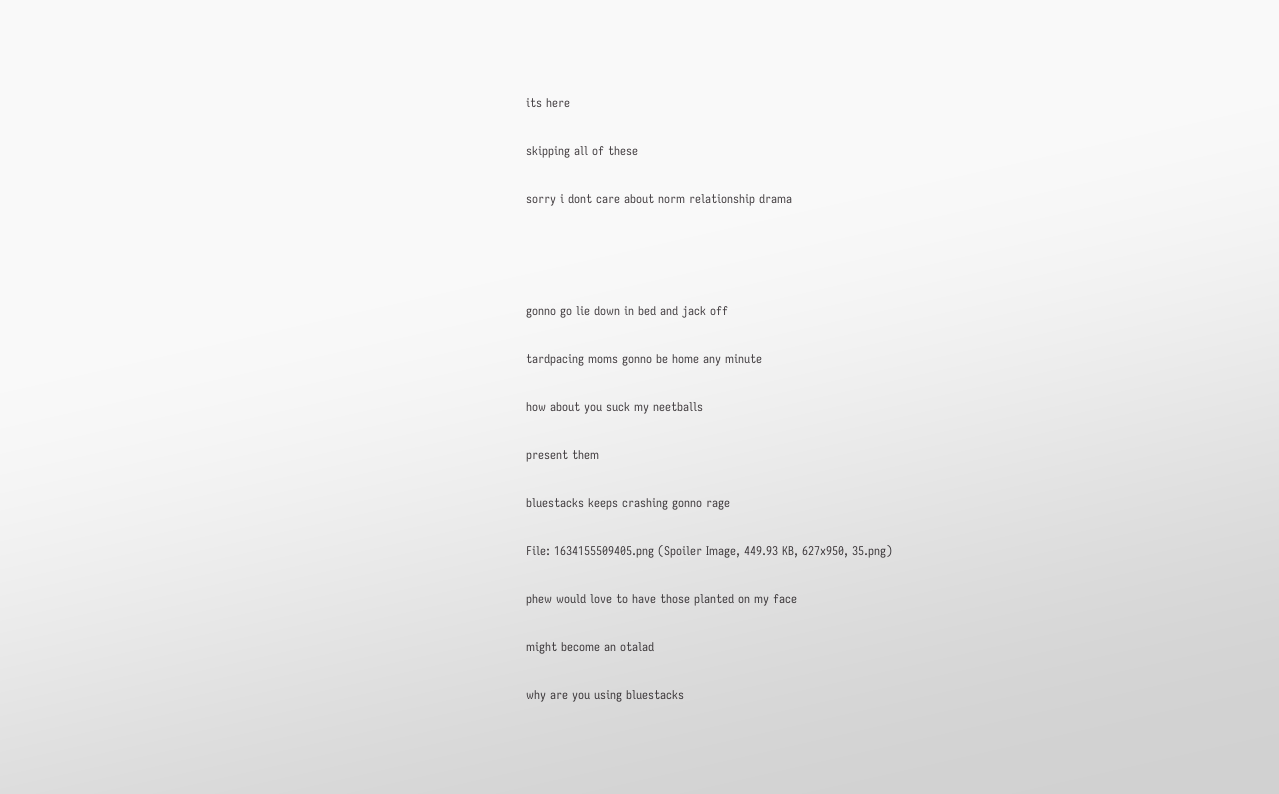its here


skipping all of these


sorry i dont care about norm relationship drama






gonno go lie down in bed and jack off


tardpacing moms gonno be home any minute


how about you suck my neetballs


present them


bluestacks keeps crashing gonno rage


File: 1634155509405.png (Spoiler Image, 449.93 KB, 627x950, 35.png)


phew would love to have those planted on my face


might become an otalad


why are you using bluestacks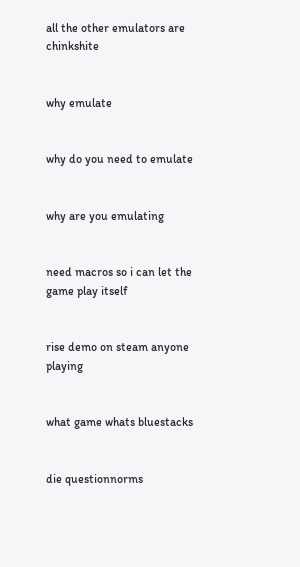all the other emulators are chinkshite


why emulate


why do you need to emulate


why are you emulating


need macros so i can let the game play itself


rise demo on steam anyone playing


what game whats bluestacks


die questionnorms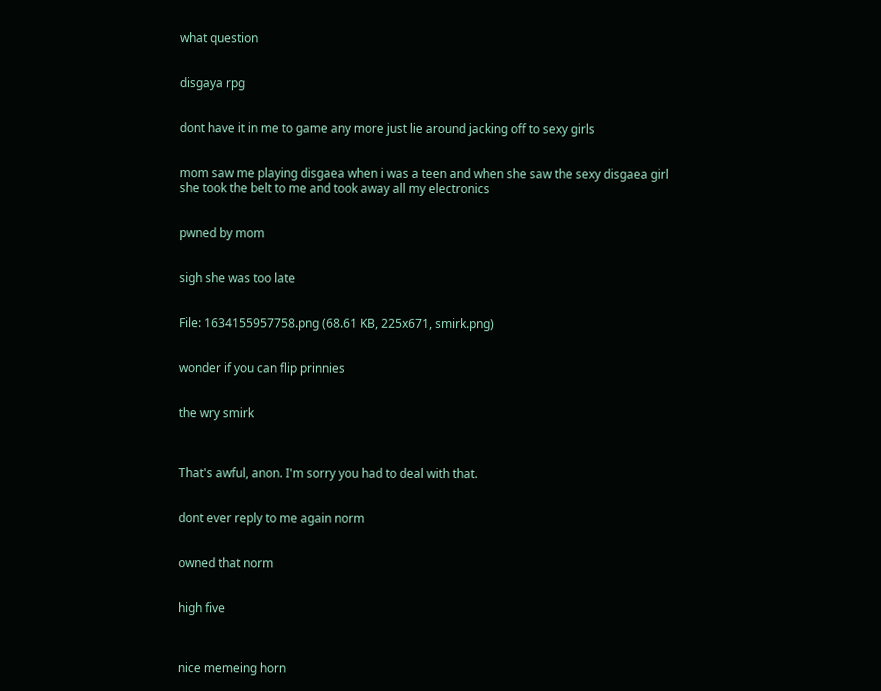what question


disgaya rpg


dont have it in me to game any more just lie around jacking off to sexy girls


mom saw me playing disgaea when i was a teen and when she saw the sexy disgaea girl she took the belt to me and took away all my electronics


pwned by mom


sigh she was too late


File: 1634155957758.png (68.61 KB, 225x671, smirk.png)


wonder if you can flip prinnies


the wry smirk



That's awful, anon. I'm sorry you had to deal with that.


dont ever reply to me again norm


owned that norm


high five



nice memeing horn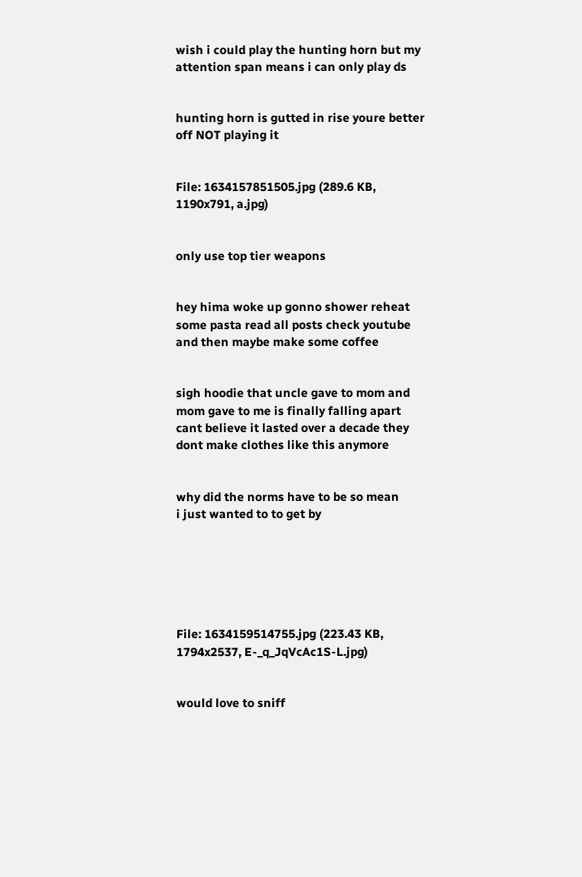wish i could play the hunting horn but my attention span means i can only play ds


hunting horn is gutted in rise youre better off NOT playing it


File: 1634157851505.jpg (289.6 KB, 1190x791, a.jpg)


only use top tier weapons


hey hima woke up gonno shower reheat some pasta read all posts check youtube and then maybe make some coffee


sigh hoodie that uncle gave to mom and mom gave to me is finally falling apart cant believe it lasted over a decade they dont make clothes like this anymore


why did the norms have to be so mean
i just wanted to to get by






File: 1634159514755.jpg (223.43 KB, 1794x2537, E-_q_JqVcAc1S-L.jpg)


would love to sniff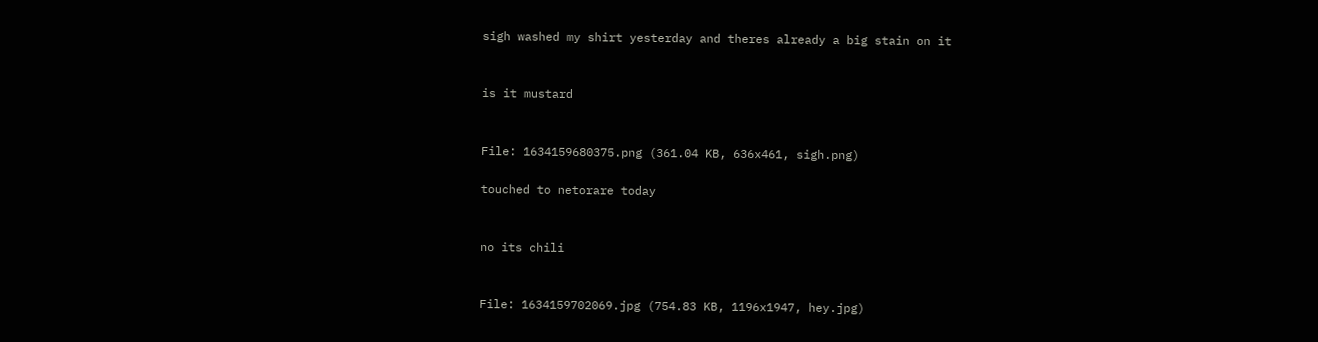sigh washed my shirt yesterday and theres already a big stain on it


is it mustard


File: 1634159680375.png (361.04 KB, 636x461, sigh.png)

touched to netorare today


no its chili


File: 1634159702069.jpg (754.83 KB, 1196x1947, hey.jpg)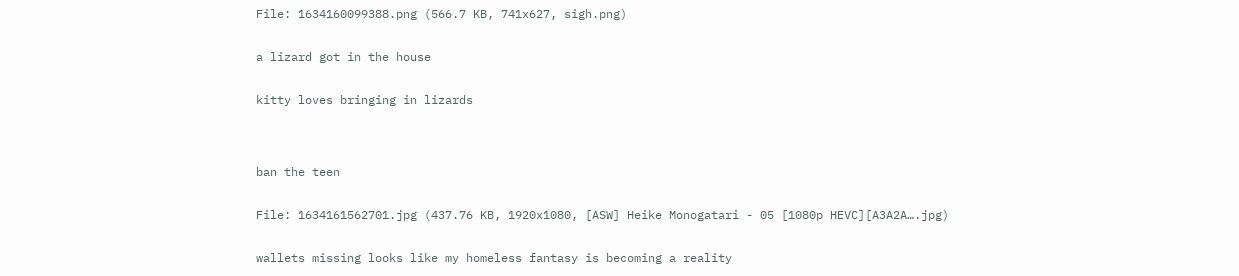File: 1634160099388.png (566.7 KB, 741x627, sigh.png)


a lizard got in the house


kitty loves bringing in lizards




ban the teen


File: 1634161562701.jpg (437.76 KB, 1920x1080, [ASW] Heike Monogatari - 05 [1080p HEVC][A3A2A….jpg)


wallets missing looks like my homeless fantasy is becoming a reality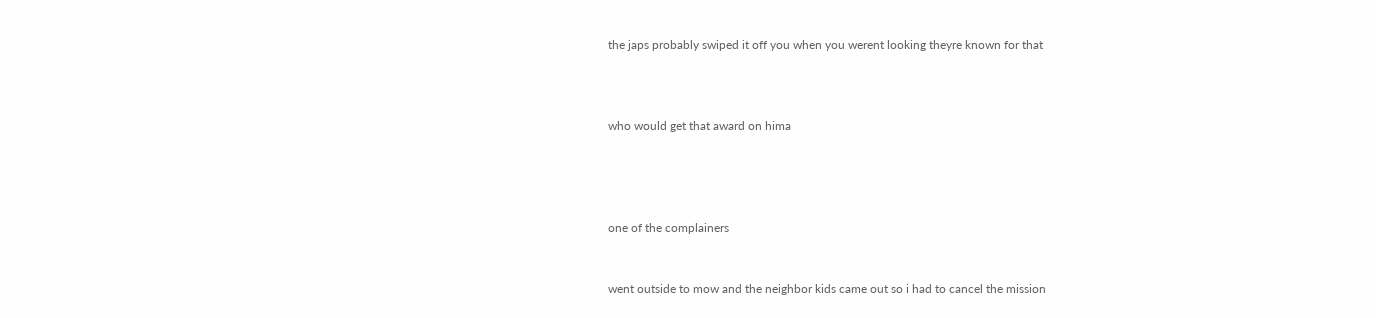the japs probably swiped it off you when you werent looking theyre known for that



who would get that award on hima




one of the complainers


went outside to mow and the neighbor kids came out so i had to cancel the mission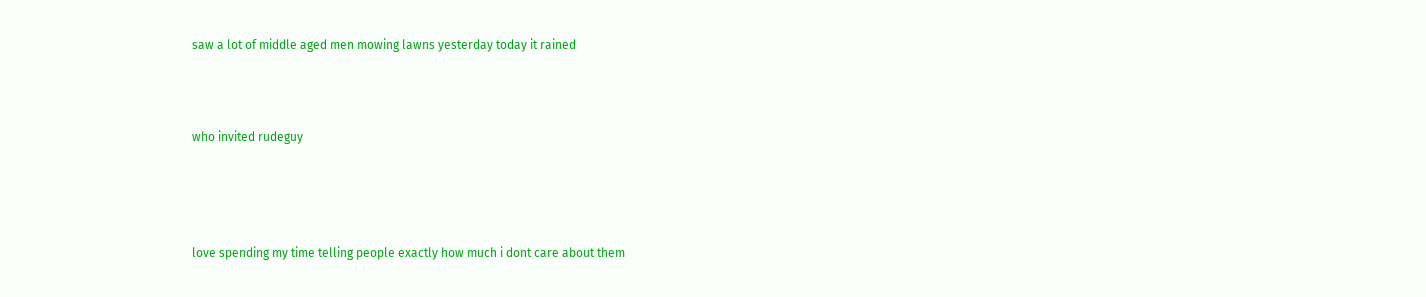saw a lot of middle aged men mowing lawns yesterday today it rained



who invited rudeguy




love spending my time telling people exactly how much i dont care about them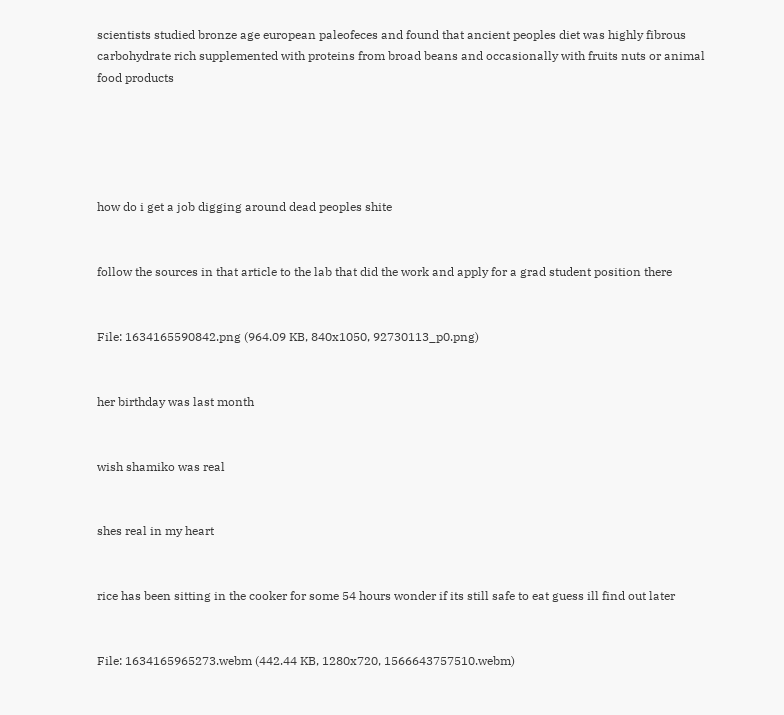scientists studied bronze age european paleofeces and found that ancient peoples diet was highly fibrous carbohydrate rich supplemented with proteins from broad beans and occasionally with fruits nuts or animal food products





how do i get a job digging around dead peoples shite


follow the sources in that article to the lab that did the work and apply for a grad student position there


File: 1634165590842.png (964.09 KB, 840x1050, 92730113_p0.png)


her birthday was last month


wish shamiko was real


shes real in my heart


rice has been sitting in the cooker for some 54 hours wonder if its still safe to eat guess ill find out later


File: 1634165965273.webm (442.44 KB, 1280x720, 1566643757510.webm)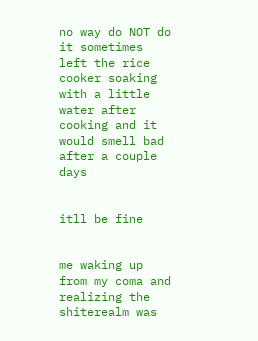no way do NOT do it sometimes left the rice cooker soaking with a little water after cooking and it would smell bad after a couple days


itll be fine


me waking up from my coma and realizing the shiterealm was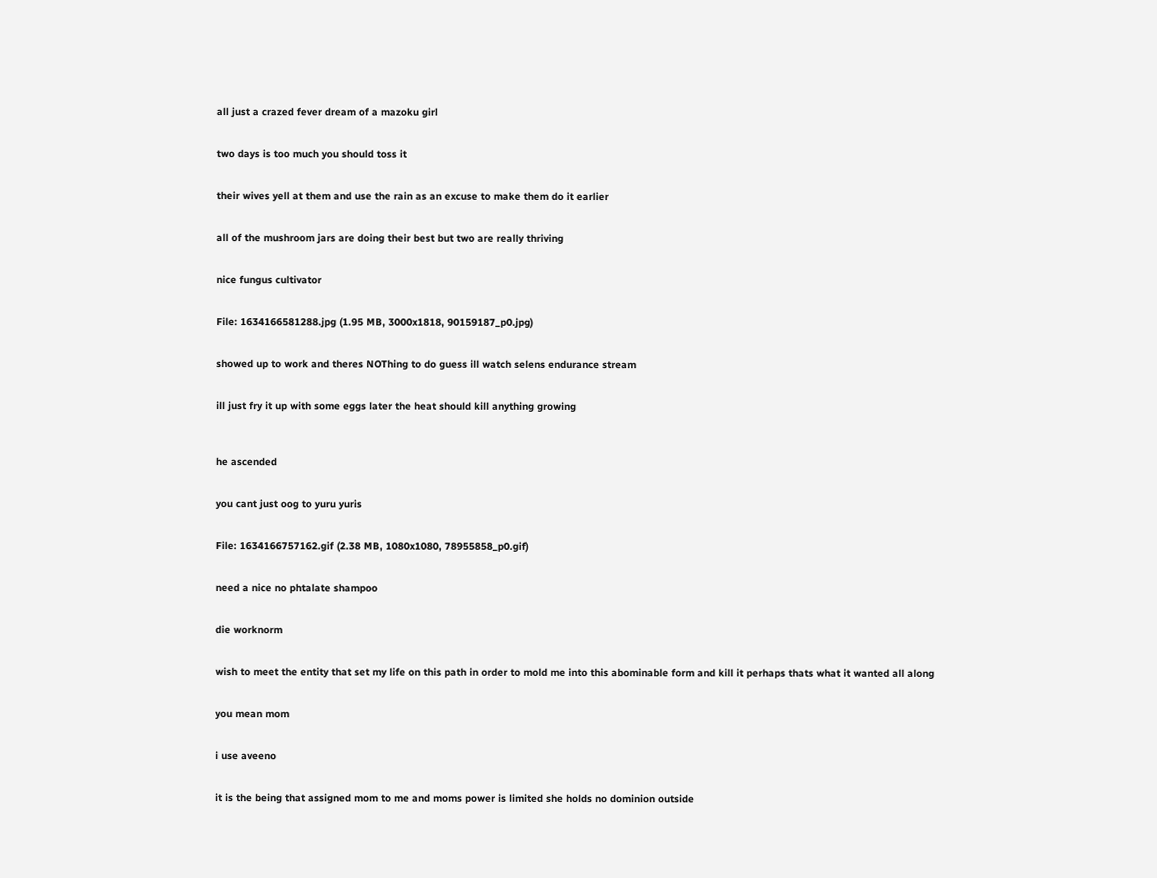all just a crazed fever dream of a mazoku girl


two days is too much you should toss it


their wives yell at them and use the rain as an excuse to make them do it earlier


all of the mushroom jars are doing their best but two are really thriving


nice fungus cultivator


File: 1634166581288.jpg (1.95 MB, 3000x1818, 90159187_p0.jpg)


showed up to work and theres NOThing to do guess ill watch selens endurance stream


ill just fry it up with some eggs later the heat should kill anything growing



he ascended


you cant just oog to yuru yuris


File: 1634166757162.gif (2.38 MB, 1080x1080, 78955858_p0.gif)


need a nice no phtalate shampoo


die worknorm


wish to meet the entity that set my life on this path in order to mold me into this abominable form and kill it perhaps thats what it wanted all along


you mean mom


i use aveeno


it is the being that assigned mom to me and moms power is limited she holds no dominion outside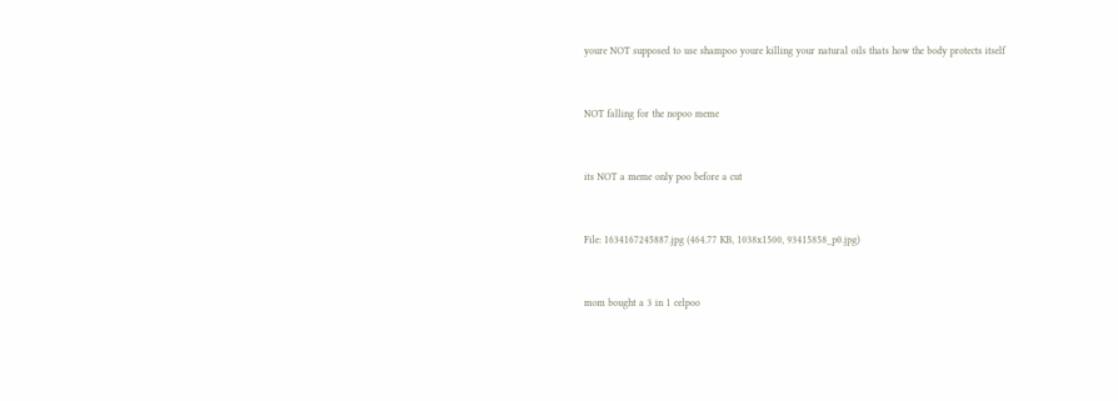youre NOT supposed to use shampoo youre killing your natural oils thats how the body protects itself


NOT falling for the nopoo meme


its NOT a meme only poo before a cut


File: 1634167245887.jpg (464.77 KB, 1038x1500, 93415858_p0.jpg)


mom bought a 3 in 1 celpoo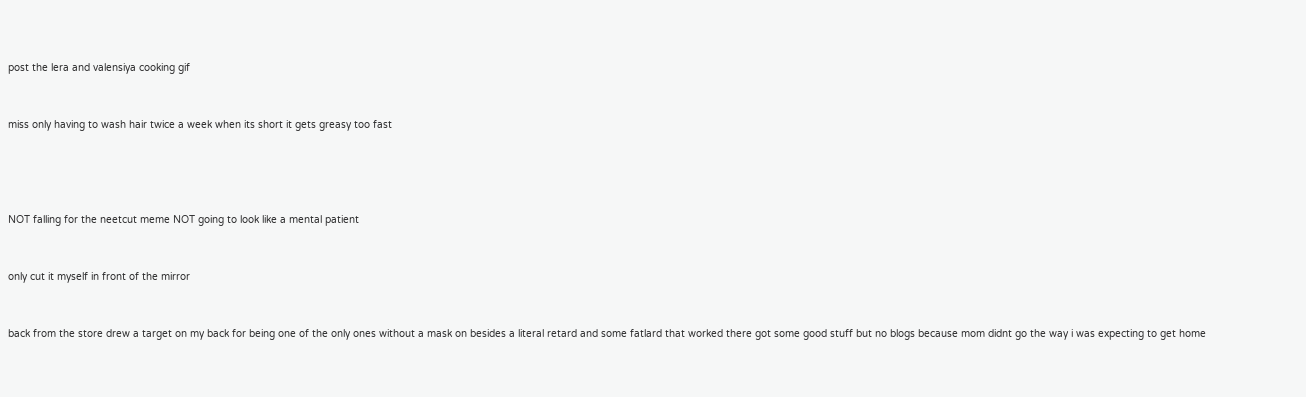post the lera and valensiya cooking gif


miss only having to wash hair twice a week when its short it gets greasy too fast




NOT falling for the neetcut meme NOT going to look like a mental patient


only cut it myself in front of the mirror


back from the store drew a target on my back for being one of the only ones without a mask on besides a literal retard and some fatlard that worked there got some good stuff but no blogs because mom didnt go the way i was expecting to get home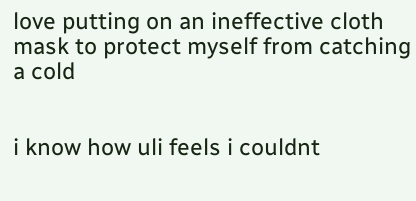love putting on an ineffective cloth mask to protect myself from catching a cold


i know how uli feels i couldnt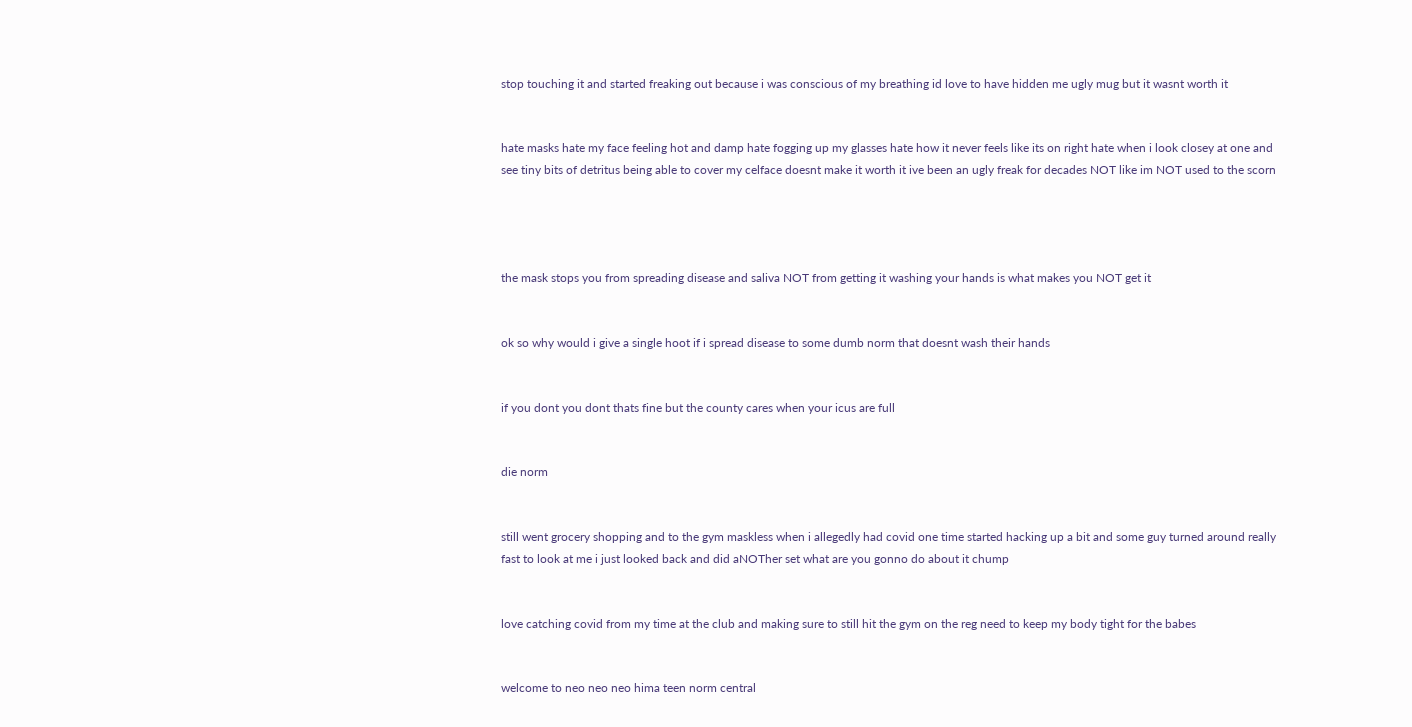stop touching it and started freaking out because i was conscious of my breathing id love to have hidden me ugly mug but it wasnt worth it


hate masks hate my face feeling hot and damp hate fogging up my glasses hate how it never feels like its on right hate when i look closey at one and see tiny bits of detritus being able to cover my celface doesnt make it worth it ive been an ugly freak for decades NOT like im NOT used to the scorn




the mask stops you from spreading disease and saliva NOT from getting it washing your hands is what makes you NOT get it


ok so why would i give a single hoot if i spread disease to some dumb norm that doesnt wash their hands


if you dont you dont thats fine but the county cares when your icus are full


die norm


still went grocery shopping and to the gym maskless when i allegedly had covid one time started hacking up a bit and some guy turned around really fast to look at me i just looked back and did aNOTher set what are you gonno do about it chump


love catching covid from my time at the club and making sure to still hit the gym on the reg need to keep my body tight for the babes


welcome to neo neo neo hima teen norm central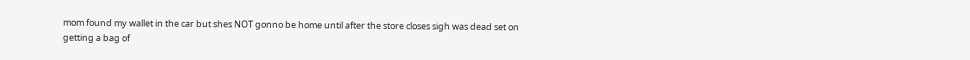mom found my wallet in the car but shes NOT gonno be home until after the store closes sigh was dead set on getting a bag of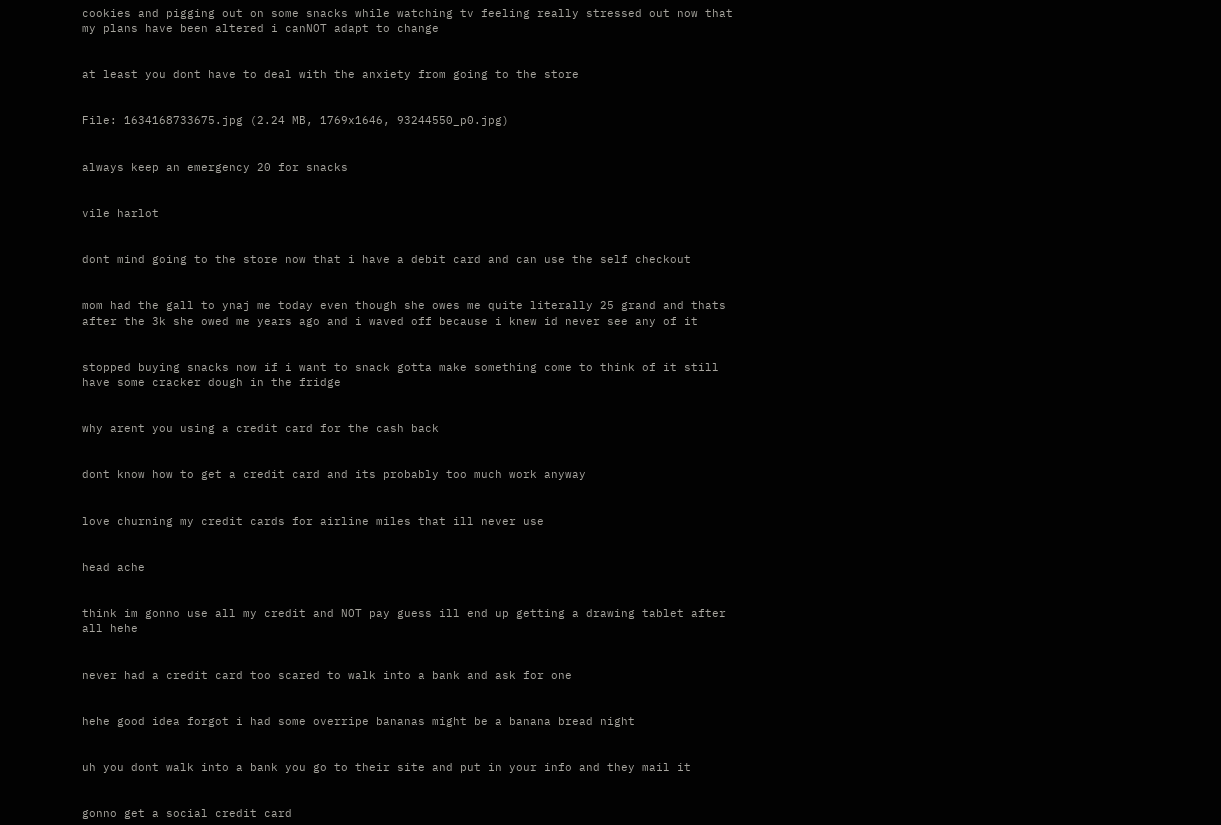cookies and pigging out on some snacks while watching tv feeling really stressed out now that my plans have been altered i canNOT adapt to change


at least you dont have to deal with the anxiety from going to the store


File: 1634168733675.jpg (2.24 MB, 1769x1646, 93244550_p0.jpg)


always keep an emergency 20 for snacks


vile harlot


dont mind going to the store now that i have a debit card and can use the self checkout


mom had the gall to ynaj me today even though she owes me quite literally 25 grand and thats after the 3k she owed me years ago and i waved off because i knew id never see any of it


stopped buying snacks now if i want to snack gotta make something come to think of it still have some cracker dough in the fridge


why arent you using a credit card for the cash back


dont know how to get a credit card and its probably too much work anyway


love churning my credit cards for airline miles that ill never use


head ache


think im gonno use all my credit and NOT pay guess ill end up getting a drawing tablet after all hehe


never had a credit card too scared to walk into a bank and ask for one


hehe good idea forgot i had some overripe bananas might be a banana bread night


uh you dont walk into a bank you go to their site and put in your info and they mail it


gonno get a social credit card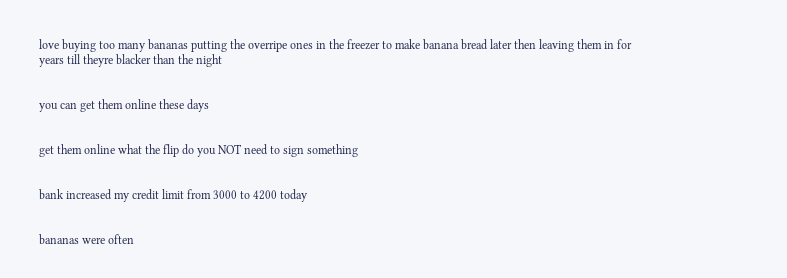love buying too many bananas putting the overripe ones in the freezer to make banana bread later then leaving them in for years till theyre blacker than the night


you can get them online these days


get them online what the flip do you NOT need to sign something


bank increased my credit limit from 3000 to 4200 today


bananas were often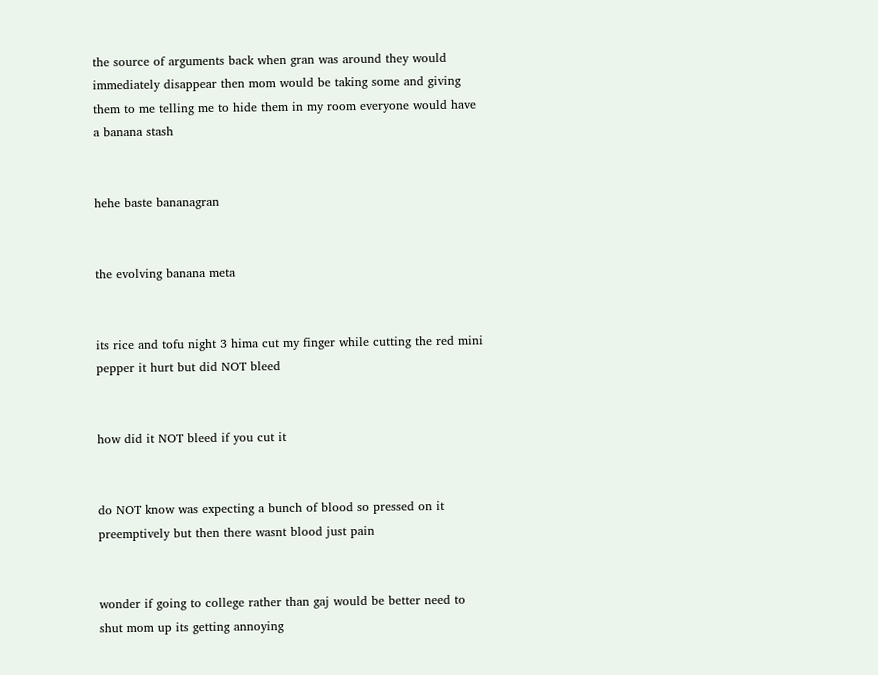the source of arguments back when gran was around they would immediately disappear then mom would be taking some and giving them to me telling me to hide them in my room everyone would have a banana stash


hehe baste bananagran


the evolving banana meta


its rice and tofu night 3 hima cut my finger while cutting the red mini pepper it hurt but did NOT bleed


how did it NOT bleed if you cut it


do NOT know was expecting a bunch of blood so pressed on it preemptively but then there wasnt blood just pain


wonder if going to college rather than gaj would be better need to shut mom up its getting annoying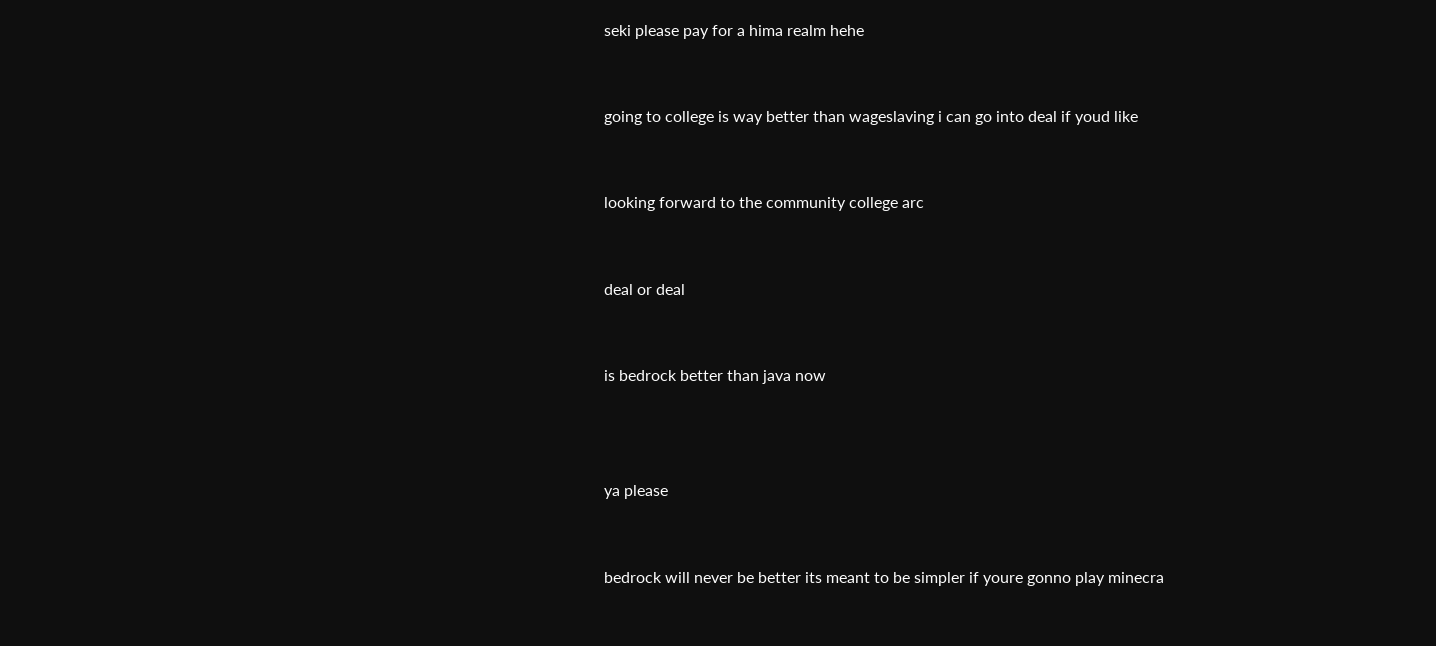seki please pay for a hima realm hehe


going to college is way better than wageslaving i can go into deal if youd like


looking forward to the community college arc


deal or deal


is bedrock better than java now



ya please


bedrock will never be better its meant to be simpler if youre gonno play minecra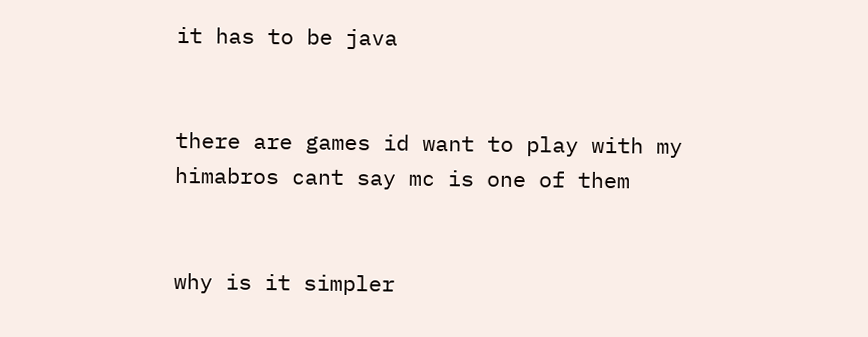it has to be java


there are games id want to play with my himabros cant say mc is one of them


why is it simpler